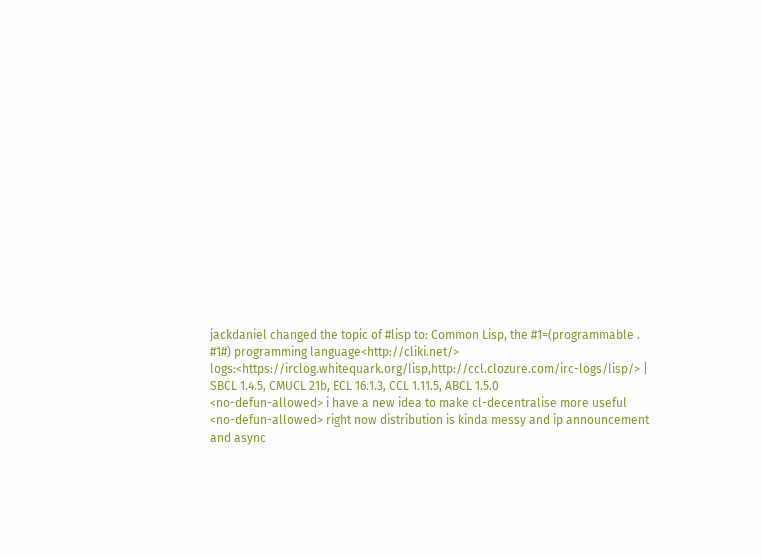jackdaniel changed the topic of #lisp to: Common Lisp, the #1=(programmable . #1#) programming language<http://cliki.net/> logs:<https://irclog.whitequark.org/lisp,http://ccl.clozure.com/irc-logs/lisp/> | SBCL 1.4.5, CMUCL 21b, ECL 16.1.3, CCL 1.11.5, ABCL 1.5.0
<no-defun-allowed> i have a new idea to make cl-decentralise more useful
<no-defun-allowed> right now distribution is kinda messy and ip announcement and async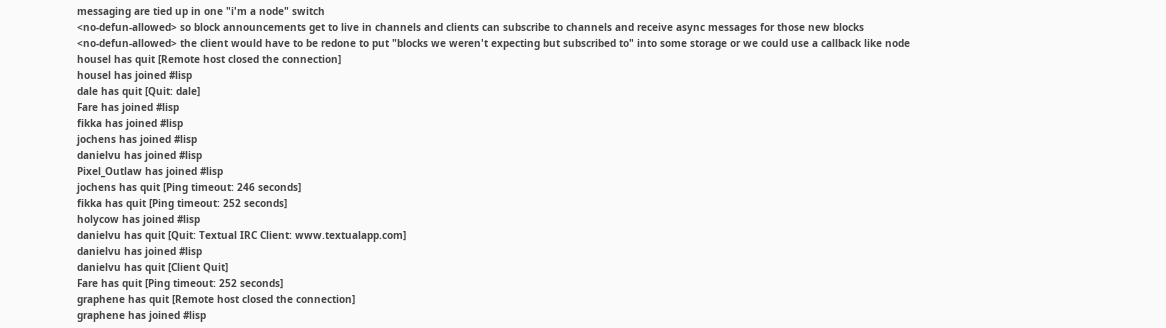messaging are tied up in one "i'm a node" switch
<no-defun-allowed> so block announcements get to live in channels and clients can subscribe to channels and receive async messages for those new blocks
<no-defun-allowed> the client would have to be redone to put "blocks we weren't expecting but subscribed to" into some storage or we could use a callback like node
housel has quit [Remote host closed the connection]
housel has joined #lisp
dale has quit [Quit: dale]
Fare has joined #lisp
fikka has joined #lisp
jochens has joined #lisp
danielvu has joined #lisp
Pixel_Outlaw has joined #lisp
jochens has quit [Ping timeout: 246 seconds]
fikka has quit [Ping timeout: 252 seconds]
holycow has joined #lisp
danielvu has quit [Quit: Textual IRC Client: www.textualapp.com]
danielvu has joined #lisp
danielvu has quit [Client Quit]
Fare has quit [Ping timeout: 252 seconds]
graphene has quit [Remote host closed the connection]
graphene has joined #lisp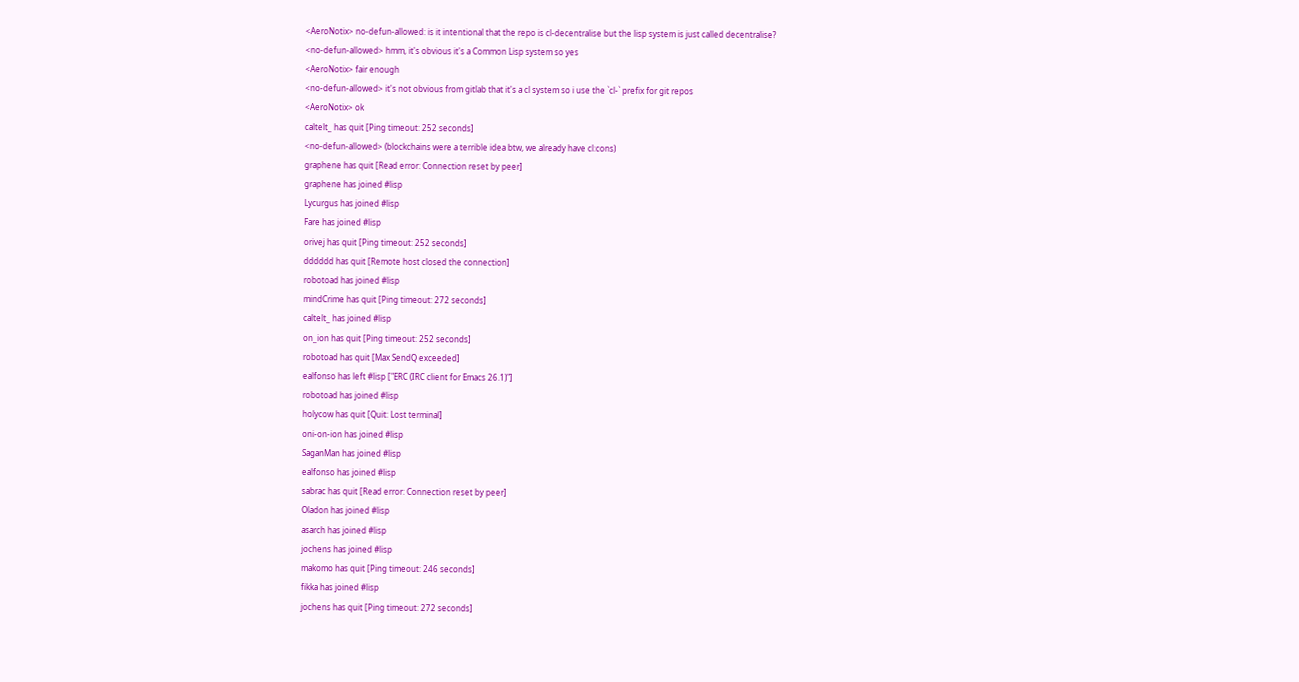<AeroNotix> no-defun-allowed: is it intentional that the repo is cl-decentralise but the lisp system is just called decentralise?
<no-defun-allowed> hmm, it's obvious it's a Common Lisp system so yes
<AeroNotix> fair enough
<no-defun-allowed> it's not obvious from gitlab that it's a cl system so i use the `cl-` prefix for git repos
<AeroNotix> ok
caltelt_ has quit [Ping timeout: 252 seconds]
<no-defun-allowed> (blockchains were a terrible idea btw, we already have cl:cons)
graphene has quit [Read error: Connection reset by peer]
graphene has joined #lisp
Lycurgus has joined #lisp
Fare has joined #lisp
orivej has quit [Ping timeout: 252 seconds]
dddddd has quit [Remote host closed the connection]
robotoad has joined #lisp
mindCrime has quit [Ping timeout: 272 seconds]
caltelt_ has joined #lisp
on_ion has quit [Ping timeout: 252 seconds]
robotoad has quit [Max SendQ exceeded]
ealfonso has left #lisp ["ERC (IRC client for Emacs 26.1)"]
robotoad has joined #lisp
holycow has quit [Quit: Lost terminal]
oni-on-ion has joined #lisp
SaganMan has joined #lisp
ealfonso has joined #lisp
sabrac has quit [Read error: Connection reset by peer]
Oladon has joined #lisp
asarch has joined #lisp
jochens has joined #lisp
makomo has quit [Ping timeout: 246 seconds]
fikka has joined #lisp
jochens has quit [Ping timeout: 272 seconds]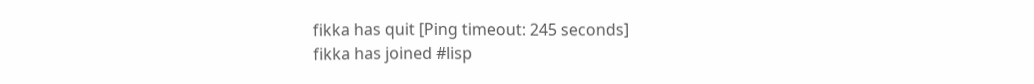fikka has quit [Ping timeout: 245 seconds]
fikka has joined #lisp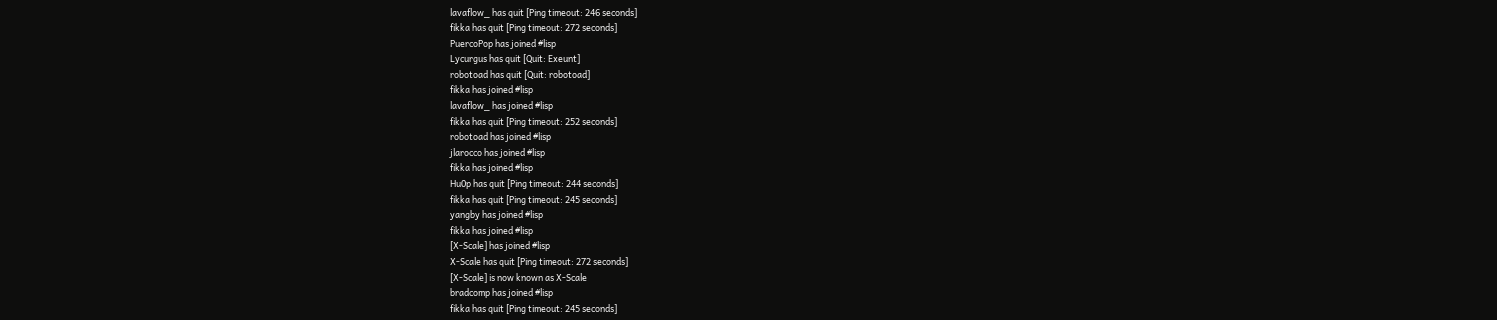lavaflow_ has quit [Ping timeout: 246 seconds]
fikka has quit [Ping timeout: 272 seconds]
PuercoPop has joined #lisp
Lycurgus has quit [Quit: Exeunt]
robotoad has quit [Quit: robotoad]
fikka has joined #lisp
lavaflow_ has joined #lisp
fikka has quit [Ping timeout: 252 seconds]
robotoad has joined #lisp
jlarocco has joined #lisp
fikka has joined #lisp
Hu0p has quit [Ping timeout: 244 seconds]
fikka has quit [Ping timeout: 245 seconds]
yangby has joined #lisp
fikka has joined #lisp
[X-Scale] has joined #lisp
X-Scale has quit [Ping timeout: 272 seconds]
[X-Scale] is now known as X-Scale
bradcomp has joined #lisp
fikka has quit [Ping timeout: 245 seconds]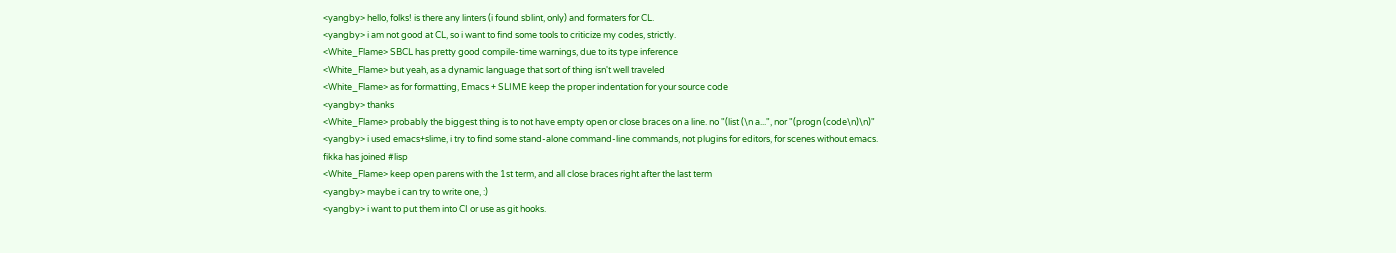<yangby> hello, folks! is there any linters (i found sblint, only) and formaters for CL.
<yangby> i am not good at CL, so i want to find some tools to criticize my codes, strictly.
<White_Flame> SBCL has pretty good compile-time warnings, due to its type inference
<White_Flame> but yeah, as a dynamic language that sort of thing isn't well traveled
<White_Flame> as for formatting, Emacs + SLIME keep the proper indentation for your source code
<yangby> thanks
<White_Flame> probably the biggest thing is to not have empty open or close braces on a line. no "(list (\n a...", nor "(progn (code\n)\n)"
<yangby> i used emacs+slime, i try to find some stand-alone command-line commands, not plugins for editors, for scenes without emacs.
fikka has joined #lisp
<White_Flame> keep open parens with the 1st term, and all close braces right after the last term
<yangby> maybe i can try to write one, :)
<yangby> i want to put them into CI or use as git hooks.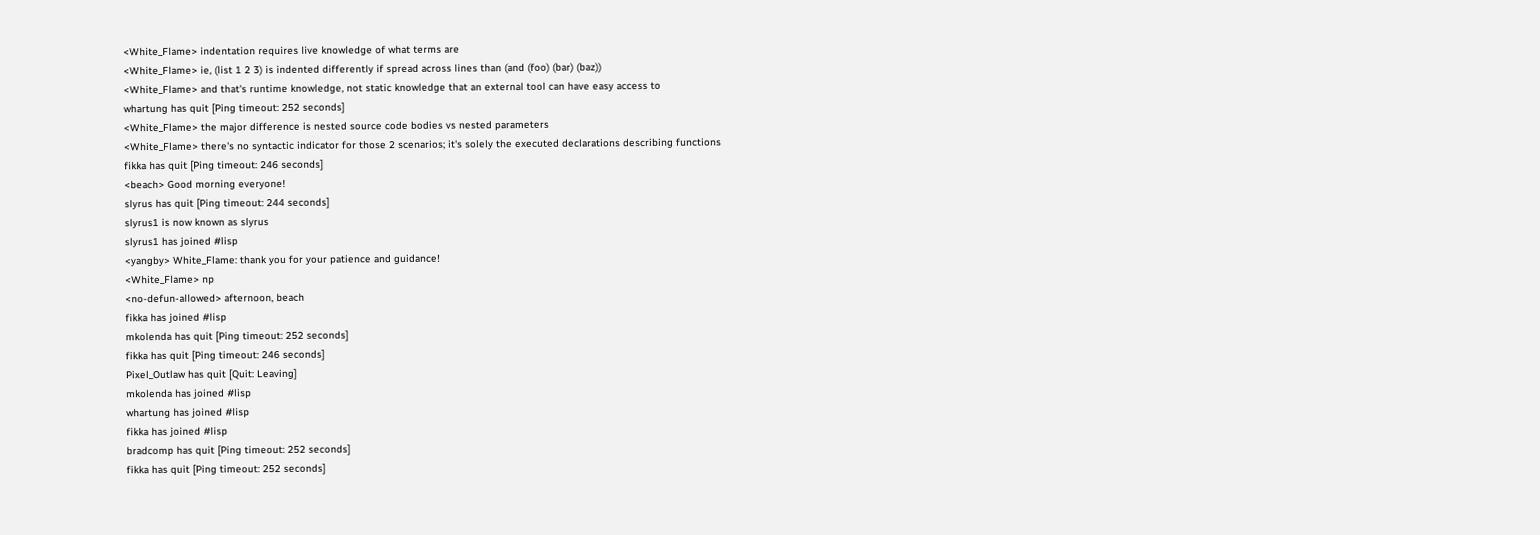<White_Flame> indentation requires live knowledge of what terms are
<White_Flame> ie, (list 1 2 3) is indented differently if spread across lines than (and (foo) (bar) (baz))
<White_Flame> and that's runtime knowledge, not static knowledge that an external tool can have easy access to
whartung has quit [Ping timeout: 252 seconds]
<White_Flame> the major difference is nested source code bodies vs nested parameters
<White_Flame> there's no syntactic indicator for those 2 scenarios; it's solely the executed declarations describing functions
fikka has quit [Ping timeout: 246 seconds]
<beach> Good morning everyone!
slyrus has quit [Ping timeout: 244 seconds]
slyrus1 is now known as slyrus
slyrus1 has joined #lisp
<yangby> White_Flame: thank you for your patience and guidance!
<White_Flame> np
<no-defun-allowed> afternoon, beach
fikka has joined #lisp
mkolenda has quit [Ping timeout: 252 seconds]
fikka has quit [Ping timeout: 246 seconds]
Pixel_Outlaw has quit [Quit: Leaving]
mkolenda has joined #lisp
whartung has joined #lisp
fikka has joined #lisp
bradcomp has quit [Ping timeout: 252 seconds]
fikka has quit [Ping timeout: 252 seconds]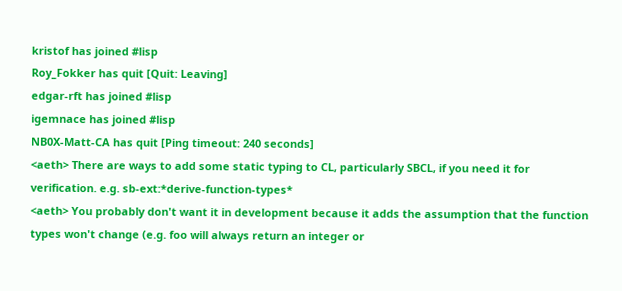kristof has joined #lisp
Roy_Fokker has quit [Quit: Leaving]
edgar-rft has joined #lisp
igemnace has joined #lisp
NB0X-Matt-CA has quit [Ping timeout: 240 seconds]
<aeth> There are ways to add some static typing to CL, particularly SBCL, if you need it for verification. e.g. sb-ext:*derive-function-types*
<aeth> You probably don't want it in development because it adds the assumption that the function types won't change (e.g. foo will always return an integer or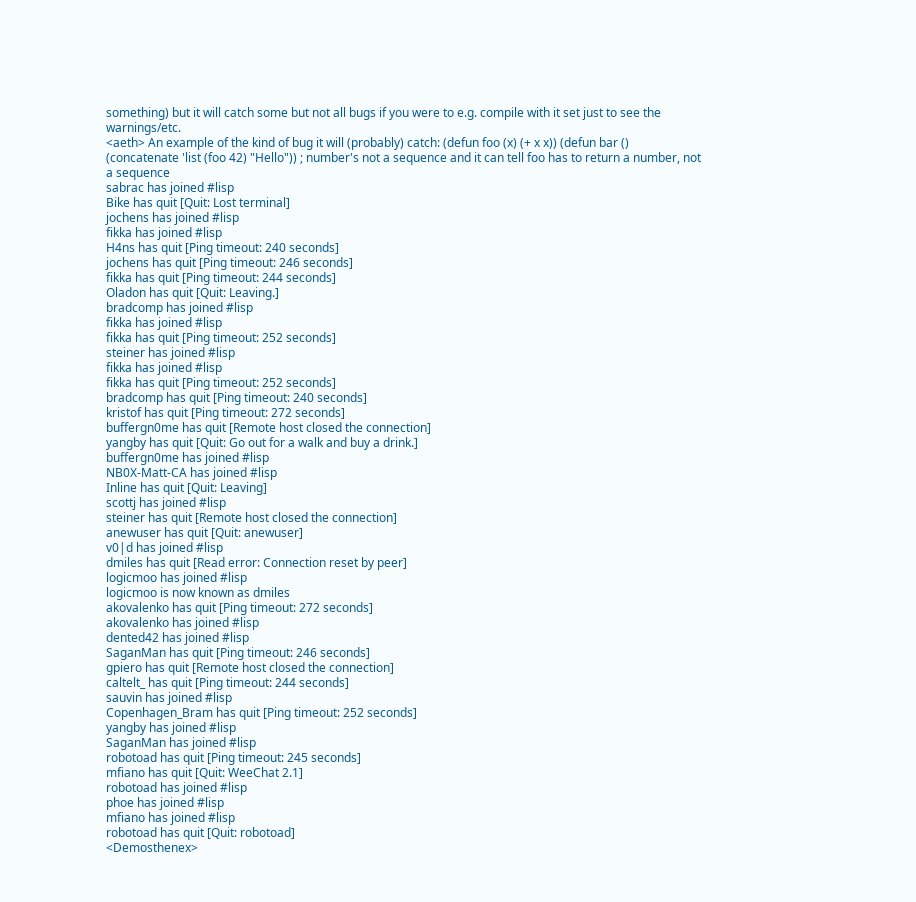something) but it will catch some but not all bugs if you were to e.g. compile with it set just to see the warnings/etc.
<aeth> An example of the kind of bug it will (probably) catch: (defun foo (x) (+ x x)) (defun bar () (concatenate 'list (foo 42) "Hello")) ; number's not a sequence and it can tell foo has to return a number, not a sequence
sabrac has joined #lisp
Bike has quit [Quit: Lost terminal]
jochens has joined #lisp
fikka has joined #lisp
H4ns has quit [Ping timeout: 240 seconds]
jochens has quit [Ping timeout: 246 seconds]
fikka has quit [Ping timeout: 244 seconds]
Oladon has quit [Quit: Leaving.]
bradcomp has joined #lisp
fikka has joined #lisp
fikka has quit [Ping timeout: 252 seconds]
steiner has joined #lisp
fikka has joined #lisp
fikka has quit [Ping timeout: 252 seconds]
bradcomp has quit [Ping timeout: 240 seconds]
kristof has quit [Ping timeout: 272 seconds]
buffergn0me has quit [Remote host closed the connection]
yangby has quit [Quit: Go out for a walk and buy a drink.]
buffergn0me has joined #lisp
NB0X-Matt-CA has joined #lisp
Inline has quit [Quit: Leaving]
scottj has joined #lisp
steiner has quit [Remote host closed the connection]
anewuser has quit [Quit: anewuser]
v0|d has joined #lisp
dmiles has quit [Read error: Connection reset by peer]
logicmoo has joined #lisp
logicmoo is now known as dmiles
akovalenko has quit [Ping timeout: 272 seconds]
akovalenko has joined #lisp
dented42 has joined #lisp
SaganMan has quit [Ping timeout: 246 seconds]
gpiero has quit [Remote host closed the connection]
caltelt_ has quit [Ping timeout: 244 seconds]
sauvin has joined #lisp
Copenhagen_Bram has quit [Ping timeout: 252 seconds]
yangby has joined #lisp
SaganMan has joined #lisp
robotoad has quit [Ping timeout: 245 seconds]
mfiano has quit [Quit: WeeChat 2.1]
robotoad has joined #lisp
phoe has joined #lisp
mfiano has joined #lisp
robotoad has quit [Quit: robotoad]
<Demosthenex>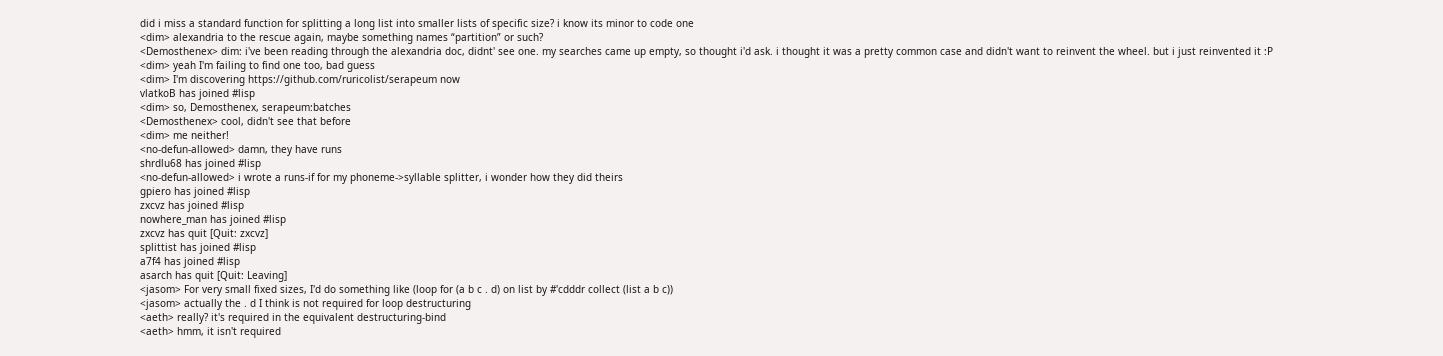did i miss a standard function for splitting a long list into smaller lists of specific size? i know its minor to code one
<dim> alexandria to the rescue again, maybe something names “partition” or such?
<Demosthenex> dim: i've been reading through the alexandria doc, didnt' see one. my searches came up empty, so thought i'd ask. i thought it was a pretty common case and didn't want to reinvent the wheel. but i just reinvented it :P
<dim> yeah I'm failing to find one too, bad guess
<dim> I'm discovering https://github.com/ruricolist/serapeum now
vlatkoB has joined #lisp
<dim> so, Demosthenex, serapeum:batches
<Demosthenex> cool, didn't see that before
<dim> me neither!
<no-defun-allowed> damn, they have runs
shrdlu68 has joined #lisp
<no-defun-allowed> i wrote a runs-if for my phoneme->syllable splitter, i wonder how they did theirs
gpiero has joined #lisp
zxcvz has joined #lisp
nowhere_man has joined #lisp
zxcvz has quit [Quit: zxcvz]
splittist has joined #lisp
a7f4 has joined #lisp
asarch has quit [Quit: Leaving]
<jasom> For very small fixed sizes, I'd do something like (loop for (a b c . d) on list by #'cdddr collect (list a b c))
<jasom> actually the . d I think is not required for loop destructuring
<aeth> really? it's required in the equivalent destructuring-bind
<aeth> hmm, it isn't required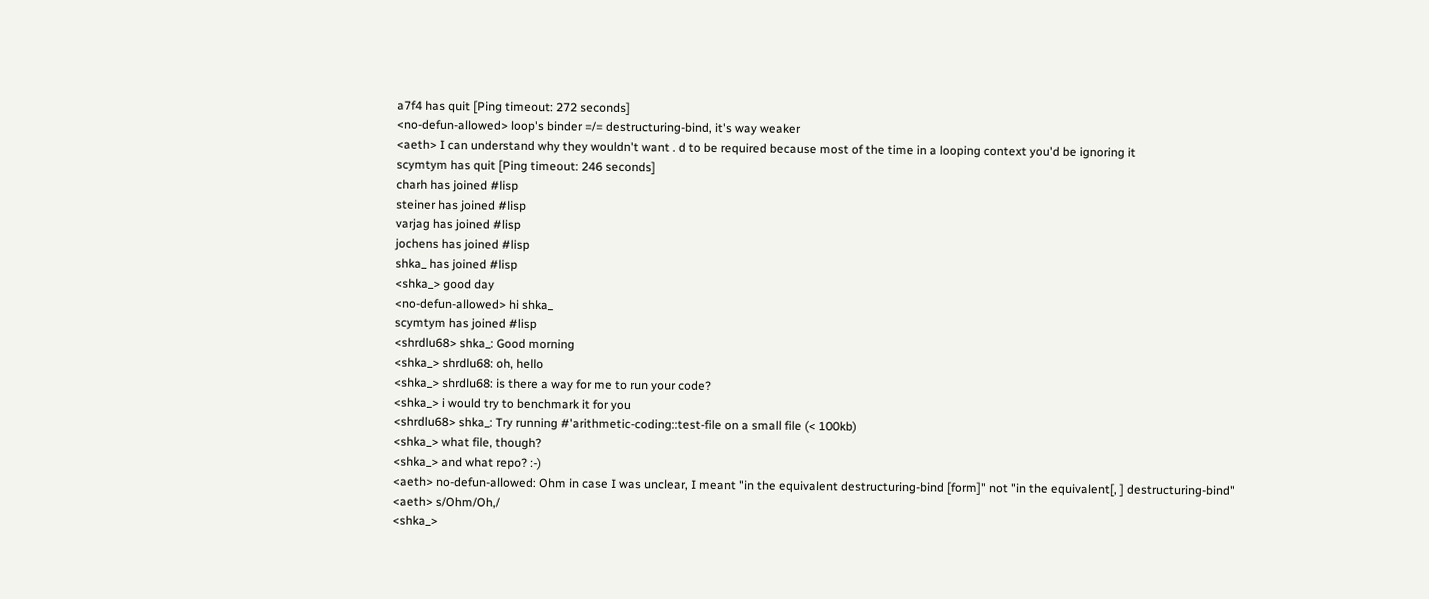a7f4 has quit [Ping timeout: 272 seconds]
<no-defun-allowed> loop's binder =/= destructuring-bind, it's way weaker
<aeth> I can understand why they wouldn't want . d to be required because most of the time in a looping context you'd be ignoring it
scymtym has quit [Ping timeout: 246 seconds]
charh has joined #lisp
steiner has joined #lisp
varjag has joined #lisp
jochens has joined #lisp
shka_ has joined #lisp
<shka_> good day
<no-defun-allowed> hi shka_
scymtym has joined #lisp
<shrdlu68> shka_: Good morning
<shka_> shrdlu68: oh, hello
<shka_> shrdlu68: is there a way for me to run your code?
<shka_> i would try to benchmark it for you
<shrdlu68> shka_: Try running #'arithmetic-coding::test-file on a small file (< 100kb)
<shka_> what file, though?
<shka_> and what repo? :-)
<aeth> no-defun-allowed: Ohm in case I was unclear, I meant "in the equivalent destructuring-bind [form]" not "in the equivalent[, ] destructuring-bind"
<aeth> s/Ohm/Oh,/
<shka_>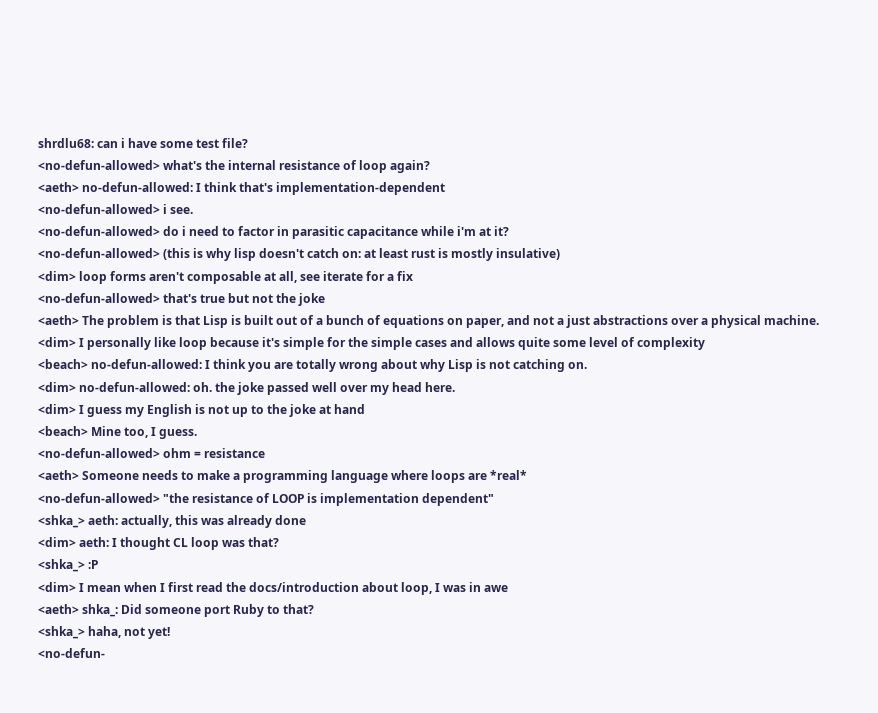shrdlu68: can i have some test file?
<no-defun-allowed> what's the internal resistance of loop again?
<aeth> no-defun-allowed: I think that's implementation-dependent
<no-defun-allowed> i see.
<no-defun-allowed> do i need to factor in parasitic capacitance while i'm at it?
<no-defun-allowed> (this is why lisp doesn't catch on: at least rust is mostly insulative)
<dim> loop forms aren't composable at all, see iterate for a fix
<no-defun-allowed> that's true but not the joke
<aeth> The problem is that Lisp is built out of a bunch of equations on paper, and not a just abstractions over a physical machine.
<dim> I personally like loop because it's simple for the simple cases and allows quite some level of complexity
<beach> no-defun-allowed: I think you are totally wrong about why Lisp is not catching on.
<dim> no-defun-allowed: oh. the joke passed well over my head here.
<dim> I guess my English is not up to the joke at hand
<beach> Mine too, I guess.
<no-defun-allowed> ohm = resistance
<aeth> Someone needs to make a programming language where loops are *real*
<no-defun-allowed> "the resistance of LOOP is implementation dependent"
<shka_> aeth: actually, this was already done
<dim> aeth: I thought CL loop was that?
<shka_> :P
<dim> I mean when I first read the docs/introduction about loop, I was in awe
<aeth> shka_: Did someone port Ruby to that?
<shka_> haha, not yet!
<no-defun-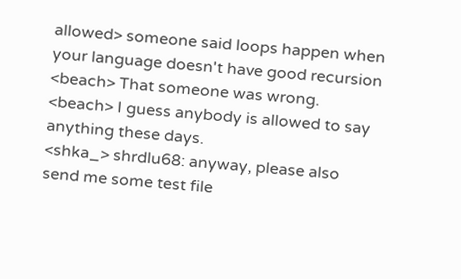allowed> someone said loops happen when your language doesn't have good recursion
<beach> That someone was wrong.
<beach> I guess anybody is allowed to say anything these days.
<shka_> shrdlu68: anyway, please also send me some test file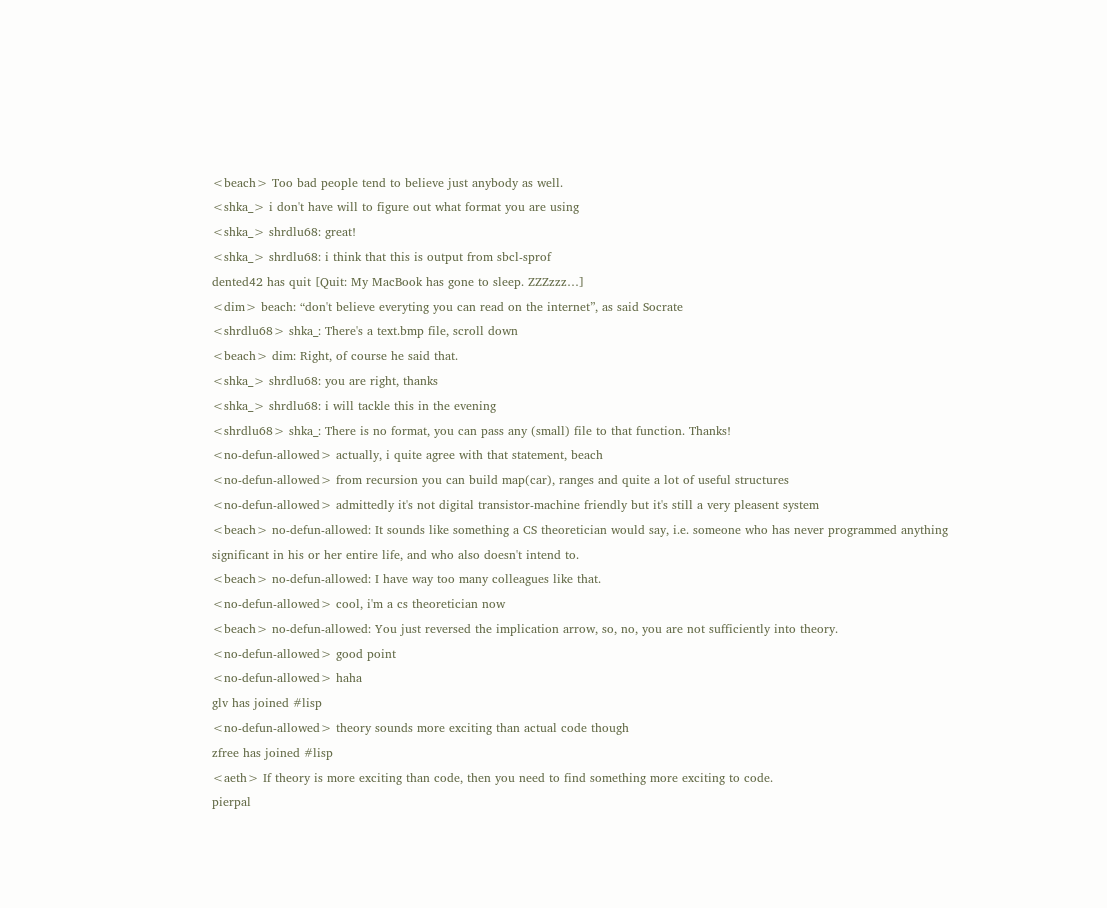<beach> Too bad people tend to believe just anybody as well.
<shka_> i don't have will to figure out what format you are using
<shka_> shrdlu68: great!
<shka_> shrdlu68: i think that this is output from sbcl-sprof
dented42 has quit [Quit: My MacBook has gone to sleep. ZZZzzz…]
<dim> beach: “don't believe everyting you can read on the internet”, as said Socrate
<shrdlu68> shka_: There's a text.bmp file, scroll down
<beach> dim: Right, of course he said that.
<shka_> shrdlu68: you are right, thanks
<shka_> shrdlu68: i will tackle this in the evening
<shrdlu68> shka_: There is no format, you can pass any (small) file to that function. Thanks!
<no-defun-allowed> actually, i quite agree with that statement, beach
<no-defun-allowed> from recursion you can build map(car), ranges and quite a lot of useful structures
<no-defun-allowed> admittedly it's not digital transistor-machine friendly but it's still a very pleasent system
<beach> no-defun-allowed: It sounds like something a CS theoretician would say, i.e. someone who has never programmed anything significant in his or her entire life, and who also doesn't intend to.
<beach> no-defun-allowed: I have way too many colleagues like that.
<no-defun-allowed> cool, i'm a cs theoretician now
<beach> no-defun-allowed: You just reversed the implication arrow, so, no, you are not sufficiently into theory.
<no-defun-allowed> good point
<no-defun-allowed> haha
glv has joined #lisp
<no-defun-allowed> theory sounds more exciting than actual code though
zfree has joined #lisp
<aeth> If theory is more exciting than code, then you need to find something more exciting to code.
pierpal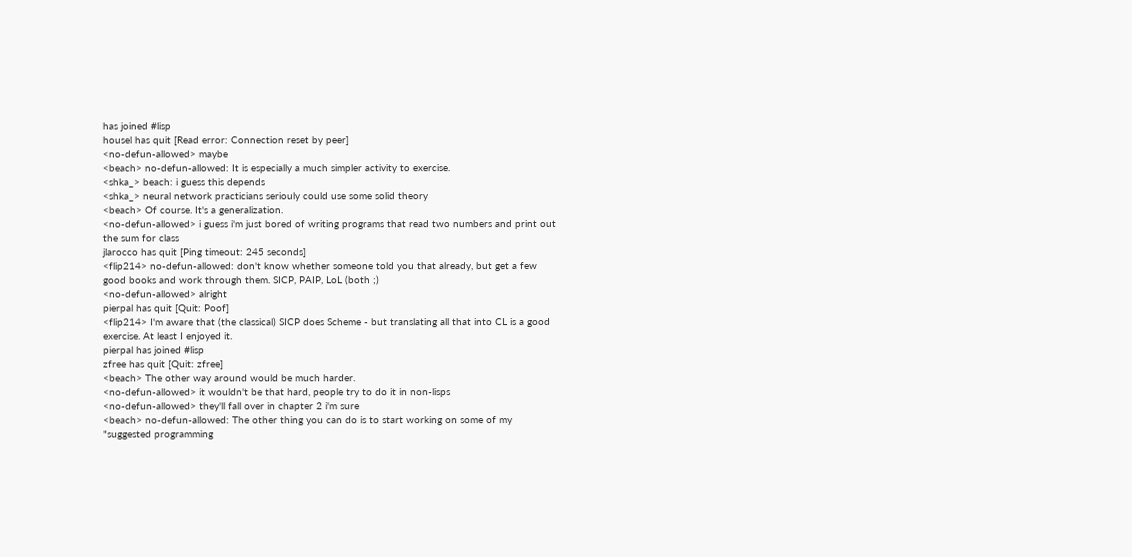has joined #lisp
housel has quit [Read error: Connection reset by peer]
<no-defun-allowed> maybe
<beach> no-defun-allowed: It is especially a much simpler activity to exercise.
<shka_> beach: i guess this depends
<shka_> neural network practicians seriouly could use some solid theory
<beach> Of course. It's a generalization.
<no-defun-allowed> i guess i'm just bored of writing programs that read two numbers and print out the sum for class
jlarocco has quit [Ping timeout: 245 seconds]
<flip214> no-defun-allowed: don't know whether someone told you that already, but get a few good books and work through them. SICP, PAIP, LoL (both ;)
<no-defun-allowed> alright
pierpal has quit [Quit: Poof]
<flip214> I'm aware that (the classical) SICP does Scheme - but translating all that into CL is a good exercise. At least I enjoyed it.
pierpal has joined #lisp
zfree has quit [Quit: zfree]
<beach> The other way around would be much harder.
<no-defun-allowed> it wouldn't be that hard, people try to do it in non-lisps
<no-defun-allowed> they'll fall over in chapter 2 i'm sure
<beach> no-defun-allowed: The other thing you can do is to start working on some of my "suggested programming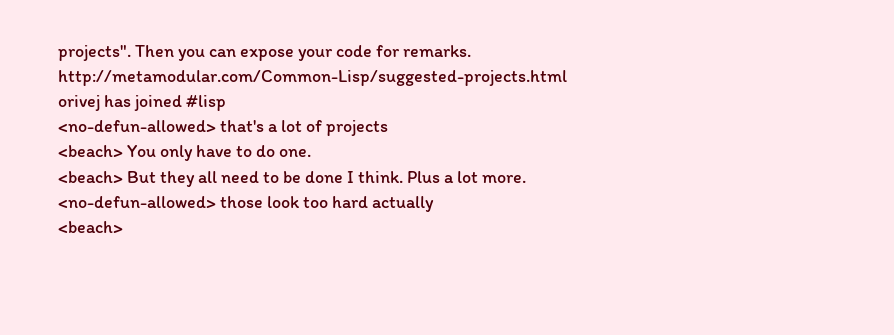projects". Then you can expose your code for remarks. http://metamodular.com/Common-Lisp/suggested-projects.html
orivej has joined #lisp
<no-defun-allowed> that's a lot of projects
<beach> You only have to do one.
<beach> But they all need to be done I think. Plus a lot more.
<no-defun-allowed> those look too hard actually
<beach>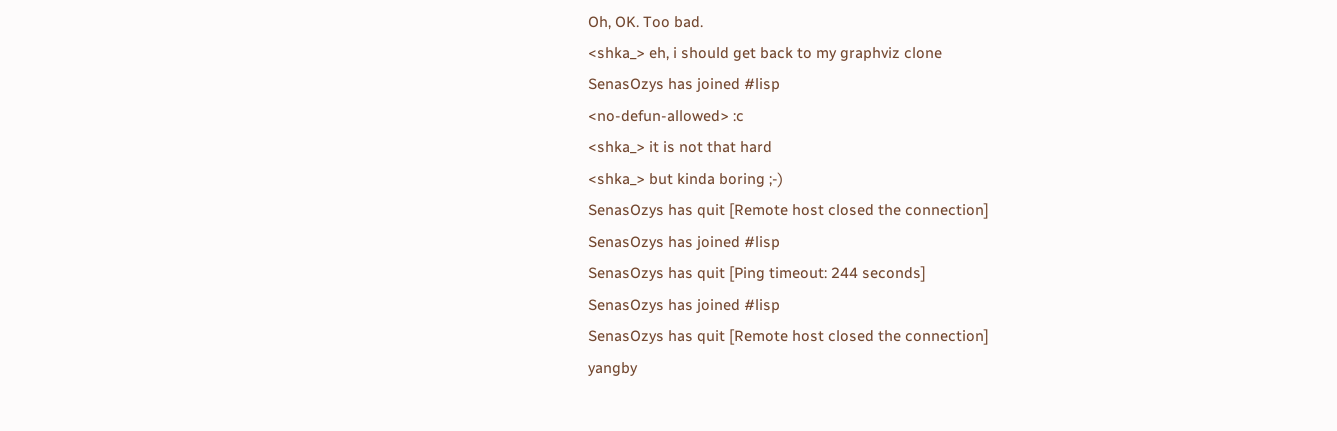Oh, OK. Too bad.
<shka_> eh, i should get back to my graphviz clone
SenasOzys has joined #lisp
<no-defun-allowed> :c
<shka_> it is not that hard
<shka_> but kinda boring ;-)
SenasOzys has quit [Remote host closed the connection]
SenasOzys has joined #lisp
SenasOzys has quit [Ping timeout: 244 seconds]
SenasOzys has joined #lisp
SenasOzys has quit [Remote host closed the connection]
yangby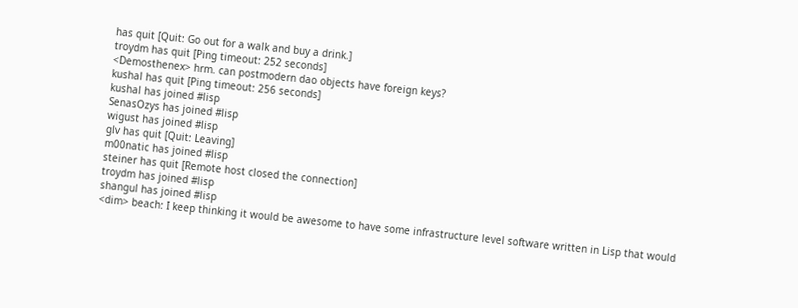has quit [Quit: Go out for a walk and buy a drink.]
troydm has quit [Ping timeout: 252 seconds]
<Demosthenex> hrm. can postmodern dao objects have foreign keys?
kushal has quit [Ping timeout: 256 seconds]
kushal has joined #lisp
SenasOzys has joined #lisp
wigust has joined #lisp
glv has quit [Quit: Leaving]
m00natic has joined #lisp
steiner has quit [Remote host closed the connection]
troydm has joined #lisp
shangul has joined #lisp
<dim> beach: I keep thinking it would be awesome to have some infrastructure level software written in Lisp that would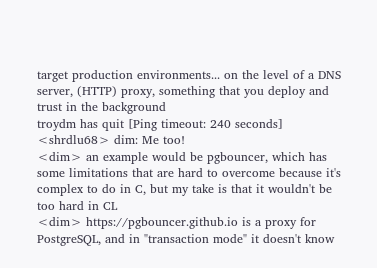target production environments... on the level of a DNS server, (HTTP) proxy, something that you deploy and trust in the background
troydm has quit [Ping timeout: 240 seconds]
<shrdlu68> dim: Me too!
<dim> an example would be pgbouncer, which has some limitations that are hard to overcome because it's complex to do in C, but my take is that it wouldn't be too hard in CL
<dim> https://pgbouncer.github.io is a proxy for PostgreSQL, and in "transaction mode" it doesn't know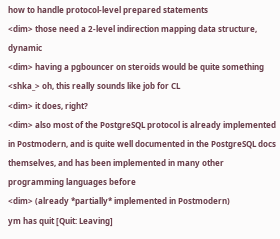how to handle protocol-level prepared statements
<dim> those need a 2-level indirection mapping data structure, dynamic
<dim> having a pgbouncer on steroids would be quite something
<shka_> oh, this really sounds like job for CL
<dim> it does, right?
<dim> also most of the PostgreSQL protocol is already implemented in Postmodern, and is quite well documented in the PostgreSQL docs themselves, and has been implemented in many other programming languages before
<dim> (already *partially* implemented in Postmodern)
ym has quit [Quit: Leaving]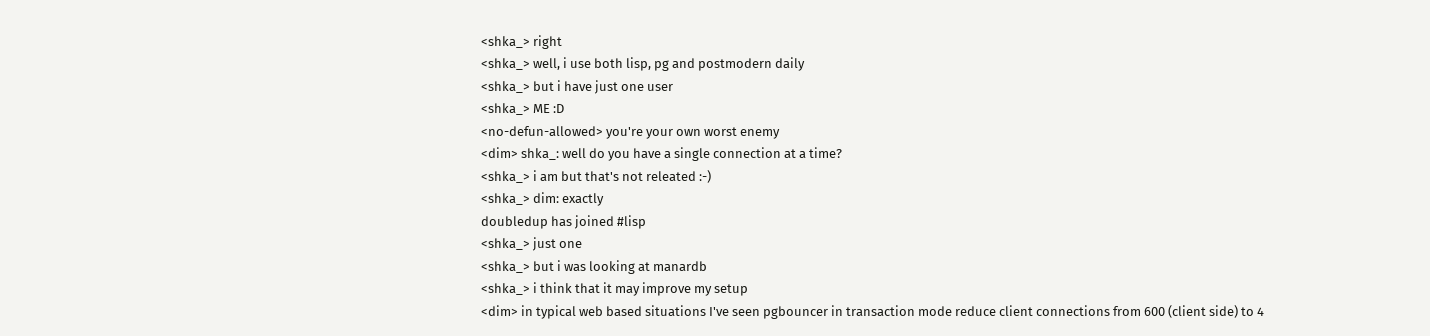<shka_> right
<shka_> well, i use both lisp, pg and postmodern daily
<shka_> but i have just one user
<shka_> ME :D
<no-defun-allowed> you're your own worst enemy
<dim> shka_: well do you have a single connection at a time?
<shka_> i am but that's not releated :-)
<shka_> dim: exactly
doubledup has joined #lisp
<shka_> just one
<shka_> but i was looking at manardb
<shka_> i think that it may improve my setup
<dim> in typical web based situations I've seen pgbouncer in transaction mode reduce client connections from 600 (client side) to 4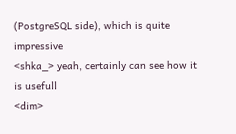(PostgreSQL side), which is quite impressive
<shka_> yeah, certainly can see how it is usefull
<dim>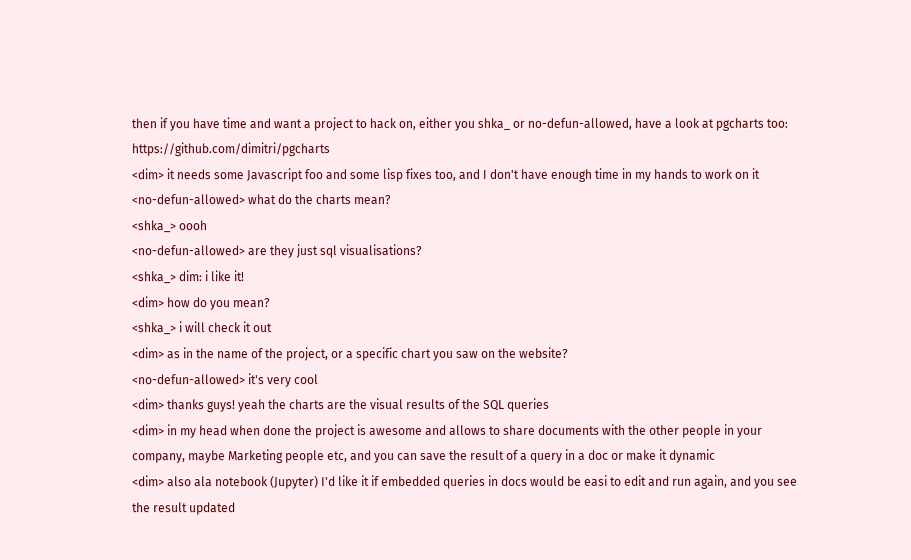then if you have time and want a project to hack on, either you shka_ or no-defun-allowed, have a look at pgcharts too: https://github.com/dimitri/pgcharts
<dim> it needs some Javascript foo and some lisp fixes too, and I don't have enough time in my hands to work on it
<no-defun-allowed> what do the charts mean?
<shka_> oooh
<no-defun-allowed> are they just sql visualisations?
<shka_> dim: i like it!
<dim> how do you mean?
<shka_> i will check it out
<dim> as in the name of the project, or a specific chart you saw on the website?
<no-defun-allowed> it's very cool
<dim> thanks guys! yeah the charts are the visual results of the SQL queries
<dim> in my head when done the project is awesome and allows to share documents with the other people in your company, maybe Marketing people etc, and you can save the result of a query in a doc or make it dynamic
<dim> also ala notebook (Jupyter) I'd like it if embedded queries in docs would be easi to edit and run again, and you see the result updated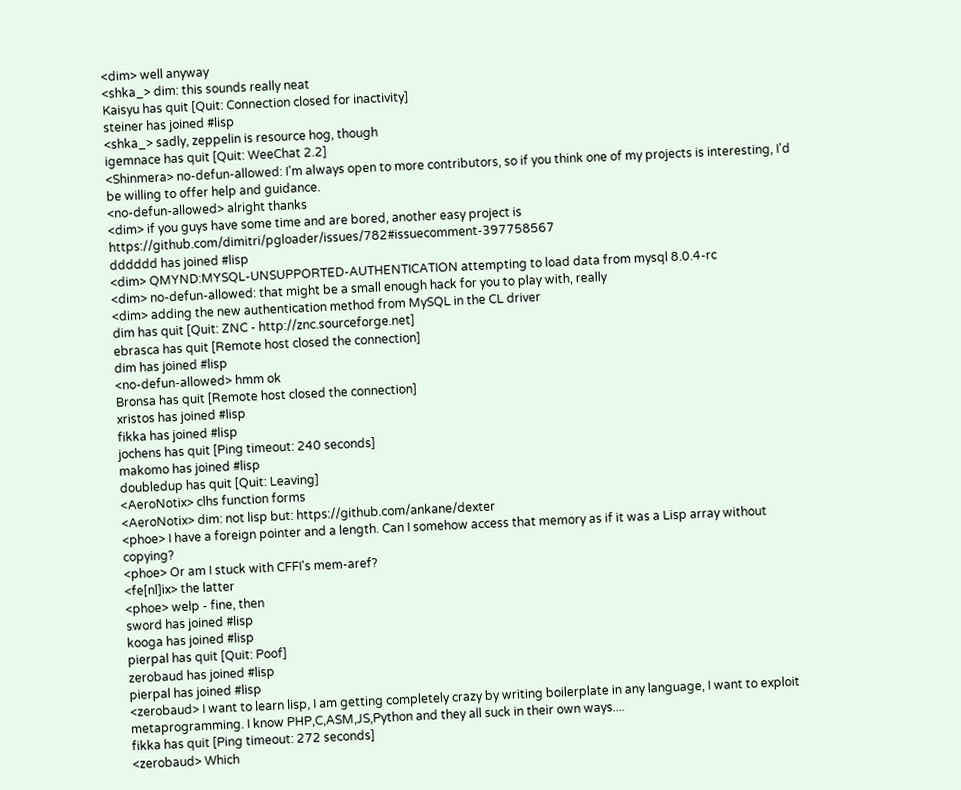<dim> well anyway
<shka_> dim: this sounds really neat
Kaisyu has quit [Quit: Connection closed for inactivity]
steiner has joined #lisp
<shka_> sadly, zeppelin is resource hog, though
igemnace has quit [Quit: WeeChat 2.2]
<Shinmera> no-defun-allowed: I'm always open to more contributors, so if you think one of my projects is interesting, I'd be willing to offer help and guidance.
<no-defun-allowed> alright thanks
<dim> if you guys have some time and are bored, another easy project is https://github.com/dimitri/pgloader/issues/782#issuecomment-397758567
dddddd has joined #lisp
<dim> QMYND:MYSQL-UNSUPPORTED-AUTHENTICATION attempting to load data from mysql 8.0.4-rc
<dim> no-defun-allowed: that might be a small enough hack for you to play with, really
<dim> adding the new authentication method from MySQL in the CL driver
dim has quit [Quit: ZNC - http://znc.sourceforge.net]
ebrasca has quit [Remote host closed the connection]
dim has joined #lisp
<no-defun-allowed> hmm ok
Bronsa has quit [Remote host closed the connection]
xristos has joined #lisp
fikka has joined #lisp
jochens has quit [Ping timeout: 240 seconds]
makomo has joined #lisp
doubledup has quit [Quit: Leaving]
<AeroNotix> clhs function forms
<AeroNotix> dim: not lisp but: https://github.com/ankane/dexter
<phoe> I have a foreign pointer and a length. Can I somehow access that memory as if it was a Lisp array without copying?
<phoe> Or am I stuck with CFFI's mem-aref?
<fe[nl]ix> the latter
<phoe> welp - fine, then
sword has joined #lisp
kooga has joined #lisp
pierpal has quit [Quit: Poof]
zerobaud has joined #lisp
pierpal has joined #lisp
<zerobaud> I want to learn lisp, I am getting completely crazy by writing boilerplate in any language, I want to exploit metaprogramming. I know PHP,C,ASM,JS,Python and they all suck in their own ways....
fikka has quit [Ping timeout: 272 seconds]
<zerobaud> Which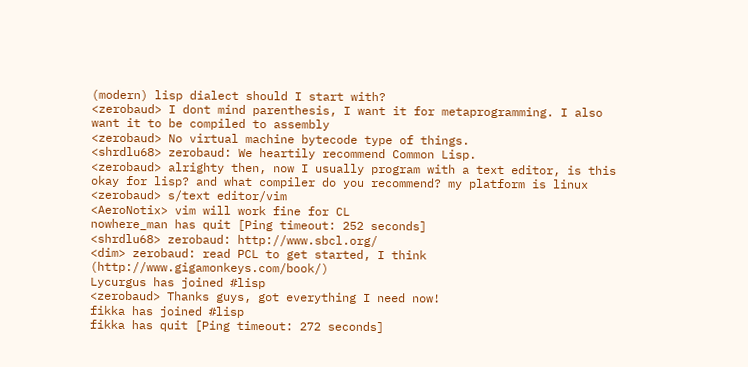(modern) lisp dialect should I start with?
<zerobaud> I dont mind parenthesis, I want it for metaprogramming. I also want it to be compiled to assembly
<zerobaud> No virtual machine bytecode type of things.
<shrdlu68> zerobaud: We heartily recommend Common Lisp.
<zerobaud> alrighty then, now I usually program with a text editor, is this okay for lisp? and what compiler do you recommend? my platform is linux
<zerobaud> s/text editor/vim
<AeroNotix> vim will work fine for CL
nowhere_man has quit [Ping timeout: 252 seconds]
<shrdlu68> zerobaud: http://www.sbcl.org/
<dim> zerobaud: read PCL to get started, I think (http://www.gigamonkeys.com/book/)
Lycurgus has joined #lisp
<zerobaud> Thanks guys, got everything I need now!
fikka has joined #lisp
fikka has quit [Ping timeout: 272 seconds]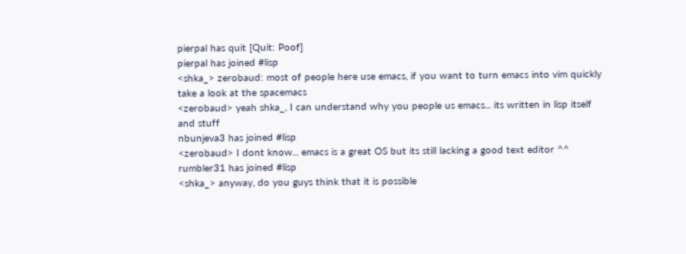pierpal has quit [Quit: Poof]
pierpal has joined #lisp
<shka_> zerobaud: most of people here use emacs, if you want to turn emacs into vim quickly take a look at the spacemacs
<zerobaud> yeah shka_, I can understand why you people us emacs... its written in lisp itself and stuff
nbunjeva3 has joined #lisp
<zerobaud> I dont know... emacs is a great OS but its still lacking a good text editor ^^
rumbler31 has joined #lisp
<shka_> anyway, do you guys think that it is possible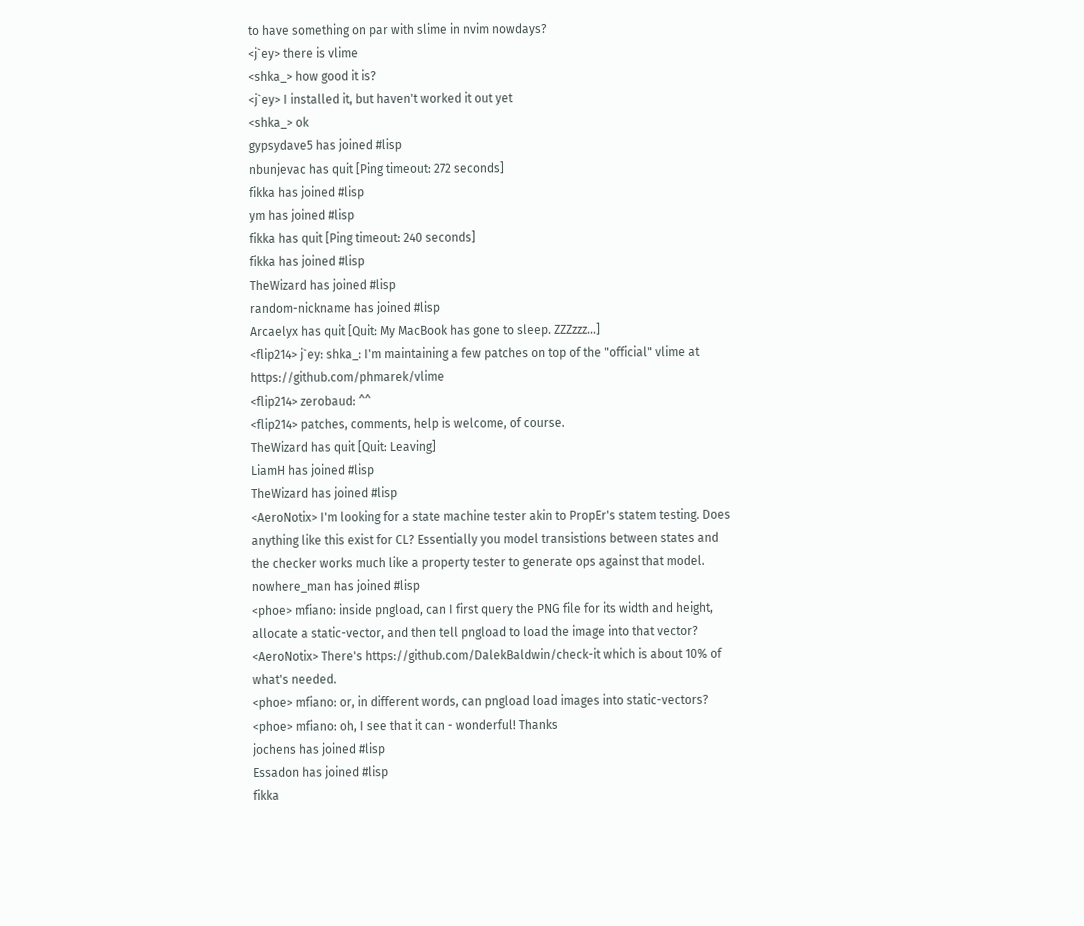to have something on par with slime in nvim nowdays?
<j`ey> there is vlime
<shka_> how good it is?
<j`ey> I installed it, but haven't worked it out yet
<shka_> ok
gypsydave5 has joined #lisp
nbunjevac has quit [Ping timeout: 272 seconds]
fikka has joined #lisp
ym has joined #lisp
fikka has quit [Ping timeout: 240 seconds]
fikka has joined #lisp
TheWizard has joined #lisp
random-nickname has joined #lisp
Arcaelyx has quit [Quit: My MacBook has gone to sleep. ZZZzzz…]
<flip214> j`ey: shka_: I'm maintaining a few patches on top of the "official" vlime at https://github.com/phmarek/vlime
<flip214> zerobaud: ^^
<flip214> patches, comments, help is welcome, of course.
TheWizard has quit [Quit: Leaving]
LiamH has joined #lisp
TheWizard has joined #lisp
<AeroNotix> I'm looking for a state machine tester akin to PropEr's statem testing. Does anything like this exist for CL? Essentially you model transistions between states and the checker works much like a property tester to generate ops against that model.
nowhere_man has joined #lisp
<phoe> mfiano: inside pngload, can I first query the PNG file for its width and height, allocate a static-vector, and then tell pngload to load the image into that vector?
<AeroNotix> There's https://github.com/DalekBaldwin/check-it which is about 10% of what's needed.
<phoe> mfiano: or, in different words, can pngload load images into static-vectors?
<phoe> mfiano: oh, I see that it can - wonderful! Thanks
jochens has joined #lisp
Essadon has joined #lisp
fikka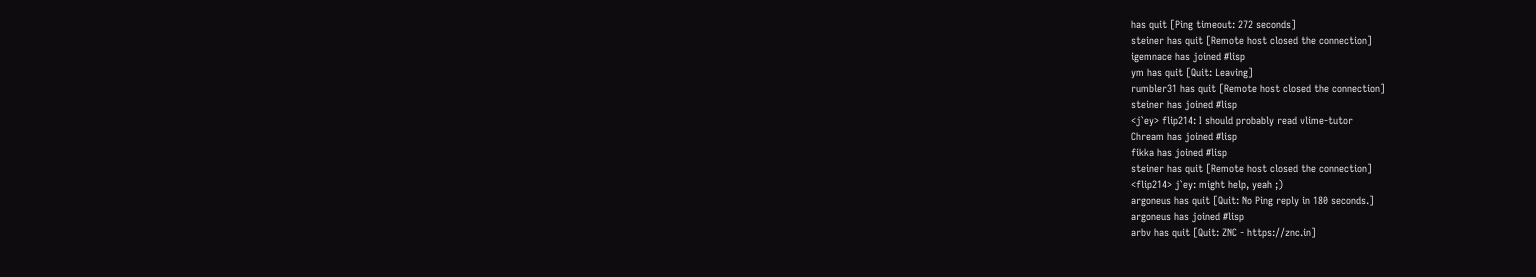has quit [Ping timeout: 272 seconds]
steiner has quit [Remote host closed the connection]
igemnace has joined #lisp
ym has quit [Quit: Leaving]
rumbler31 has quit [Remote host closed the connection]
steiner has joined #lisp
<j`ey> flip214: I should probably read vlime-tutor
Chream has joined #lisp
fikka has joined #lisp
steiner has quit [Remote host closed the connection]
<flip214> j`ey: might help, yeah ;)
argoneus has quit [Quit: No Ping reply in 180 seconds.]
argoneus has joined #lisp
arbv has quit [Quit: ZNC - https://znc.in]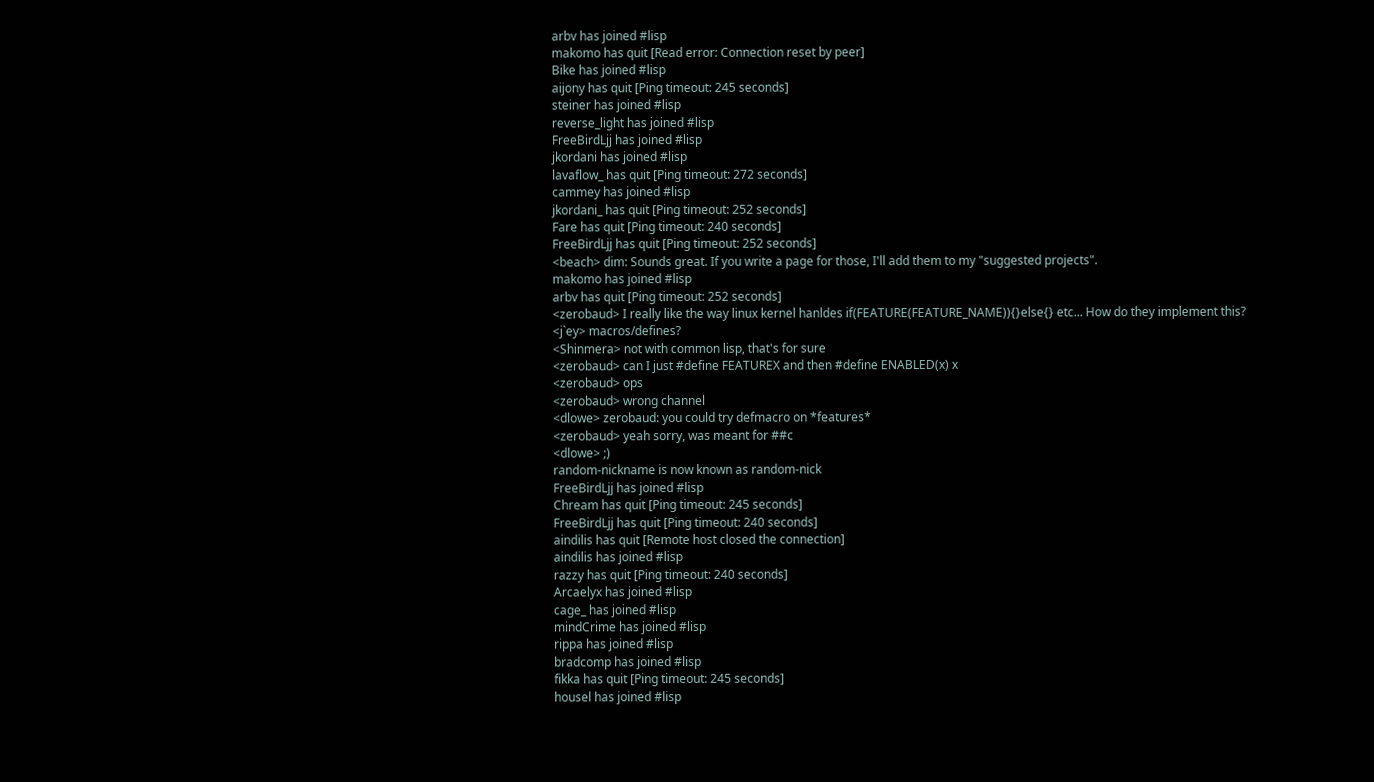arbv has joined #lisp
makomo has quit [Read error: Connection reset by peer]
Bike has joined #lisp
aijony has quit [Ping timeout: 245 seconds]
steiner has joined #lisp
reverse_light has joined #lisp
FreeBirdLjj has joined #lisp
jkordani has joined #lisp
lavaflow_ has quit [Ping timeout: 272 seconds]
cammey has joined #lisp
jkordani_ has quit [Ping timeout: 252 seconds]
Fare has quit [Ping timeout: 240 seconds]
FreeBirdLjj has quit [Ping timeout: 252 seconds]
<beach> dim: Sounds great. If you write a page for those, I'll add them to my "suggested projects".
makomo has joined #lisp
arbv has quit [Ping timeout: 252 seconds]
<zerobaud> I really like the way linux kernel hanldes if(FEATURE(FEATURE_NAME)){}else{} etc... How do they implement this?
<j`ey> macros/defines?
<Shinmera> not with common lisp, that's for sure
<zerobaud> can I just #define FEATUREX and then #define ENABLED(x) x
<zerobaud> ops
<zerobaud> wrong channel
<dlowe> zerobaud: you could try defmacro on *features*
<zerobaud> yeah sorry, was meant for ##c
<dlowe> ;)
random-nickname is now known as random-nick
FreeBirdLjj has joined #lisp
Chream has quit [Ping timeout: 245 seconds]
FreeBirdLjj has quit [Ping timeout: 240 seconds]
aindilis has quit [Remote host closed the connection]
aindilis has joined #lisp
razzy has quit [Ping timeout: 240 seconds]
Arcaelyx has joined #lisp
cage_ has joined #lisp
mindCrime has joined #lisp
rippa has joined #lisp
bradcomp has joined #lisp
fikka has quit [Ping timeout: 245 seconds]
housel has joined #lisp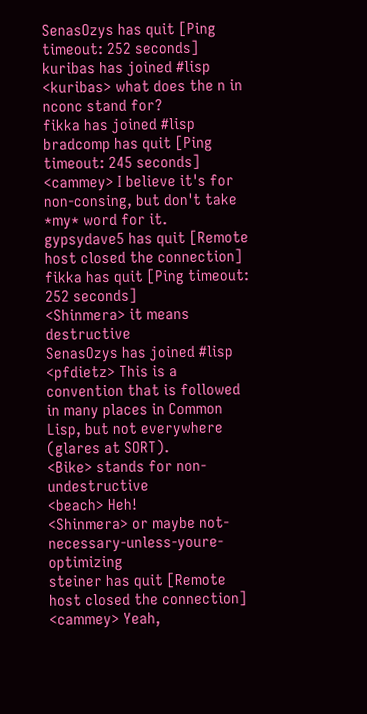SenasOzys has quit [Ping timeout: 252 seconds]
kuribas has joined #lisp
<kuribas> what does the n in nconc stand for?
fikka has joined #lisp
bradcomp has quit [Ping timeout: 245 seconds]
<cammey> I believe it's for non-consing, but don't take *my* word for it.
gypsydave5 has quit [Remote host closed the connection]
fikka has quit [Ping timeout: 252 seconds]
<Shinmera> it means destructive
SenasOzys has joined #lisp
<pfdietz> This is a convention that is followed in many places in Common Lisp, but not everywhere (glares at SORT).
<Bike> stands for non-undestructive
<beach> Heh!
<Shinmera> or maybe not-necessary-unless-youre-optimizing
steiner has quit [Remote host closed the connection]
<cammey> Yeah,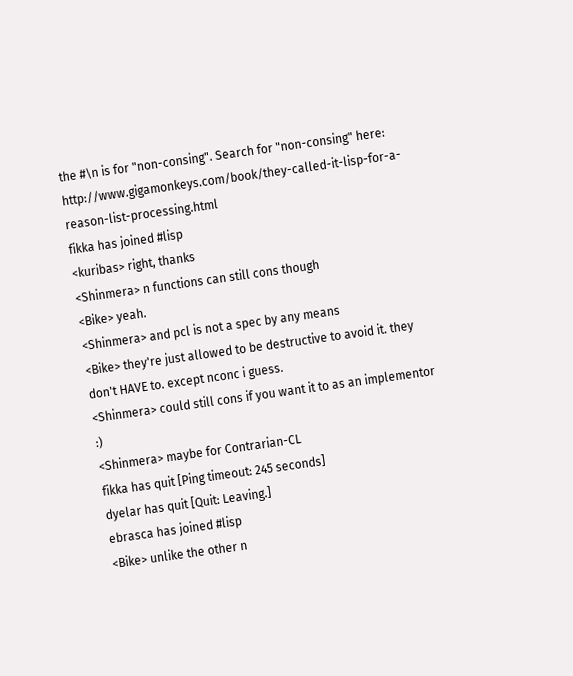the #\n is for "non-consing". Search for "non-consing" here: http://www.gigamonkeys.com/book/they-called-it-lisp-for-a-reason-list-processing.html
fikka has joined #lisp
<kuribas> right, thanks
<Shinmera> n functions can still cons though
<Bike> yeah.
<Shinmera> and pcl is not a spec by any means
<Bike> they're just allowed to be destructive to avoid it. they don't HAVE to. except nconc i guess.
<Shinmera> could still cons if you want it to as an implementor :)
<Shinmera> maybe for Contrarian-CL
fikka has quit [Ping timeout: 245 seconds]
dyelar has quit [Quit: Leaving.]
ebrasca has joined #lisp
<Bike> unlike the other n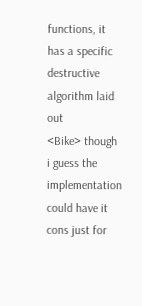functions, it has a specific destructive algorithm laid out
<Bike> though i guess the implementation could have it cons just for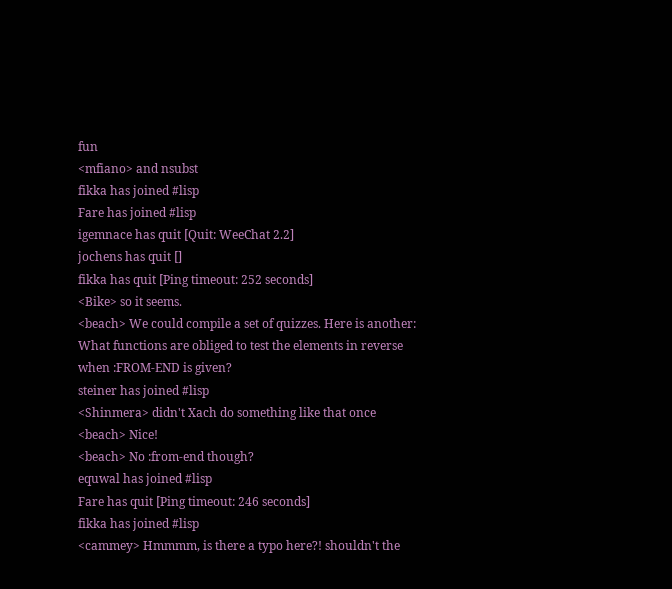fun
<mfiano> and nsubst
fikka has joined #lisp
Fare has joined #lisp
igemnace has quit [Quit: WeeChat 2.2]
jochens has quit []
fikka has quit [Ping timeout: 252 seconds]
<Bike> so it seems.
<beach> We could compile a set of quizzes. Here is another: What functions are obliged to test the elements in reverse when :FROM-END is given?
steiner has joined #lisp
<Shinmera> didn't Xach do something like that once
<beach> Nice!
<beach> No :from-end though?
equwal has joined #lisp
Fare has quit [Ping timeout: 246 seconds]
fikka has joined #lisp
<cammey> Hmmmm, is there a typo here?! shouldn't the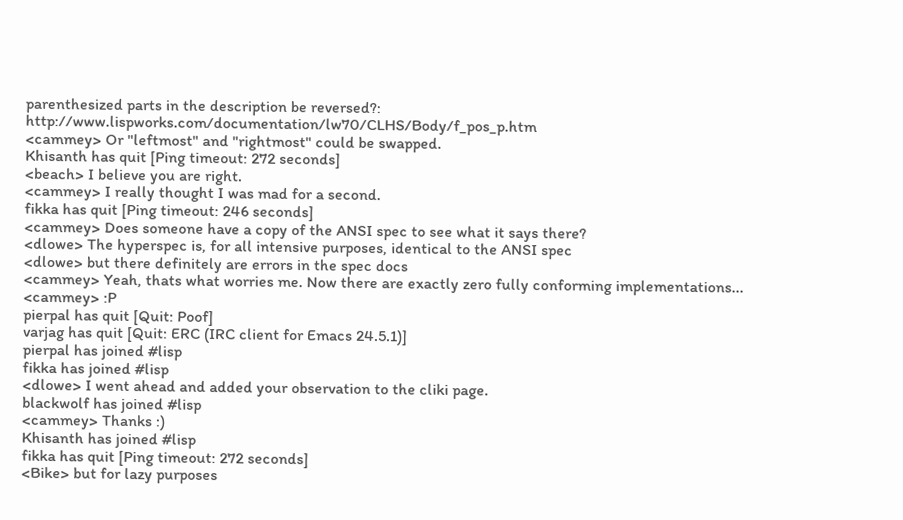parenthesized parts in the description be reversed?: http://www.lispworks.com/documentation/lw70/CLHS/Body/f_pos_p.htm
<cammey> Or "leftmost" and "rightmost" could be swapped.
Khisanth has quit [Ping timeout: 272 seconds]
<beach> I believe you are right.
<cammey> I really thought I was mad for a second.
fikka has quit [Ping timeout: 246 seconds]
<cammey> Does someone have a copy of the ANSI spec to see what it says there?
<dlowe> The hyperspec is, for all intensive purposes, identical to the ANSI spec
<dlowe> but there definitely are errors in the spec docs
<cammey> Yeah, thats what worries me. Now there are exactly zero fully conforming implementations...
<cammey> :P
pierpal has quit [Quit: Poof]
varjag has quit [Quit: ERC (IRC client for Emacs 24.5.1)]
pierpal has joined #lisp
fikka has joined #lisp
<dlowe> I went ahead and added your observation to the cliki page.
blackwolf has joined #lisp
<cammey> Thanks :)
Khisanth has joined #lisp
fikka has quit [Ping timeout: 272 seconds]
<Bike> but for lazy purposes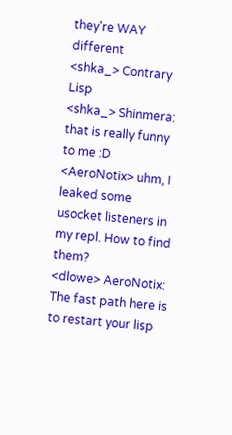they're WAY different
<shka_> Contrary Lisp
<shka_> Shinmera: that is really funny to me :D
<AeroNotix> uhm, I leaked some usocket listeners in my repl. How to find them?
<dlowe> AeroNotix: The fast path here is to restart your lisp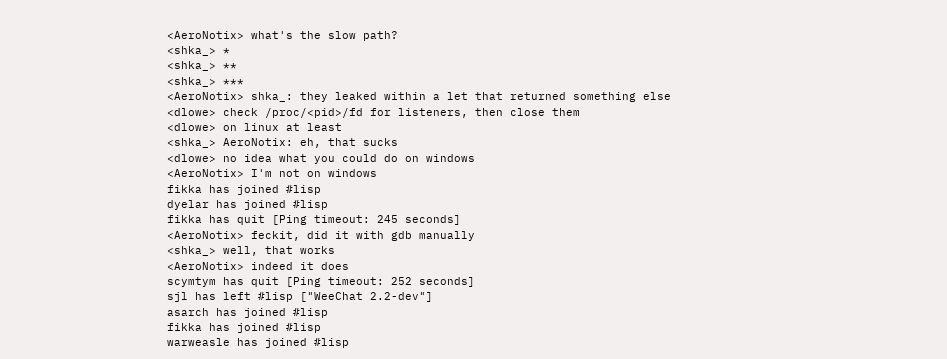<AeroNotix> what's the slow path?
<shka_> *
<shka_> **
<shka_> ***
<AeroNotix> shka_: they leaked within a let that returned something else
<dlowe> check /proc/<pid>/fd for listeners, then close them
<dlowe> on linux at least
<shka_> AeroNotix: eh, that sucks
<dlowe> no idea what you could do on windows
<AeroNotix> I'm not on windows
fikka has joined #lisp
dyelar has joined #lisp
fikka has quit [Ping timeout: 245 seconds]
<AeroNotix> feckit, did it with gdb manually
<shka_> well, that works
<AeroNotix> indeed it does
scymtym has quit [Ping timeout: 252 seconds]
sjl has left #lisp ["WeeChat 2.2-dev"]
asarch has joined #lisp
fikka has joined #lisp
warweasle has joined #lisp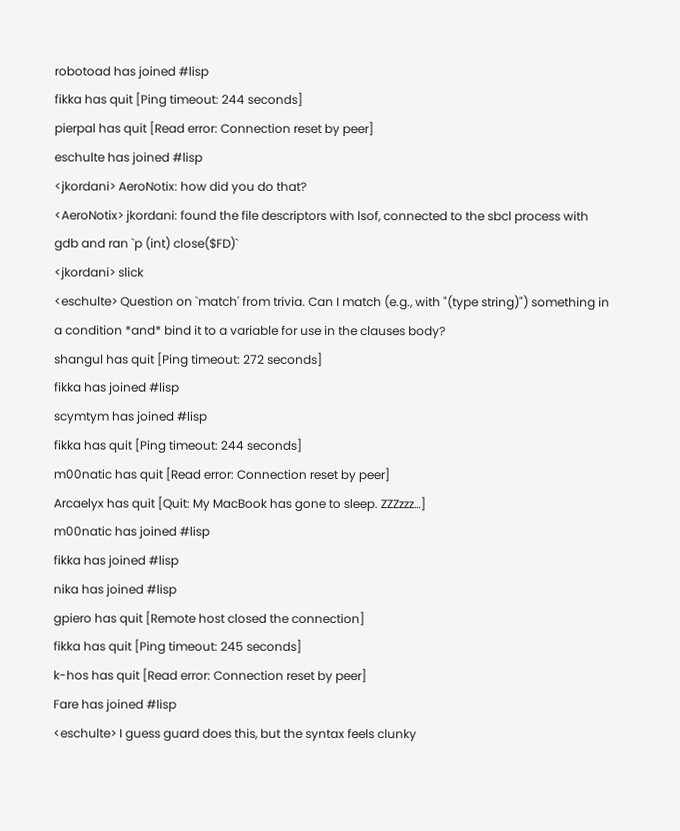robotoad has joined #lisp
fikka has quit [Ping timeout: 244 seconds]
pierpal has quit [Read error: Connection reset by peer]
eschulte has joined #lisp
<jkordani> AeroNotix: how did you do that?
<AeroNotix> jkordani: found the file descriptors with lsof, connected to the sbcl process with gdb and ran `p (int) close($FD)`
<jkordani> slick
<eschulte> Question on `match' from trivia. Can I match (e.g., with "(type string)") something in a condition *and* bind it to a variable for use in the clauses body?
shangul has quit [Ping timeout: 272 seconds]
fikka has joined #lisp
scymtym has joined #lisp
fikka has quit [Ping timeout: 244 seconds]
m00natic has quit [Read error: Connection reset by peer]
Arcaelyx has quit [Quit: My MacBook has gone to sleep. ZZZzzz…]
m00natic has joined #lisp
fikka has joined #lisp
nika has joined #lisp
gpiero has quit [Remote host closed the connection]
fikka has quit [Ping timeout: 245 seconds]
k-hos has quit [Read error: Connection reset by peer]
Fare has joined #lisp
<eschulte> I guess guard does this, but the syntax feels clunky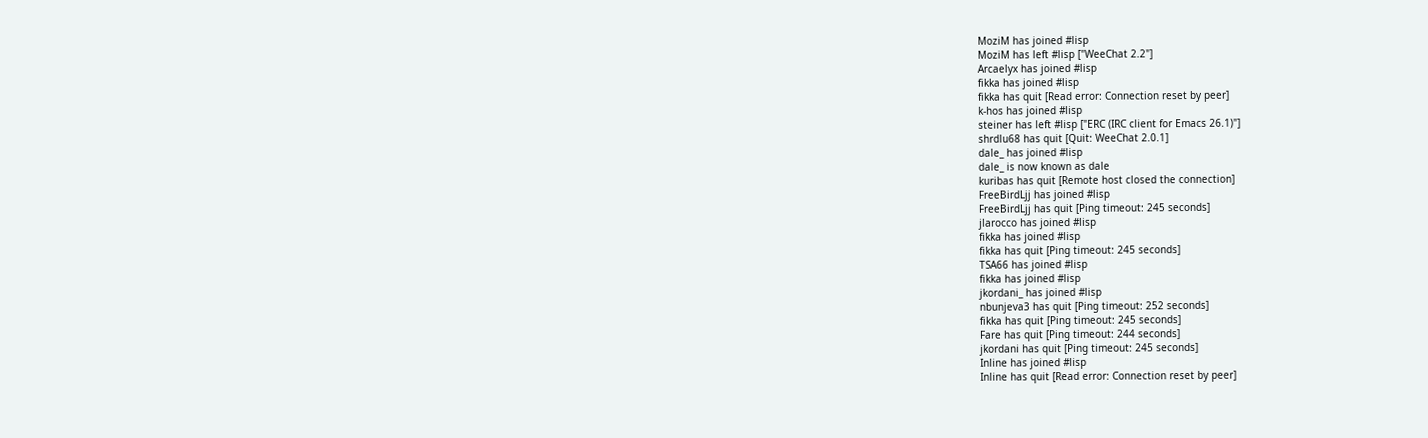MoziM has joined #lisp
MoziM has left #lisp ["WeeChat 2.2"]
Arcaelyx has joined #lisp
fikka has joined #lisp
fikka has quit [Read error: Connection reset by peer]
k-hos has joined #lisp
steiner has left #lisp ["ERC (IRC client for Emacs 26.1)"]
shrdlu68 has quit [Quit: WeeChat 2.0.1]
dale_ has joined #lisp
dale_ is now known as dale
kuribas has quit [Remote host closed the connection]
FreeBirdLjj has joined #lisp
FreeBirdLjj has quit [Ping timeout: 245 seconds]
jlarocco has joined #lisp
fikka has joined #lisp
fikka has quit [Ping timeout: 245 seconds]
TSA66 has joined #lisp
fikka has joined #lisp
jkordani_ has joined #lisp
nbunjeva3 has quit [Ping timeout: 252 seconds]
fikka has quit [Ping timeout: 245 seconds]
Fare has quit [Ping timeout: 244 seconds]
jkordani has quit [Ping timeout: 245 seconds]
Inline has joined #lisp
Inline has quit [Read error: Connection reset by peer]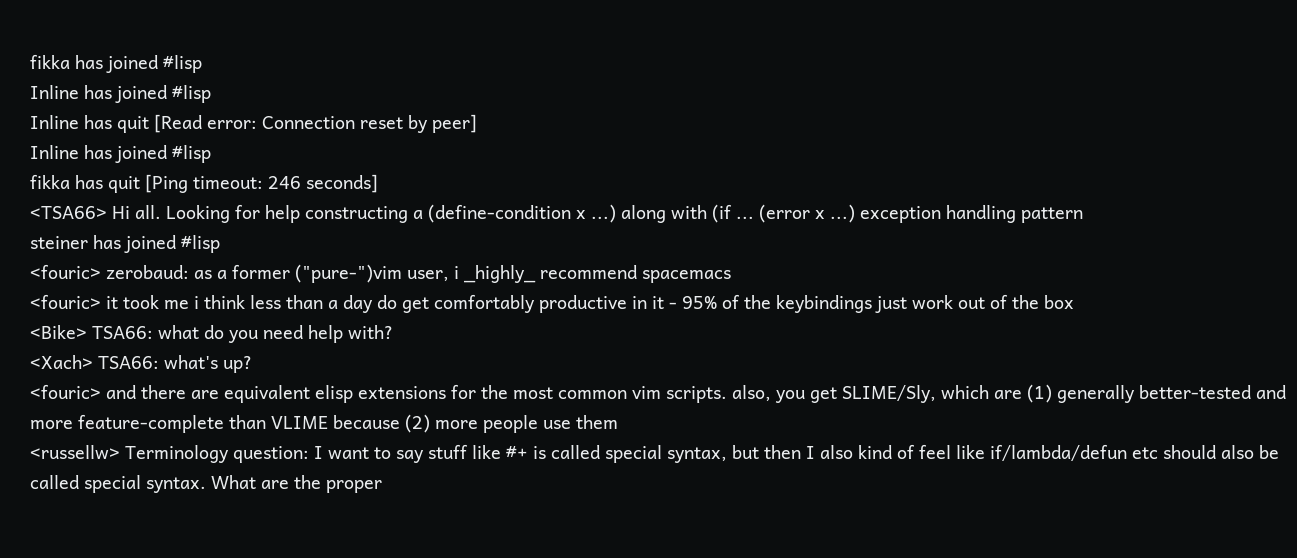fikka has joined #lisp
Inline has joined #lisp
Inline has quit [Read error: Connection reset by peer]
Inline has joined #lisp
fikka has quit [Ping timeout: 246 seconds]
<TSA66> Hi all. Looking for help constructing a (define-condition x ...) along with (if ... (error x ...) exception handling pattern
steiner has joined #lisp
<fouric> zerobaud: as a former ("pure-")vim user, i _highly_ recommend spacemacs
<fouric> it took me i think less than a day do get comfortably productive in it - 95% of the keybindings just work out of the box
<Bike> TSA66: what do you need help with?
<Xach> TSA66: what's up?
<fouric> and there are equivalent elisp extensions for the most common vim scripts. also, you get SLIME/Sly, which are (1) generally better-tested and more feature-complete than VLIME because (2) more people use them
<russellw> Terminology question: I want to say stuff like #+ is called special syntax, but then I also kind of feel like if/lambda/defun etc should also be called special syntax. What are the proper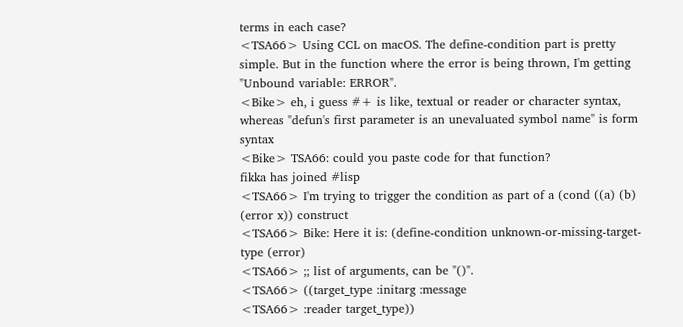terms in each case?
<TSA66> Using CCL on macOS. The define-condition part is pretty simple. But in the function where the error is being thrown, I'm getting "Unbound variable: ERROR".
<Bike> eh, i guess #+ is like, textual or reader or character syntax, whereas "defun's first parameter is an unevaluated symbol name" is form syntax
<Bike> TSA66: could you paste code for that function?
fikka has joined #lisp
<TSA66> I'm trying to trigger the condition as part of a (cond ((a) (b) (error x)) construct
<TSA66> Bike: Here it is: (define-condition unknown-or-missing-target-type (error)
<TSA66> ;; list of arguments, can be "()".
<TSA66> ((target_type :initarg :message
<TSA66> :reader target_type))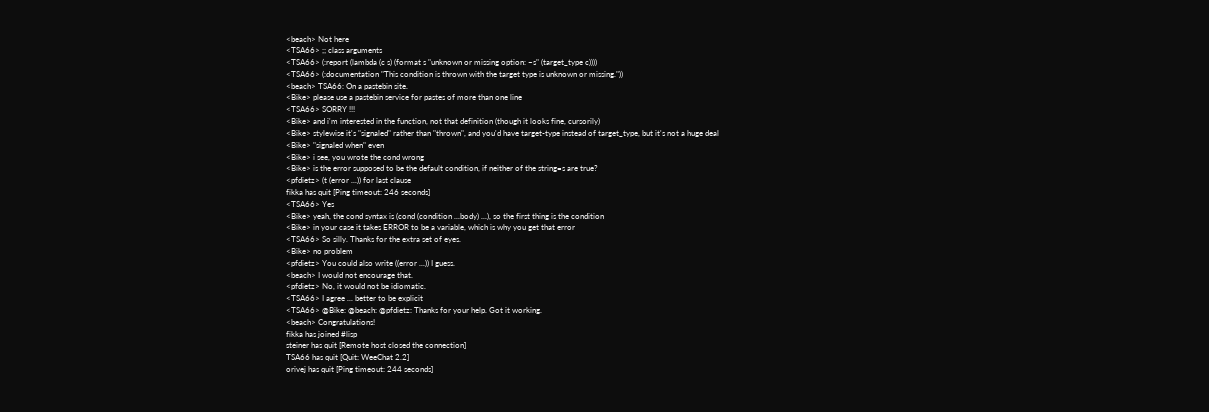<beach> Not here
<TSA66> ;; class arguments
<TSA66> (:report (lambda (c s) (format s "unknown or missing option: ~s" (target_type c))))
<TSA66> (:documentation "This condition is thrown with the target type is unknown or missing."))
<beach> TSA66: On a pastebin site.
<Bike> please use a pastebin service for pastes of more than one line
<TSA66> SORRY !!!
<Bike> and i'm interested in the function, not that definition (though it looks fine, cursorily)
<Bike> stylewise it's "signaled" rather than "thrown", and you'd have target-type instead of target_type, but it's not a huge deal
<Bike> "signaled when" even
<Bike> i see, you wrote the cond wrong
<Bike> is the error supposed to be the default condition, if neither of the string=s are true?
<pfdietz> (t (error ...)) for last clause
fikka has quit [Ping timeout: 246 seconds]
<TSA66> Yes
<Bike> yeah, the cond syntax is (cond (condition ...body) ...), so the first thing is the condition
<Bike> in your case it takes ERROR to be a variable, which is why you get that error
<TSA66> So silly. Thanks for the extra set of eyes.
<Bike> no problem
<pfdietz> You could also write ((error ...)) I guess.
<beach> I would not encourage that.
<pfdietz> No, it would not be idiomatic.
<TSA66> I agree ... better to be explicit
<TSA66> @Bike: @beach: @pfdietz: Thanks for your help. Got it working.
<beach> Congratulations!
fikka has joined #lisp
steiner has quit [Remote host closed the connection]
TSA66 has quit [Quit: WeeChat 2.2]
orivej has quit [Ping timeout: 244 seconds]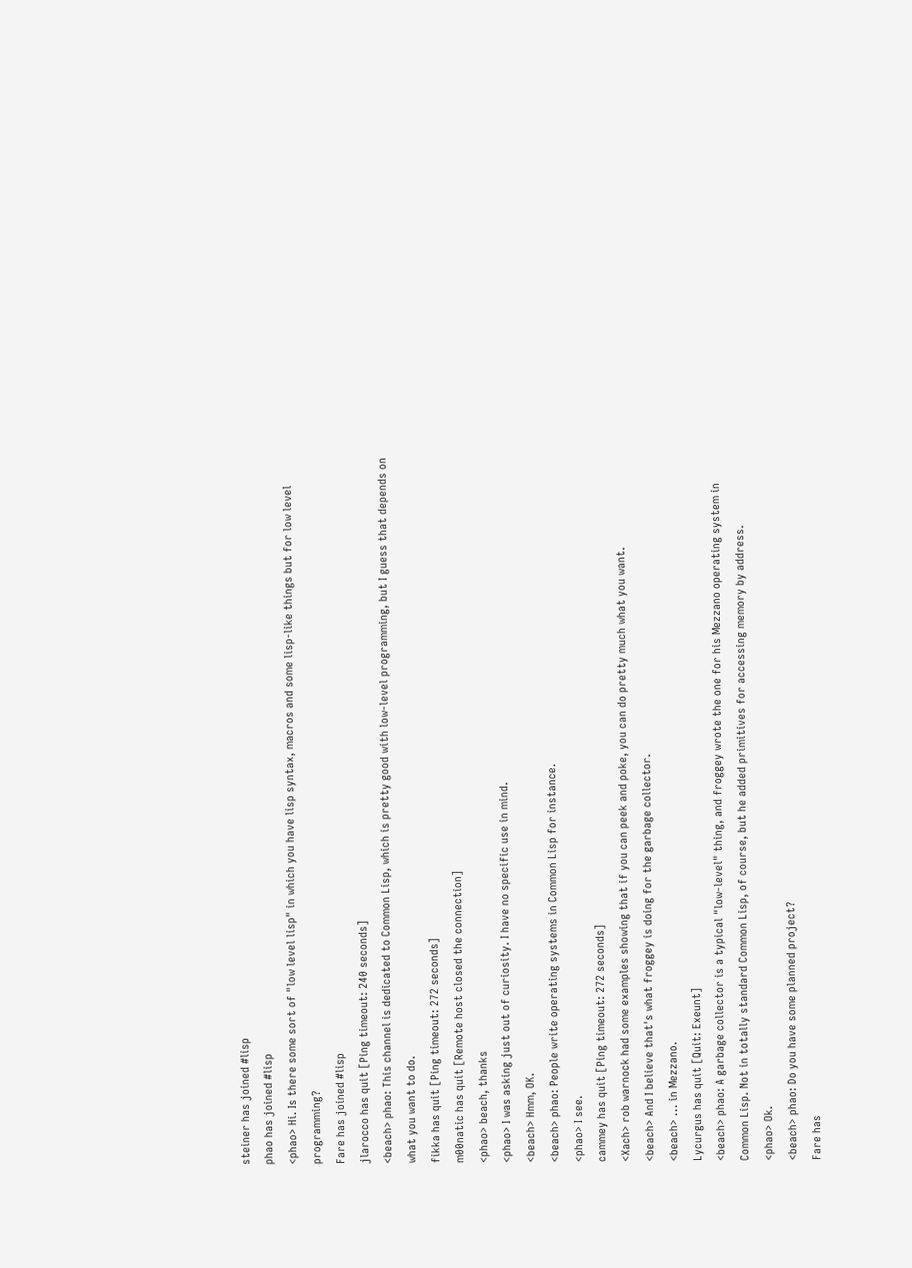steiner has joined #lisp
phao has joined #lisp
<phao> Hi. Is there some sort of "low level lisp" in which you have lisp syntax, macros and some lisp-like things but for low level programming?
Fare has joined #lisp
jlarocco has quit [Ping timeout: 240 seconds]
<beach> phao: This channel is dedicated to Common Lisp, which is pretty good with low-level programming, but I guess that depends on what you want to do.
fikka has quit [Ping timeout: 272 seconds]
m00natic has quit [Remote host closed the connection]
<phao> beach, thanks
<phao> I was asking just out of curiosity. I have no specific use in mind.
<beach> Hmm, OK.
<beach> phao: People write operating systems in Common Lisp for instance.
<phao> I see.
cammey has quit [Ping timeout: 272 seconds]
<Xach> rob warnock had some examples showing that if you can peek and poke, you can do pretty much what you want.
<beach> And I believe that's what froggey is doing for the garbage collector.
<beach> ... in Mezzano.
Lycurgus has quit [Quit: Exeunt]
<beach> phao: A garbage collector is a typical "low-level" thing, and froggey wrote the one for his Mezzano operating system in Common Lisp. Not in totally standard Common Lisp, of course, but he added primitives for accessing memory by address.
<phao> Ok.
<beach> phao: Do you have some planned project?
Fare has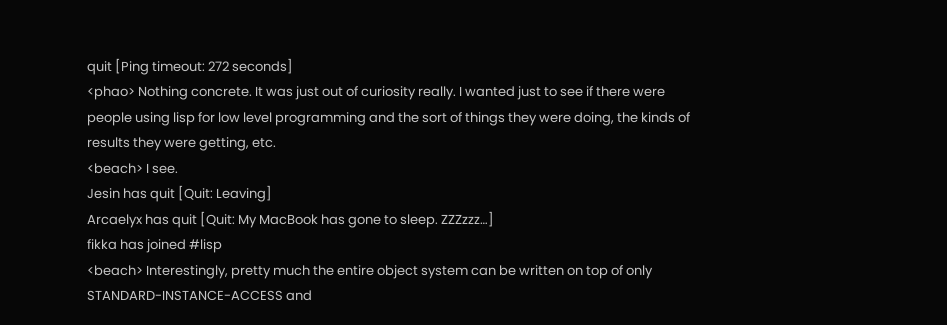quit [Ping timeout: 272 seconds]
<phao> Nothing concrete. It was just out of curiosity really. I wanted just to see if there were people using lisp for low level programming and the sort of things they were doing, the kinds of results they were getting, etc.
<beach> I see.
Jesin has quit [Quit: Leaving]
Arcaelyx has quit [Quit: My MacBook has gone to sleep. ZZZzzz…]
fikka has joined #lisp
<beach> Interestingly, pretty much the entire object system can be written on top of only STANDARD-INSTANCE-ACCESS and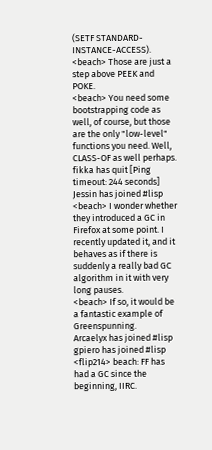(SETF STANDARD-INSTANCE-ACCESS).
<beach> Those are just a step above PEEK and POKE.
<beach> You need some bootstrapping code as well, of course, but those are the only "low-level" functions you need. Well, CLASS-OF as well perhaps.
fikka has quit [Ping timeout: 244 seconds]
Jessin has joined #lisp
<beach> I wonder whether they introduced a GC in Firefox at some point. I recently updated it, and it behaves as if there is suddenly a really bad GC algorithm in it with very long pauses.
<beach> If so, it would be a fantastic example of Greenspunning.
Arcaelyx has joined #lisp
gpiero has joined #lisp
<flip214> beach: FF has had a GC since the beginning, IIRC.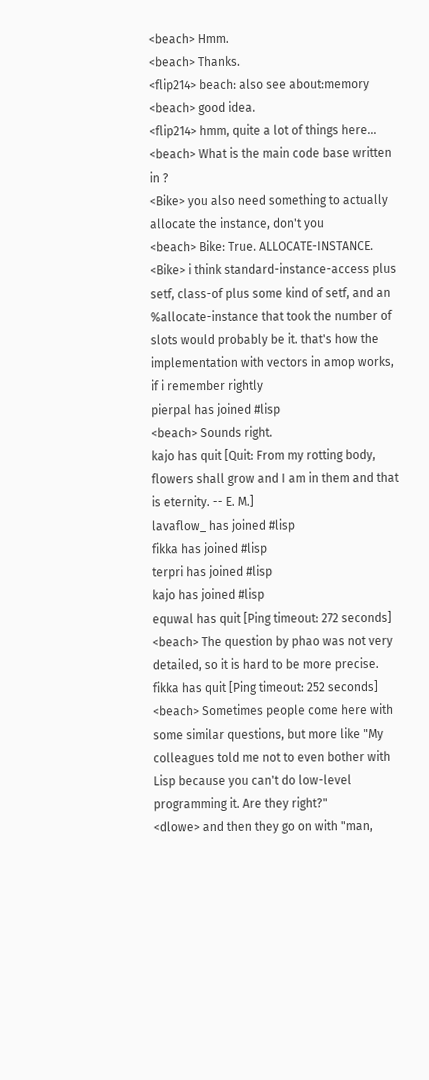<beach> Hmm.
<beach> Thanks.
<flip214> beach: also see about:memory
<beach> good idea.
<flip214> hmm, quite a lot of things here...
<beach> What is the main code base written in ?
<Bike> you also need something to actually allocate the instance, don't you
<beach> Bike: True. ALLOCATE-INSTANCE.
<Bike> i think standard-instance-access plus setf, class-of plus some kind of setf, and an %allocate-instance that took the number of slots would probably be it. that's how the implementation with vectors in amop works, if i remember rightly
pierpal has joined #lisp
<beach> Sounds right.
kajo has quit [Quit: From my rotting body, flowers shall grow and I am in them and that is eternity. -- E. M.]
lavaflow_ has joined #lisp
fikka has joined #lisp
terpri has joined #lisp
kajo has joined #lisp
equwal has quit [Ping timeout: 272 seconds]
<beach> The question by phao was not very detailed, so it is hard to be more precise.
fikka has quit [Ping timeout: 252 seconds]
<beach> Sometimes people come here with some similar questions, but more like "My colleagues told me not to even bother with Lisp because you can't do low-level programming it. Are they right?"
<dlowe> and then they go on with "man,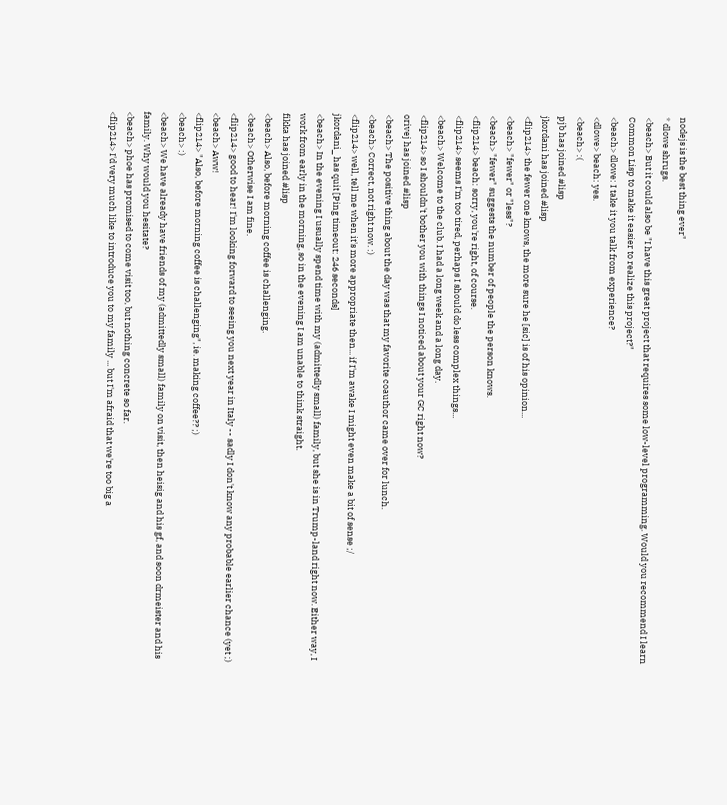nodejs is the best thing ever"
* dlowe shrugs.
<beach> But it could also be "I have this great project that requires some low-level programming. Would you recommend I learn Common Lisp to make it easier to realize this project?"
<beach> dlowe: I take it you talk from experience?
<dlowe> beach: yes.
<beach> :(
pjb has joined #lisp
jkordani has joined #lisp
<flip214> the fewer one knows, the more sure he [sic] is of his opinion...
<beach> "fewer" or "less"?
<beach> "fewer" suggests the number of people the person knows.
<flip214> beach: sorry, you're right, of course.
<flip214> seems I'm too tired, perhaps I should do less complex things...
<beach> Welcome to the club. I had a long week and a long day.
<flip214> so I shouldn't bother you with things I noticed about your GC right now?
orivej has joined #lisp
<beach> The positive thing about the day was that my favorite coauthor came over for lunch.
<beach> Correct, not right now. :)
<flip214> well, tell me when it's more appropriate then... if I'm awake I might even make a bit of sense ;/
jkordani_ has quit [Ping timeout: 246 seconds]
<beach> In the evening I usually spend time with my (admittedly small) family, but she is in Trump-land right now. Either way, I work from early in the morning, so in the evening I am unable to think straight.
fikka has joined #lisp
<beach> Also, before morning coffee is challenging.
<beach> Otherwise I am fine.
<flip214> good to hear! I'm looking forward to seeing you next year in Italy -- sadly I don't know any probable earlier chance (yet ;)
<beach> Aww!
<flip214> "Also, before morning coffee is challenging", ie. making coffee?? ;)
<beach> :)
<beach> We have already have friends of my (admittedly small) family on visit, then heisig and his gf, and soon drmeister and his family. Why would you hesitate?
<beach> phoe has promised to come visit too, but nothing concrete so far.
<flip214> I'd very much like to introduce you to my family ... but I'm afraid that we're too big a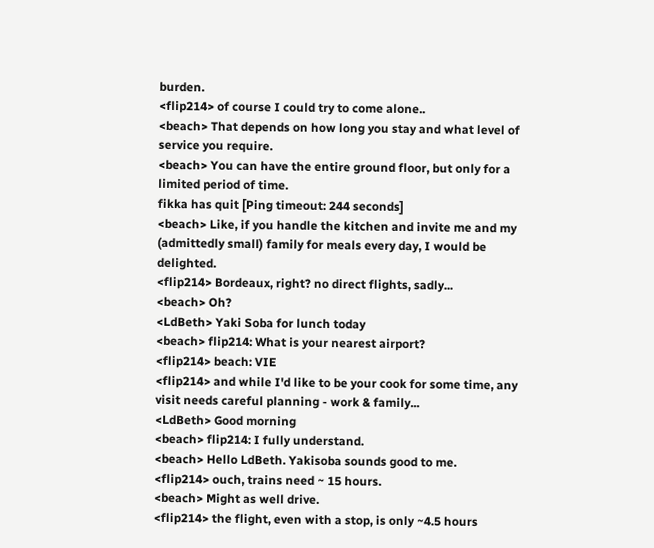burden.
<flip214> of course I could try to come alone..
<beach> That depends on how long you stay and what level of service you require.
<beach> You can have the entire ground floor, but only for a limited period of time.
fikka has quit [Ping timeout: 244 seconds]
<beach> Like, if you handle the kitchen and invite me and my (admittedly small) family for meals every day, I would be delighted.
<flip214> Bordeaux, right? no direct flights, sadly...
<beach> Oh?
<LdBeth> Yaki Soba for lunch today
<beach> flip214: What is your nearest airport?
<flip214> beach: VIE
<flip214> and while I'd like to be your cook for some time, any visit needs careful planning - work & family...
<LdBeth> Good morning
<beach> flip214: I fully understand.
<beach> Hello LdBeth. Yakisoba sounds good to me.
<flip214> ouch, trains need ~ 15 hours.
<beach> Might as well drive.
<flip214> the flight, even with a stop, is only ~4.5 hours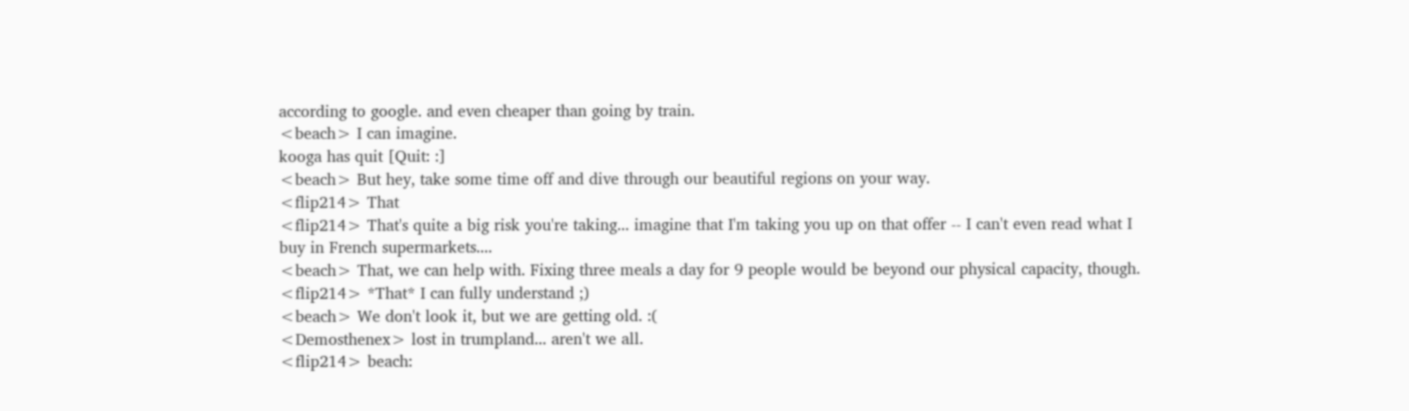according to google. and even cheaper than going by train.
<beach> I can imagine.
kooga has quit [Quit: :]
<beach> But hey, take some time off and dive through our beautiful regions on your way.
<flip214> That
<flip214> That's quite a big risk you're taking... imagine that I'm taking you up on that offer -- I can't even read what I buy in French supermarkets....
<beach> That, we can help with. Fixing three meals a day for 9 people would be beyond our physical capacity, though.
<flip214> *That* I can fully understand ;)
<beach> We don't look it, but we are getting old. :(
<Demosthenex> lost in trumpland... aren't we all.
<flip214> beach: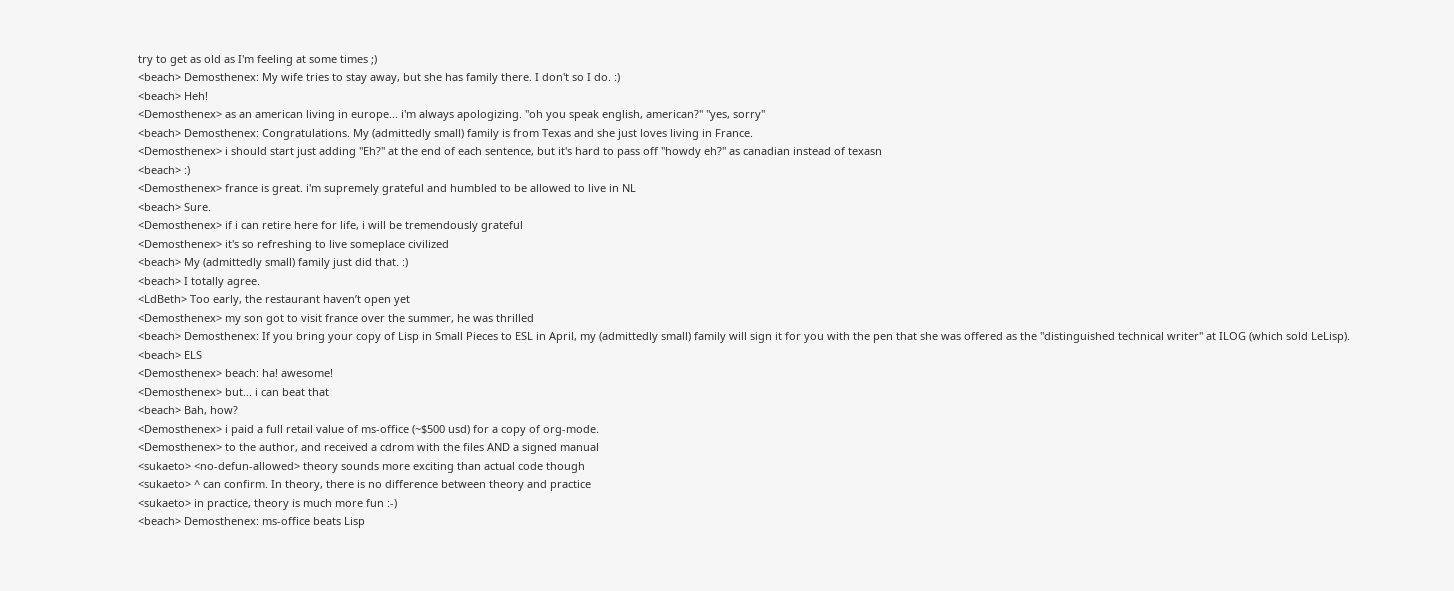try to get as old as I'm feeling at some times ;)
<beach> Demosthenex: My wife tries to stay away, but she has family there. I don't so I do. :)
<beach> Heh!
<Demosthenex> as an american living in europe... i'm always apologizing. "oh you speak english, american?" "yes, sorry"
<beach> Demosthenex: Congratulations. My (admittedly small) family is from Texas and she just loves living in France.
<Demosthenex> i should start just adding "Eh?" at the end of each sentence, but it's hard to pass off "howdy eh?" as canadian instead of texasn
<beach> :)
<Demosthenex> france is great. i'm supremely grateful and humbled to be allowed to live in NL
<beach> Sure.
<Demosthenex> if i can retire here for life, i will be tremendously grateful
<Demosthenex> it's so refreshing to live someplace civilized
<beach> My (admittedly small) family just did that. :)
<beach> I totally agree.
<LdBeth> Too early, the restaurant haven’t open yet
<Demosthenex> my son got to visit france over the summer, he was thrilled
<beach> Demosthenex: If you bring your copy of Lisp in Small Pieces to ESL in April, my (admittedly small) family will sign it for you with the pen that she was offered as the "distinguished technical writer" at ILOG (which sold LeLisp).
<beach> ELS
<Demosthenex> beach: ha! awesome!
<Demosthenex> but... i can beat that
<beach> Bah, how?
<Demosthenex> i paid a full retail value of ms-office (~$500 usd) for a copy of org-mode.
<Demosthenex> to the author, and received a cdrom with the files AND a signed manual
<sukaeto> <no-defun-allowed> theory sounds more exciting than actual code though
<sukaeto> ^ can confirm. In theory, there is no difference between theory and practice
<sukaeto> in practice, theory is much more fun :-)
<beach> Demosthenex: ms-office beats Lisp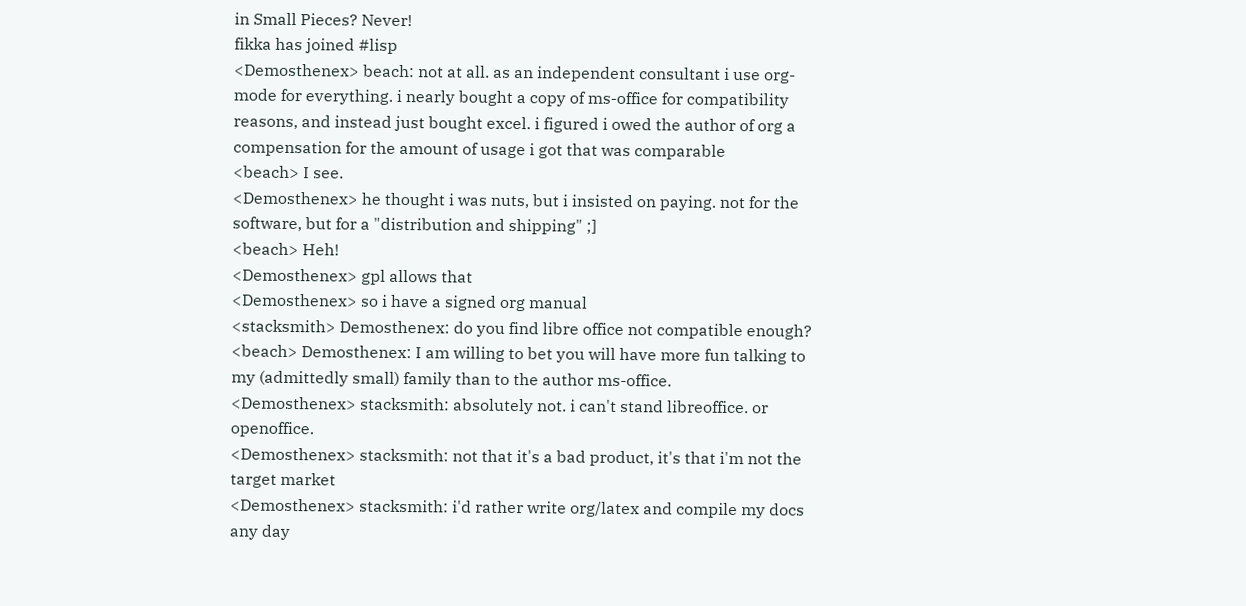in Small Pieces? Never!
fikka has joined #lisp
<Demosthenex> beach: not at all. as an independent consultant i use org-mode for everything. i nearly bought a copy of ms-office for compatibility reasons, and instead just bought excel. i figured i owed the author of org a compensation for the amount of usage i got that was comparable
<beach> I see.
<Demosthenex> he thought i was nuts, but i insisted on paying. not for the software, but for a "distribution and shipping" ;]
<beach> Heh!
<Demosthenex> gpl allows that
<Demosthenex> so i have a signed org manual
<stacksmith> Demosthenex: do you find libre office not compatible enough?
<beach> Demosthenex: I am willing to bet you will have more fun talking to my (admittedly small) family than to the author ms-office.
<Demosthenex> stacksmith: absolutely not. i can't stand libreoffice. or openoffice.
<Demosthenex> stacksmith: not that it's a bad product, it's that i'm not the target market
<Demosthenex> stacksmith: i'd rather write org/latex and compile my docs any day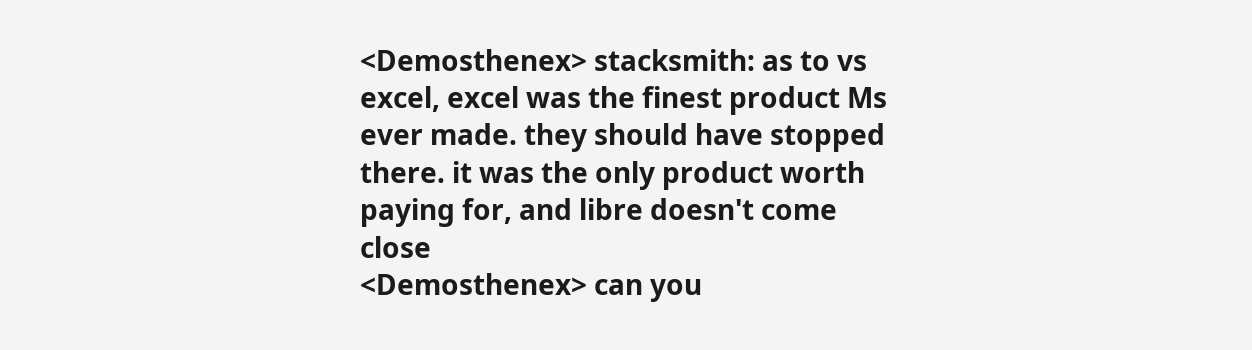<Demosthenex> stacksmith: as to vs excel, excel was the finest product Ms ever made. they should have stopped there. it was the only product worth paying for, and libre doesn't come close
<Demosthenex> can you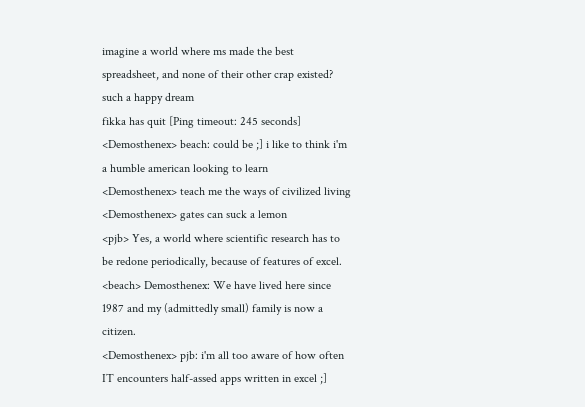imagine a world where ms made the best spreadsheet, and none of their other crap existed? such a happy dream
fikka has quit [Ping timeout: 245 seconds]
<Demosthenex> beach: could be ;] i like to think i'm a humble american looking to learn
<Demosthenex> teach me the ways of civilized living
<Demosthenex> gates can suck a lemon
<pjb> Yes, a world where scientific research has to be redone periodically, because of features of excel.
<beach> Demosthenex: We have lived here since 1987 and my (admittedly small) family is now a citizen.
<Demosthenex> pjb: i'm all too aware of how often IT encounters half-assed apps written in excel ;]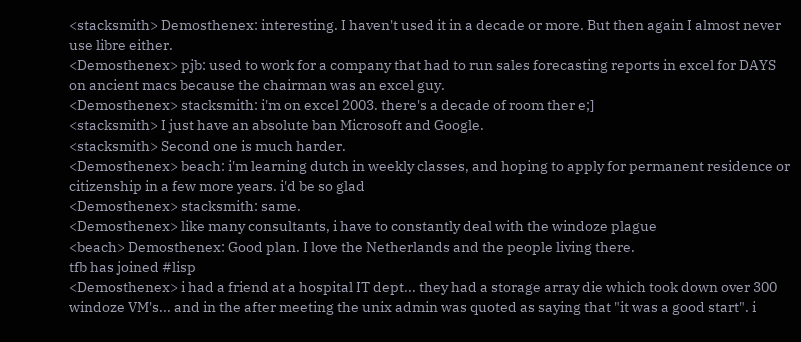<stacksmith> Demosthenex: interesting. I haven't used it in a decade or more. But then again I almost never use libre either.
<Demosthenex> pjb: used to work for a company that had to run sales forecasting reports in excel for DAYS on ancient macs because the chairman was an excel guy.
<Demosthenex> stacksmith: i'm on excel 2003. there's a decade of room ther e;]
<stacksmith> I just have an absolute ban Microsoft and Google.
<stacksmith> Second one is much harder.
<Demosthenex> beach: i'm learning dutch in weekly classes, and hoping to apply for permanent residence or citizenship in a few more years. i'd be so glad
<Demosthenex> stacksmith: same.
<Demosthenex> like many consultants, i have to constantly deal with the windoze plague
<beach> Demosthenex: Good plan. I love the Netherlands and the people living there.
tfb has joined #lisp
<Demosthenex> i had a friend at a hospital IT dept... they had a storage array die which took down over 300 windoze VM's... and in the after meeting the unix admin was quoted as saying that "it was a good start". i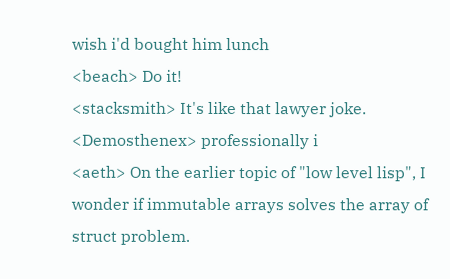wish i'd bought him lunch
<beach> Do it!
<stacksmith> It's like that lawyer joke.
<Demosthenex> professionally i
<aeth> On the earlier topic of "low level lisp", I wonder if immutable arrays solves the array of struct problem.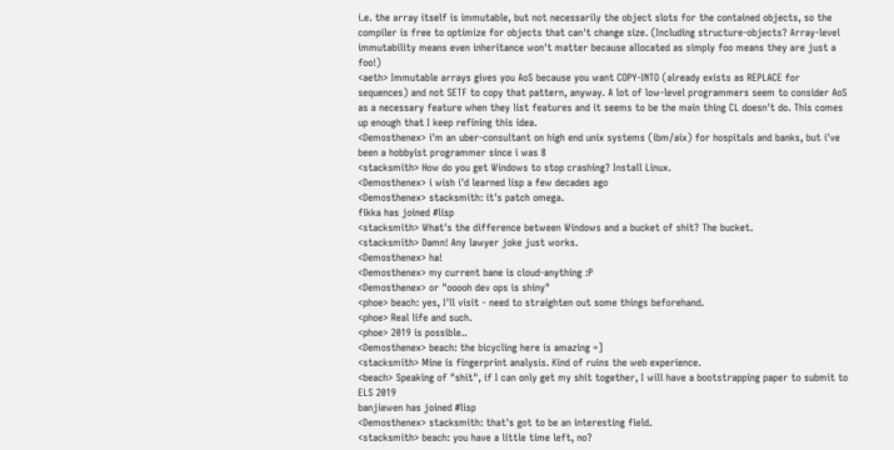i.e. the array itself is immutable, but not necessarily the object slots for the contained objects, so the compiler is free to optimize for objects that can't change size. (Including structure-objects? Array-level immutability means even inheritance won't matter because allocated as simply foo means they are just a foo!)
<aeth> Immutable arrays gives you AoS because you want COPY-INTO (already exists as REPLACE for sequences) and not SETF to copy that pattern, anyway. A lot of low-level programmers seem to consider AoS as a necessary feature when they list features and it seems to be the main thing CL doesn't do. This comes up enough that I keep refining this idea.
<Demosthenex> i'm an uber-consultant on high end unix systems (ibm/aix) for hospitals and banks, but i've been a hobbyist programmer since i was 8
<stacksmith> How do you get Windows to stop crashing? Install Linux.
<Demosthenex> i wish i'd learned lisp a few decades ago
<Demosthenex> stacksmith: it's patch omega.
fikka has joined #lisp
<stacksmith> What's the difference between Windows and a bucket of shit? The bucket.
<stacksmith> Damn! Any lawyer joke just works.
<Demosthenex> ha!
<Demosthenex> my current bane is cloud-anything :P
<Demosthenex> or "ooooh dev ops is shiny"
<phoe> beach: yes, I'll visit - need to straighten out some things beforehand.
<phoe> Real life and such.
<phoe> 2019 is possible..
<Demosthenex> beach: the bicycling here is amazing =]
<stacksmith> Mine is fingerprint analysis. Kind of ruins the web experience.
<beach> Speaking of "shit", if I can only get my shit together, I will have a bootstrapping paper to submit to ELS 2019
banjiewen has joined #lisp
<Demosthenex> stacksmith: that's got to be an interesting field.
<stacksmith> beach: you have a little time left, no?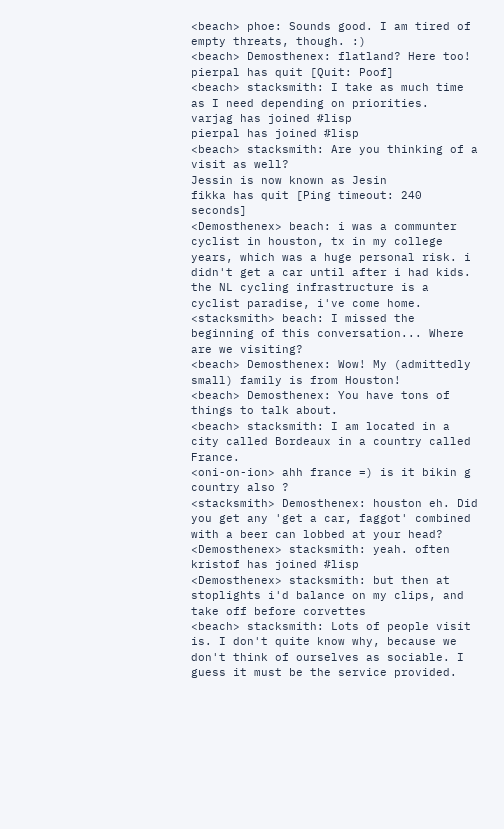<beach> phoe: Sounds good. I am tired of empty threats, though. :)
<beach> Demosthenex: flatland? Here too!
pierpal has quit [Quit: Poof]
<beach> stacksmith: I take as much time as I need depending on priorities.
varjag has joined #lisp
pierpal has joined #lisp
<beach> stacksmith: Are you thinking of a visit as well?
Jessin is now known as Jesin
fikka has quit [Ping timeout: 240 seconds]
<Demosthenex> beach: i was a communter cyclist in houston, tx in my college years, which was a huge personal risk. i didn't get a car until after i had kids. the NL cycling infrastructure is a cyclist paradise, i've come home.
<stacksmith> beach: I missed the beginning of this conversation... Where are we visiting?
<beach> Demosthenex: Wow! My (admittedly small) family is from Houston!
<beach> Demosthenex: You have tons of things to talk about.
<beach> stacksmith: I am located in a city called Bordeaux in a country called France.
<oni-on-ion> ahh france =) is it bikin g country also ?
<stacksmith> Demosthenex: houston eh. Did you get any 'get a car, faggot' combined with a beer can lobbed at your head?
<Demosthenex> stacksmith: yeah. often
kristof has joined #lisp
<Demosthenex> stacksmith: but then at stoplights i'd balance on my clips, and take off before corvettes
<beach> stacksmith: Lots of people visit is. I don't quite know why, because we don't think of ourselves as sociable. I guess it must be the service provided.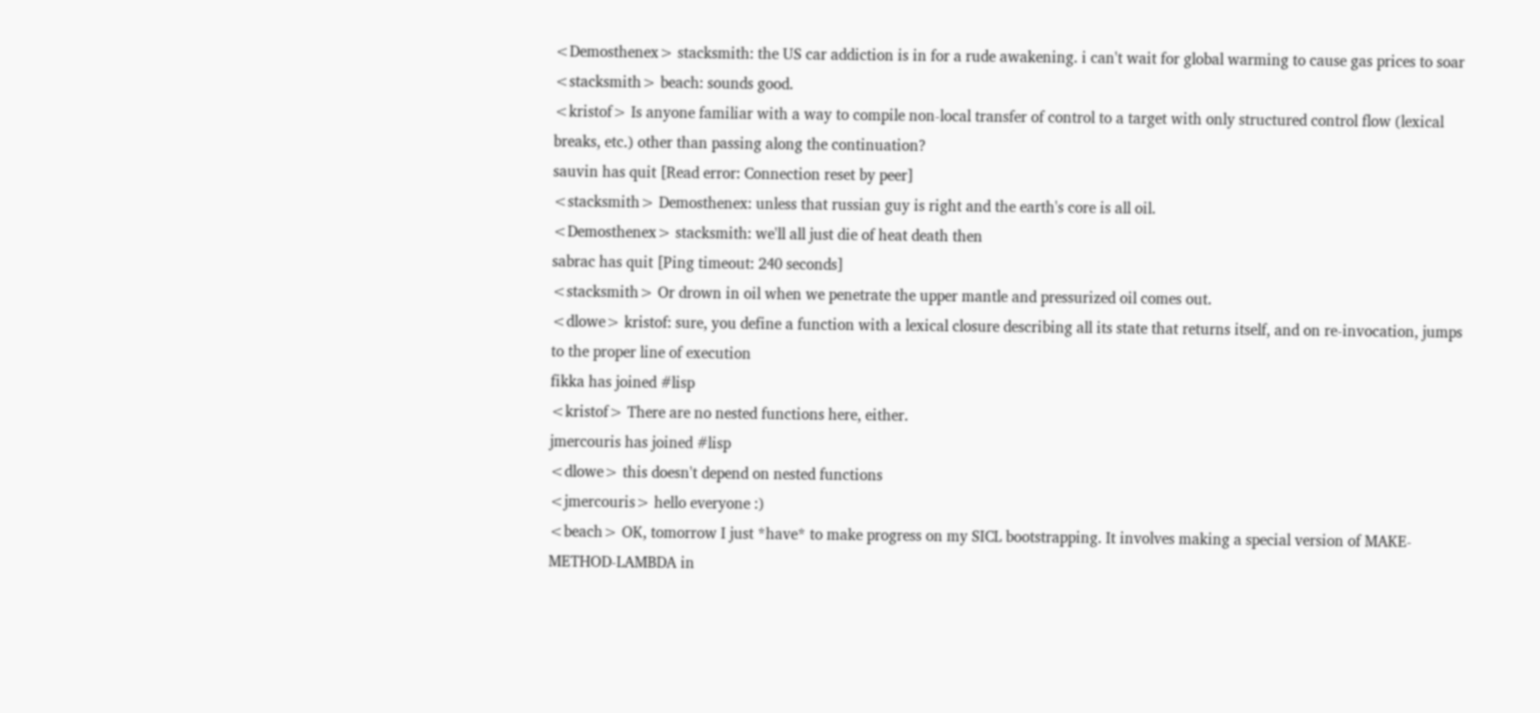<Demosthenex> stacksmith: the US car addiction is in for a rude awakening. i can't wait for global warming to cause gas prices to soar
<stacksmith> beach: sounds good.
<kristof> Is anyone familiar with a way to compile non-local transfer of control to a target with only structured control flow (lexical breaks, etc.) other than passing along the continuation?
sauvin has quit [Read error: Connection reset by peer]
<stacksmith> Demosthenex: unless that russian guy is right and the earth's core is all oil.
<Demosthenex> stacksmith: we'll all just die of heat death then
sabrac has quit [Ping timeout: 240 seconds]
<stacksmith> Or drown in oil when we penetrate the upper mantle and pressurized oil comes out.
<dlowe> kristof: sure, you define a function with a lexical closure describing all its state that returns itself, and on re-invocation, jumps to the proper line of execution
fikka has joined #lisp
<kristof> There are no nested functions here, either.
jmercouris has joined #lisp
<dlowe> this doesn't depend on nested functions
<jmercouris> hello everyone :)
<beach> OK, tomorrow I just *have* to make progress on my SICL bootstrapping. It involves making a special version of MAKE-METHOD-LAMBDA in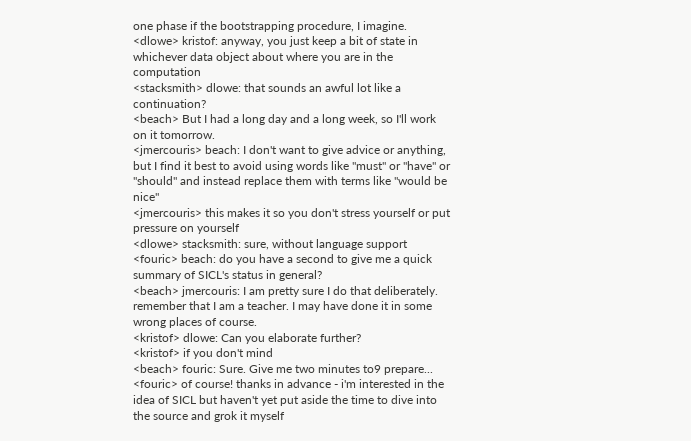one phase if the bootstrapping procedure, I imagine.
<dlowe> kristof: anyway, you just keep a bit of state in whichever data object about where you are in the computation
<stacksmith> dlowe: that sounds an awful lot like a continuation?
<beach> But I had a long day and a long week, so I'll work on it tomorrow.
<jmercouris> beach: I don't want to give advice or anything, but I find it best to avoid using words like "must" or "have" or "should" and instead replace them with terms like "would be nice"
<jmercouris> this makes it so you don't stress yourself or put pressure on yourself
<dlowe> stacksmith: sure, without language support
<fouric> beach: do you have a second to give me a quick summary of SICL's status in general?
<beach> jmercouris: I am pretty sure I do that deliberately. remember that I am a teacher. I may have done it in some wrong places of course.
<kristof> dlowe: Can you elaborate further?
<kristof> if you don't mind
<beach> fouric: Sure. Give me two minutes to9 prepare...
<fouric> of course! thanks in advance - i'm interested in the idea of SICL but haven't yet put aside the time to dive into the source and grok it myself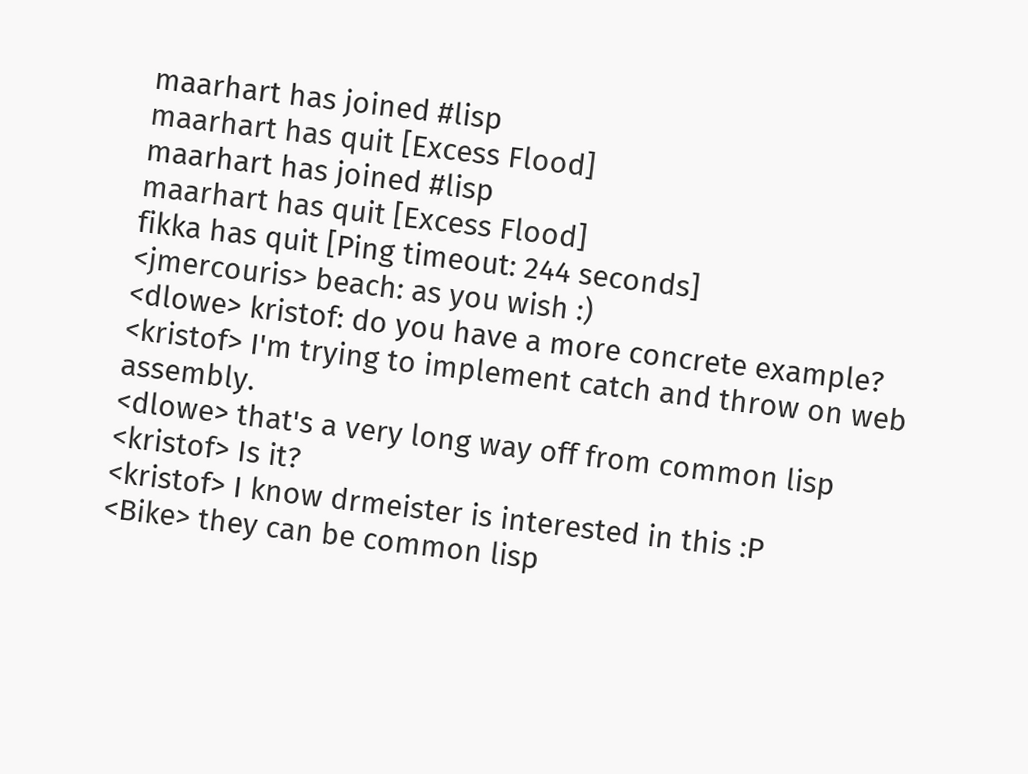maarhart has joined #lisp
maarhart has quit [Excess Flood]
maarhart has joined #lisp
maarhart has quit [Excess Flood]
fikka has quit [Ping timeout: 244 seconds]
<jmercouris> beach: as you wish :)
<dlowe> kristof: do you have a more concrete example?
<kristof> I'm trying to implement catch and throw on web assembly.
<dlowe> that's a very long way off from common lisp
<kristof> Is it?
<kristof> I know drmeister is interested in this :P
<Bike> they can be common lisp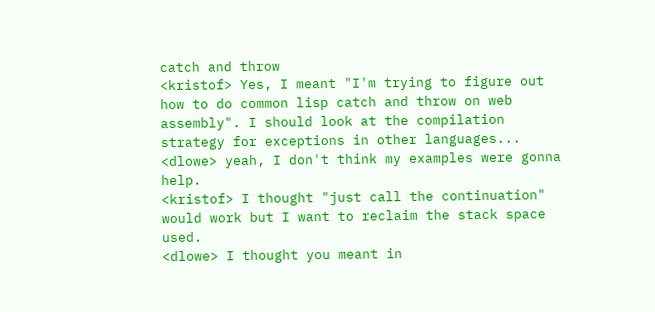catch and throw
<kristof> Yes, I meant "I'm trying to figure out how to do common lisp catch and throw on web assembly". I should look at the compilation strategy for exceptions in other languages...
<dlowe> yeah, I don't think my examples were gonna help.
<kristof> I thought "just call the continuation" would work but I want to reclaim the stack space used.
<dlowe> I thought you meant in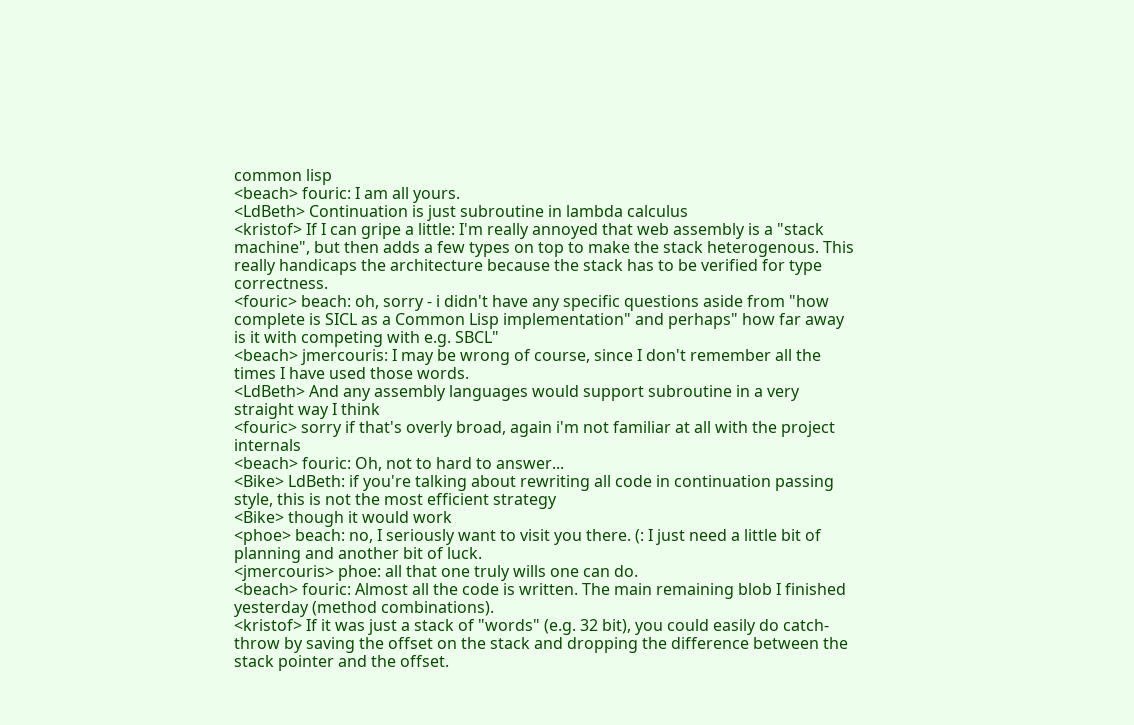common lisp
<beach> fouric: I am all yours.
<LdBeth> Continuation is just subroutine in lambda calculus
<kristof> If I can gripe a little: I'm really annoyed that web assembly is a "stack machine", but then adds a few types on top to make the stack heterogenous. This really handicaps the architecture because the stack has to be verified for type correctness.
<fouric> beach: oh, sorry - i didn't have any specific questions aside from "how complete is SICL as a Common Lisp implementation" and perhaps" how far away is it with competing with e.g. SBCL"
<beach> jmercouris: I may be wrong of course, since I don't remember all the times I have used those words.
<LdBeth> And any assembly languages would support subroutine in a very straight way I think
<fouric> sorry if that's overly broad, again i'm not familiar at all with the project internals
<beach> fouric: Oh, not to hard to answer...
<Bike> LdBeth: if you're talking about rewriting all code in continuation passing style, this is not the most efficient strategy
<Bike> though it would work
<phoe> beach: no, I seriously want to visit you there. (: I just need a little bit of planning and another bit of luck.
<jmercouris> phoe: all that one truly wills one can do.
<beach> fouric: Almost all the code is written. The main remaining blob I finished yesterday (method combinations).
<kristof> If it was just a stack of "words" (e.g. 32 bit), you could easily do catch-throw by saving the offset on the stack and dropping the difference between the stack pointer and the offset.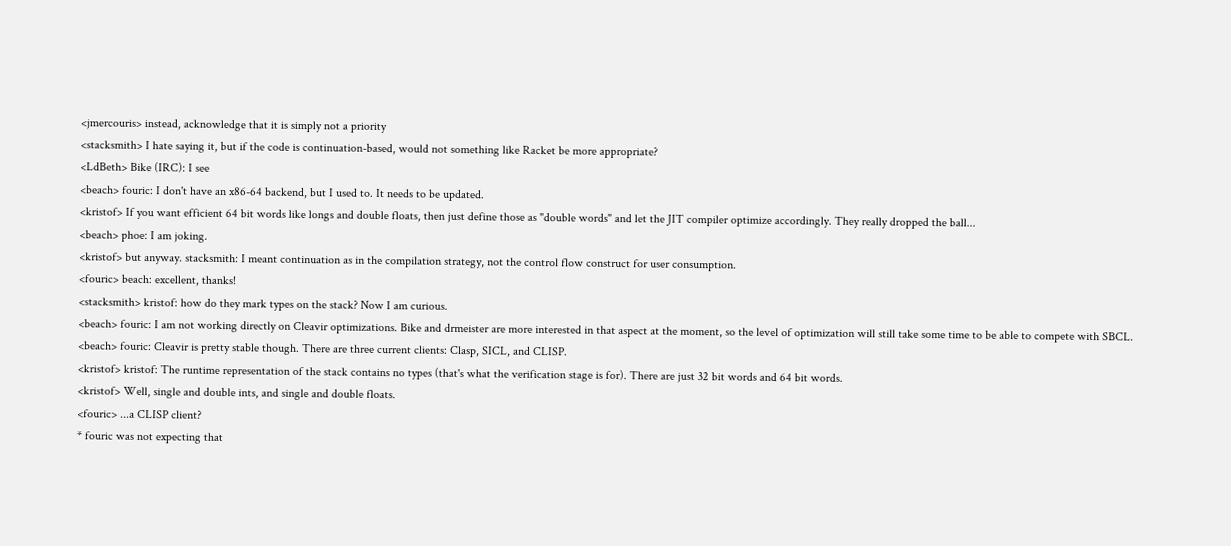<jmercouris> instead, acknowledge that it is simply not a priority
<stacksmith> I hate saying it, but if the code is continuation-based, would not something like Racket be more appropriate?
<LdBeth> Bike (IRC): I see
<beach> fouric: I don't have an x86-64 backend, but I used to. It needs to be updated.
<kristof> If you want efficient 64 bit words like longs and double floats, then just define those as "double words" and let the JIT compiler optimize accordingly. They really dropped the ball...
<beach> phoe: I am joking.
<kristof> but anyway. stacksmith: I meant continuation as in the compilation strategy, not the control flow construct for user consumption.
<fouric> beach: excellent, thanks!
<stacksmith> kristof: how do they mark types on the stack? Now I am curious.
<beach> fouric: I am not working directly on Cleavir optimizations. Bike and drmeister are more interested in that aspect at the moment, so the level of optimization will still take some time to be able to compete with SBCL.
<beach> fouric: Cleavir is pretty stable though. There are three current clients: Clasp, SICL, and CLISP.
<kristof> kristof: The runtime representation of the stack contains no types (that's what the verification stage is for). There are just 32 bit words and 64 bit words.
<kristof> Well, single and double ints, and single and double floats.
<fouric> ...a CLISP client?
* fouric was not expecting that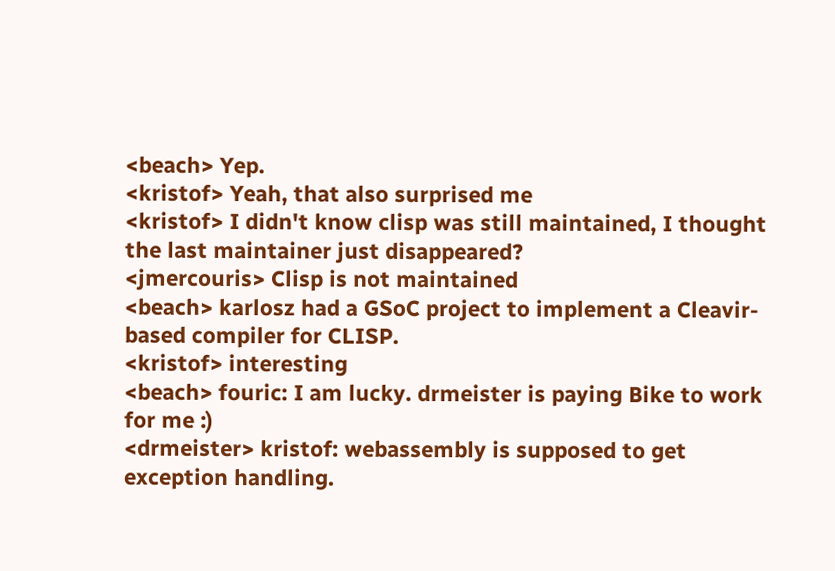<beach> Yep.
<kristof> Yeah, that also surprised me
<kristof> I didn't know clisp was still maintained, I thought the last maintainer just disappeared?
<jmercouris> Clisp is not maintained
<beach> karlosz had a GSoC project to implement a Cleavir-based compiler for CLISP.
<kristof> interesting
<beach> fouric: I am lucky. drmeister is paying Bike to work for me :)
<drmeister> kristof: webassembly is supposed to get exception handling.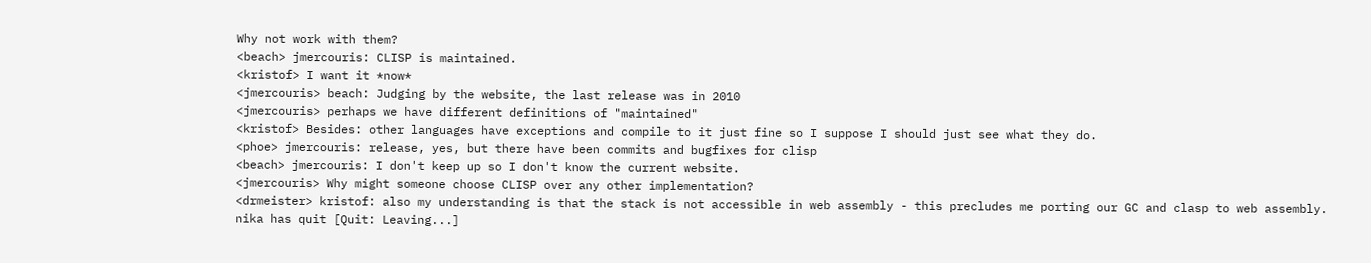Why not work with them?
<beach> jmercouris: CLISP is maintained.
<kristof> I want it *now*
<jmercouris> beach: Judging by the website, the last release was in 2010
<jmercouris> perhaps we have different definitions of "maintained"
<kristof> Besides: other languages have exceptions and compile to it just fine so I suppose I should just see what they do.
<phoe> jmercouris: release, yes, but there have been commits and bugfixes for clisp
<beach> jmercouris: I don't keep up so I don't know the current website.
<jmercouris> Why might someone choose CLISP over any other implementation?
<drmeister> kristof: also my understanding is that the stack is not accessible in web assembly - this precludes me porting our GC and clasp to web assembly.
nika has quit [Quit: Leaving...]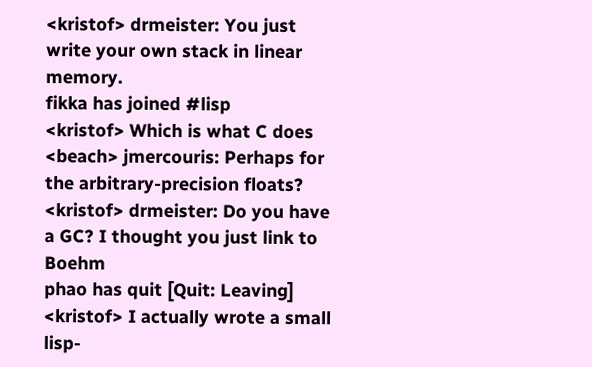<kristof> drmeister: You just write your own stack in linear memory.
fikka has joined #lisp
<kristof> Which is what C does
<beach> jmercouris: Perhaps for the arbitrary-precision floats?
<kristof> drmeister: Do you have a GC? I thought you just link to Boehm
phao has quit [Quit: Leaving]
<kristof> I actually wrote a small lisp-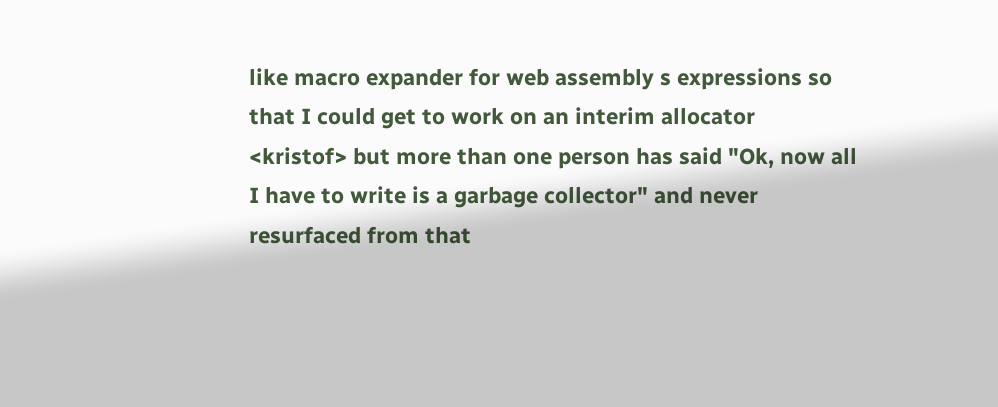like macro expander for web assembly s expressions so that I could get to work on an interim allocator
<kristof> but more than one person has said "Ok, now all I have to write is a garbage collector" and never resurfaced from that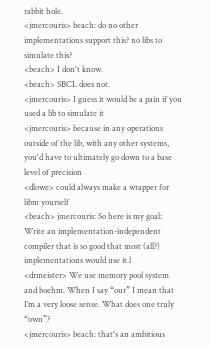rabbit hole.
<jmercouris> beach: do no other implementations support this? no libs to simulate this?
<beach> I don't know.
<beach> SBCL does not.
<jmercouris> I guess it would be a pain if you used a lib to simulate it
<jmercouris> because in any operations outside of the lib, with any other systems, you'd have to ultimately go down to a base level of precision
<dlowe> could always make a wrapper for libm yourself
<beach> jmercouris: So here is my goal: Write an implementation-independent compiler that is so good that most (all?) implementations would use it.l
<drmeister> We use memory pool system and boehm. When I say “our” I mean that I’m a very loose sense. What does one truly “own”?
<jmercouris> beach: that's an ambitious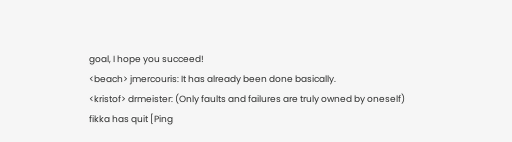goal, I hope you succeed!
<beach> jmercouris: It has already been done basically.
<kristof> drmeister: (Only faults and failures are truly owned by oneself)
fikka has quit [Ping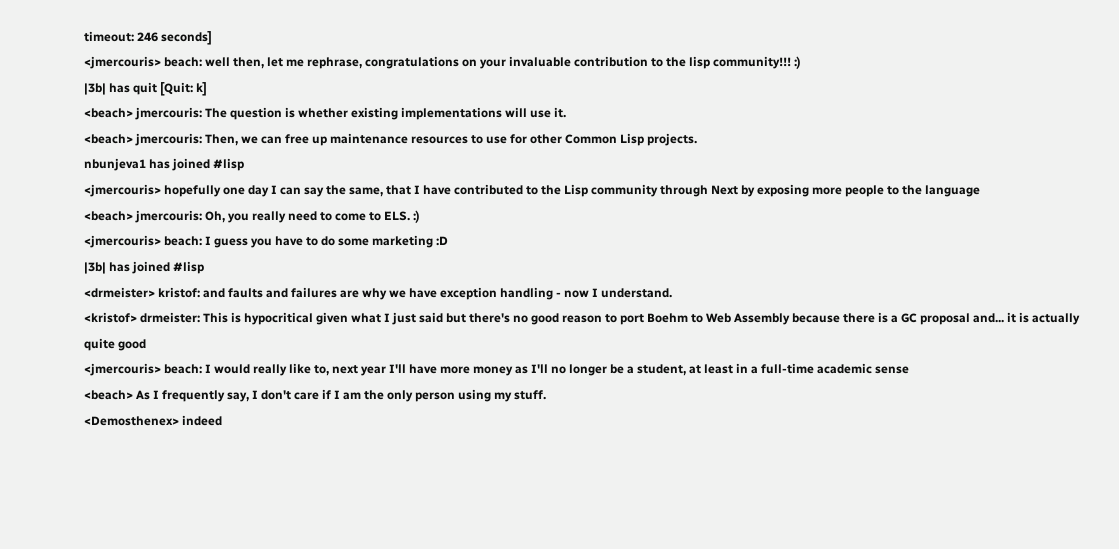timeout: 246 seconds]
<jmercouris> beach: well then, let me rephrase, congratulations on your invaluable contribution to the lisp community!!! :)
|3b| has quit [Quit: k]
<beach> jmercouris: The question is whether existing implementations will use it.
<beach> jmercouris: Then, we can free up maintenance resources to use for other Common Lisp projects.
nbunjeva1 has joined #lisp
<jmercouris> hopefully one day I can say the same, that I have contributed to the Lisp community through Next by exposing more people to the language
<beach> jmercouris: Oh, you really need to come to ELS. :)
<jmercouris> beach: I guess you have to do some marketing :D
|3b| has joined #lisp
<drmeister> kristof: and faults and failures are why we have exception handling - now I understand.
<kristof> drmeister: This is hypocritical given what I just said but there's no good reason to port Boehm to Web Assembly because there is a GC proposal and... it is actually quite good
<jmercouris> beach: I would really like to, next year I'll have more money as I'll no longer be a student, at least in a full-time academic sense
<beach> As I frequently say, I don't care if I am the only person using my stuff.
<Demosthenex> indeed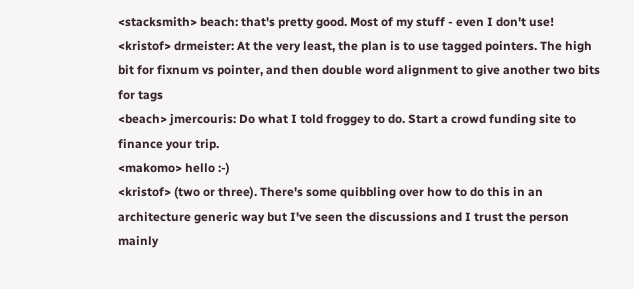<stacksmith> beach: that's pretty good. Most of my stuff - even I don't use!
<kristof> drmeister: At the very least, the plan is to use tagged pointers. The high bit for fixnum vs pointer, and then double word alignment to give another two bits for tags
<beach> jmercouris: Do what I told froggey to do. Start a crowd funding site to finance your trip.
<makomo> hello :-)
<kristof> (two or three). There's some quibbling over how to do this in an architecture generic way but I've seen the discussions and I trust the person mainly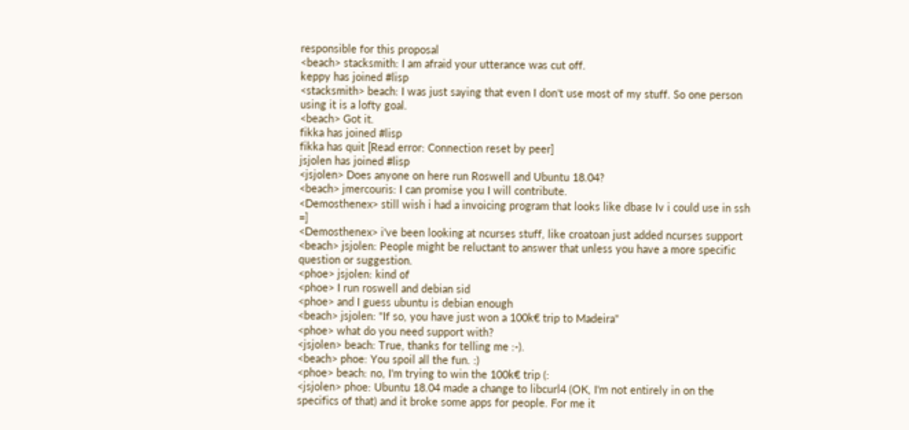responsible for this proposal
<beach> stacksmith: I am afraid your utterance was cut off.
keppy has joined #lisp
<stacksmith> beach: I was just saying that even I don't use most of my stuff. So one person using it is a lofty goal.
<beach> Got it.
fikka has joined #lisp
fikka has quit [Read error: Connection reset by peer]
jsjolen has joined #lisp
<jsjolen> Does anyone on here run Roswell and Ubuntu 18.04?
<beach> jmercouris: I can promise you I will contribute.
<Demosthenex> still wish i had a invoicing program that looks like dbase Iv i could use in ssh =]
<Demosthenex> i've been looking at ncurses stuff, like croatoan just added ncurses support
<beach> jsjolen: People might be reluctant to answer that unless you have a more specific question or suggestion.
<phoe> jsjolen: kind of
<phoe> I run roswell and debian sid
<phoe> and I guess ubuntu is debian enough
<beach> jsjolen: "If so, you have just won a 100k€ trip to Madeira"
<phoe> what do you need support with?
<jsjolen> beach: True, thanks for telling me :-).
<beach> phoe: You spoil all the fun. :)
<phoe> beach: no, I'm trying to win the 100k€ trip (:
<jsjolen> phoe: Ubuntu 18.04 made a change to libcurl4 (OK, I'm not entirely in on the specifics of that) and it broke some apps for people. For me it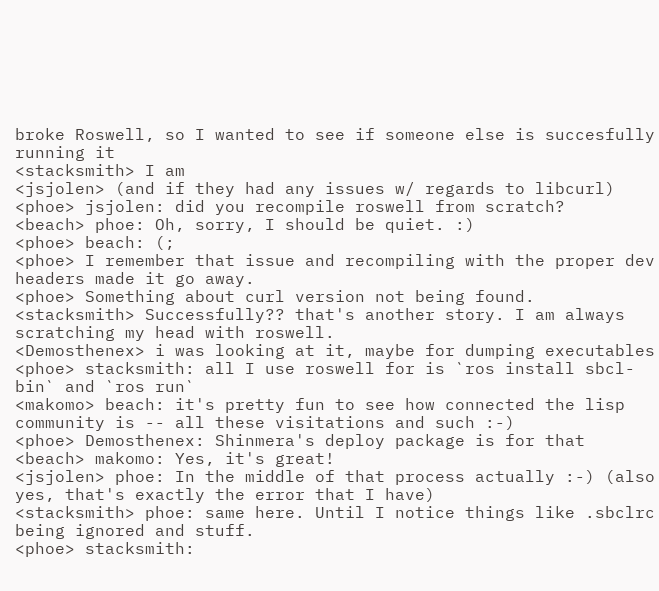broke Roswell, so I wanted to see if someone else is succesfully running it
<stacksmith> I am
<jsjolen> (and if they had any issues w/ regards to libcurl)
<phoe> jsjolen: did you recompile roswell from scratch?
<beach> phoe: Oh, sorry, I should be quiet. :)
<phoe> beach: (;
<phoe> I remember that issue and recompiling with the proper dev headers made it go away.
<phoe> Something about curl version not being found.
<stacksmith> Successfully?? that's another story. I am always scratching my head with roswell.
<Demosthenex> i was looking at it, maybe for dumping executables
<phoe> stacksmith: all I use roswell for is `ros install sbcl-bin` and `ros run`
<makomo> beach: it's pretty fun to see how connected the lisp community is -- all these visitations and such :-)
<phoe> Demosthenex: Shinmera's deploy package is for that
<beach> makomo: Yes, it's great!
<jsjolen> phoe: In the middle of that process actually :-) (also yes, that's exactly the error that I have)
<stacksmith> phoe: same here. Until I notice things like .sbclrc being ignored and stuff.
<phoe> stacksmith: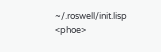~/.roswell/init.lisp
<phoe>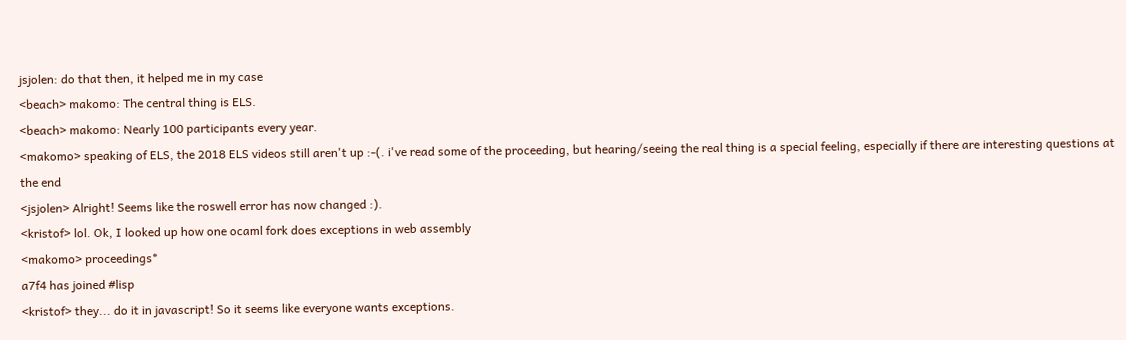jsjolen: do that then, it helped me in my case
<beach> makomo: The central thing is ELS.
<beach> makomo: Nearly 100 participants every year.
<makomo> speaking of ELS, the 2018 ELS videos still aren't up :-(. i've read some of the proceeding, but hearing/seeing the real thing is a special feeling, especially if there are interesting questions at the end
<jsjolen> Alright! Seems like the roswell error has now changed :).
<kristof> lol. Ok, I looked up how one ocaml fork does exceptions in web assembly
<makomo> proceedings*
a7f4 has joined #lisp
<kristof> they... do it in javascript! So it seems like everyone wants exceptions.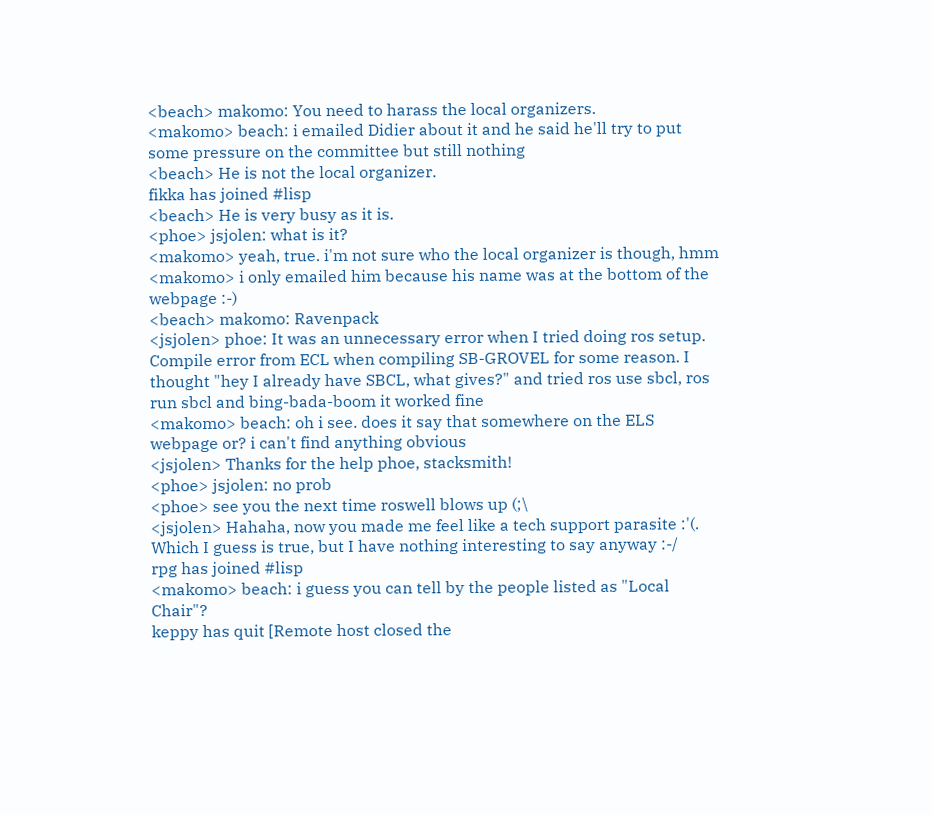<beach> makomo: You need to harass the local organizers.
<makomo> beach: i emailed Didier about it and he said he'll try to put some pressure on the committee but still nothing
<beach> He is not the local organizer.
fikka has joined #lisp
<beach> He is very busy as it is.
<phoe> jsjolen: what is it?
<makomo> yeah, true. i'm not sure who the local organizer is though, hmm
<makomo> i only emailed him because his name was at the bottom of the webpage :-)
<beach> makomo: Ravenpack
<jsjolen> phoe: It was an unnecessary error when I tried doing ros setup. Compile error from ECL when compiling SB-GROVEL for some reason. I thought "hey I already have SBCL, what gives?" and tried ros use sbcl, ros run sbcl and bing-bada-boom it worked fine
<makomo> beach: oh i see. does it say that somewhere on the ELS webpage or? i can't find anything obvious
<jsjolen> Thanks for the help phoe, stacksmith!
<phoe> jsjolen: no prob
<phoe> see you the next time roswell blows up (;\
<jsjolen> Hahaha, now you made me feel like a tech support parasite :'(. Which I guess is true, but I have nothing interesting to say anyway :-/
rpg has joined #lisp
<makomo> beach: i guess you can tell by the people listed as "Local Chair"?
keppy has quit [Remote host closed the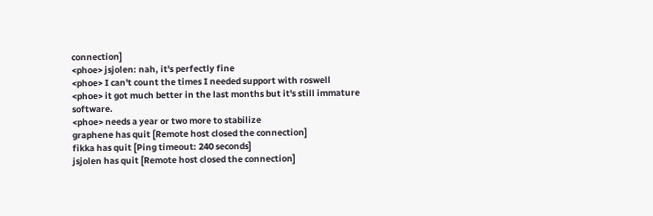connection]
<phoe> jsjolen: nah, it's perfectly fine
<phoe> I can't count the times I needed support with roswell
<phoe> it got much better in the last months but it's still immature software.
<phoe> needs a year or two more to stabilize
graphene has quit [Remote host closed the connection]
fikka has quit [Ping timeout: 240 seconds]
jsjolen has quit [Remote host closed the connection]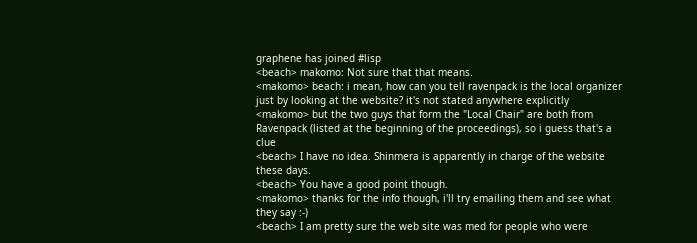graphene has joined #lisp
<beach> makomo: Not sure that that means.
<makomo> beach: i mean, how can you tell ravenpack is the local organizer just by looking at the website? it's not stated anywhere explicitly
<makomo> but the two guys that form the "Local Chair" are both from Ravenpack (listed at the beginning of the proceedings), so i guess that's a clue
<beach> I have no idea. Shinmera is apparently in charge of the website these days.
<beach> You have a good point though.
<makomo> thanks for the info though, i'll try emailing them and see what they say :-)
<beach> I am pretty sure the web site was med for people who were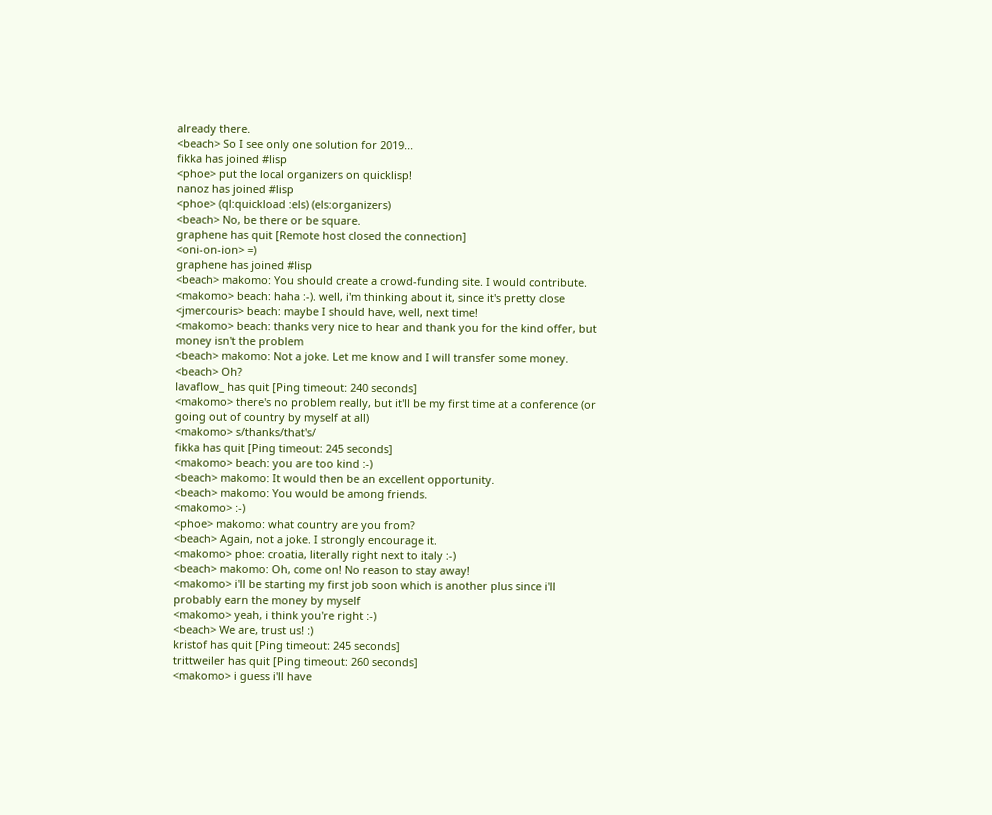already there.
<beach> So I see only one solution for 2019...
fikka has joined #lisp
<phoe> put the local organizers on quicklisp!
nanoz has joined #lisp
<phoe> (ql:quickload :els) (els:organizers)
<beach> No, be there or be square.
graphene has quit [Remote host closed the connection]
<oni-on-ion> =)
graphene has joined #lisp
<beach> makomo: You should create a crowd-funding site. I would contribute.
<makomo> beach: haha :-). well, i'm thinking about it, since it's pretty close
<jmercouris> beach: maybe I should have, well, next time!
<makomo> beach: thanks very nice to hear and thank you for the kind offer, but money isn't the problem
<beach> makomo: Not a joke. Let me know and I will transfer some money.
<beach> Oh?
lavaflow_ has quit [Ping timeout: 240 seconds]
<makomo> there's no problem really, but it'll be my first time at a conference (or going out of country by myself at all)
<makomo> s/thanks/that's/
fikka has quit [Ping timeout: 245 seconds]
<makomo> beach: you are too kind :-)
<beach> makomo: It would then be an excellent opportunity.
<beach> makomo: You would be among friends.
<makomo> :-)
<phoe> makomo: what country are you from?
<beach> Again, not a joke. I strongly encourage it.
<makomo> phoe: croatia, literally right next to italy :-)
<beach> makomo: Oh, come on! No reason to stay away!
<makomo> i'll be starting my first job soon which is another plus since i'll probably earn the money by myself
<makomo> yeah, i think you're right :-)
<beach> We are, trust us! :)
kristof has quit [Ping timeout: 245 seconds]
trittweiler has quit [Ping timeout: 260 seconds]
<makomo> i guess i'll have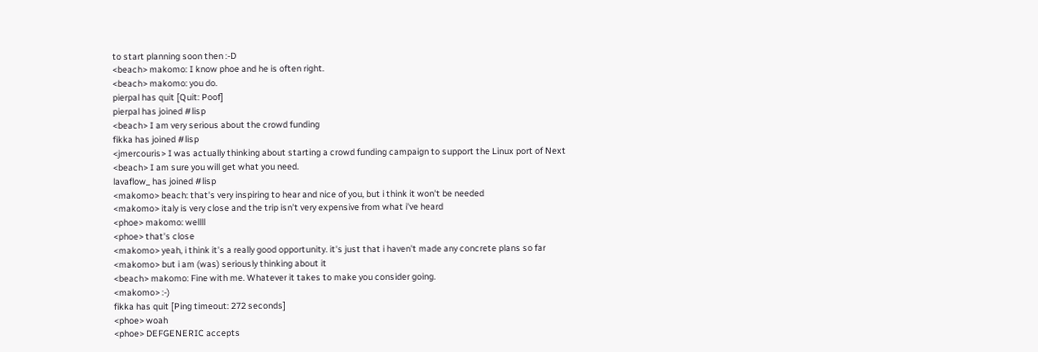to start planning soon then :-D
<beach> makomo: I know phoe and he is often right.
<beach> makomo: you do.
pierpal has quit [Quit: Poof]
pierpal has joined #lisp
<beach> I am very serious about the crowd funding
fikka has joined #lisp
<jmercouris> I was actually thinking about starting a crowd funding campaign to support the Linux port of Next
<beach> I am sure you will get what you need.
lavaflow_ has joined #lisp
<makomo> beach: that's very inspiring to hear and nice of you, but i think it won't be needed
<makomo> italy is very close and the trip isn't very expensive from what i've heard
<phoe> makomo: wellll
<phoe> that's close
<makomo> yeah, i think it's a really good opportunity. it's just that i haven't made any concrete plans so far
<makomo> but i am (was) seriously thinking about it
<beach> makomo: Fine with me. Whatever it takes to make you consider going.
<makomo> :-)
fikka has quit [Ping timeout: 272 seconds]
<phoe> woah
<phoe> DEFGENERIC accepts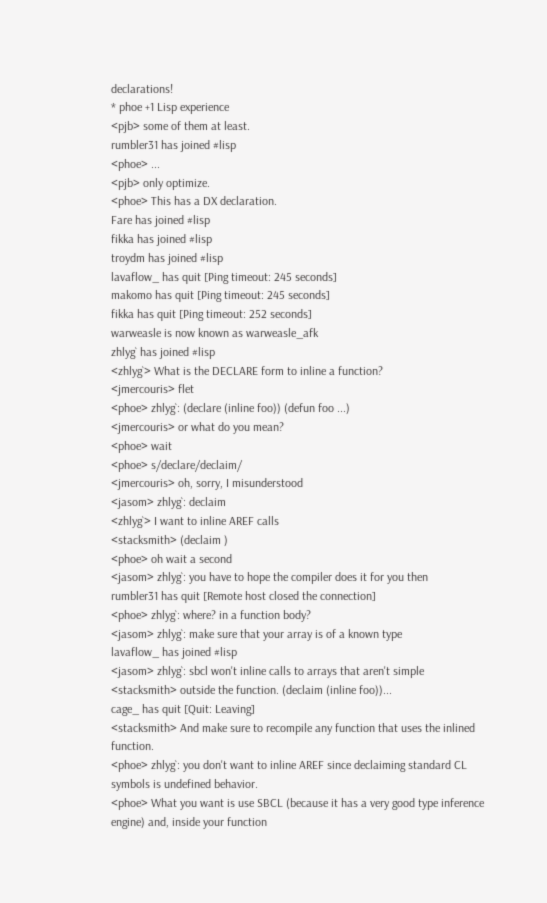declarations!
* phoe +1 Lisp experience
<pjb> some of them at least.
rumbler31 has joined #lisp
<phoe> ...
<pjb> only optimize.
<phoe> This has a DX declaration.
Fare has joined #lisp
fikka has joined #lisp
troydm has joined #lisp
lavaflow_ has quit [Ping timeout: 245 seconds]
makomo has quit [Ping timeout: 245 seconds]
fikka has quit [Ping timeout: 252 seconds]
warweasle is now known as warweasle_afk
zhlyg` has joined #lisp
<zhlyg`> What is the DECLARE form to inline a function?
<jmercouris> flet
<phoe> zhlyg`: (declare (inline foo)) (defun foo ...)
<jmercouris> or what do you mean?
<phoe> wait
<phoe> s/declare/declaim/
<jmercouris> oh, sorry, I misunderstood
<jasom> zhlyg`: declaim
<zhlyg`> I want to inline AREF calls
<stacksmith> (declaim )
<phoe> oh wait a second
<jasom> zhlyg`: you have to hope the compiler does it for you then
rumbler31 has quit [Remote host closed the connection]
<phoe> zhlyg`: where? in a function body?
<jasom> zhlyg`: make sure that your array is of a known type
lavaflow_ has joined #lisp
<jasom> zhlyg`: sbcl won't inline calls to arrays that aren't simple
<stacksmith> outside the function. (declaim (inline foo))...
cage_ has quit [Quit: Leaving]
<stacksmith> And make sure to recompile any function that uses the inlined function.
<phoe> zhlyg`: you don't want to inline AREF since declaiming standard CL symbols is undefined behavior.
<phoe> What you want is use SBCL (because it has a very good type inference engine) and, inside your function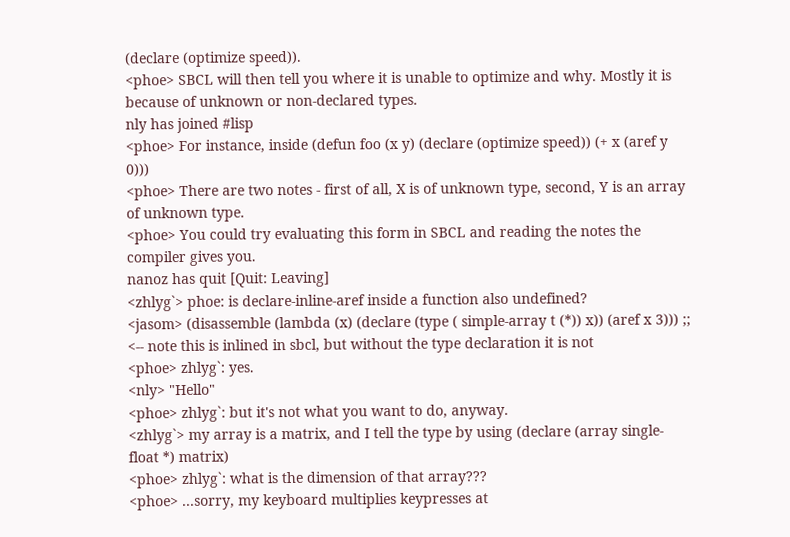(declare (optimize speed)).
<phoe> SBCL will then tell you where it is unable to optimize and why. Mostly it is because of unknown or non-declared types.
nly has joined #lisp
<phoe> For instance, inside (defun foo (x y) (declare (optimize speed)) (+ x (aref y 0)))
<phoe> There are two notes - first of all, X is of unknown type, second, Y is an array of unknown type.
<phoe> You could try evaluating this form in SBCL and reading the notes the compiler gives you.
nanoz has quit [Quit: Leaving]
<zhlyg`> phoe: is declare-inline-aref inside a function also undefined?
<jasom> (disassemble (lambda (x) (declare (type ( simple-array t (*)) x)) (aref x 3))) ;; <-- note this is inlined in sbcl, but without the type declaration it is not
<phoe> zhlyg`: yes.
<nly> "Hello"
<phoe> zhlyg`: but it's not what you want to do, anyway.
<zhlyg`> my array is a matrix, and I tell the type by using (declare (array single-float *) matrix)
<phoe> zhlyg`: what is the dimension of that array???
<phoe> ...sorry, my keyboard multiplies keypresses at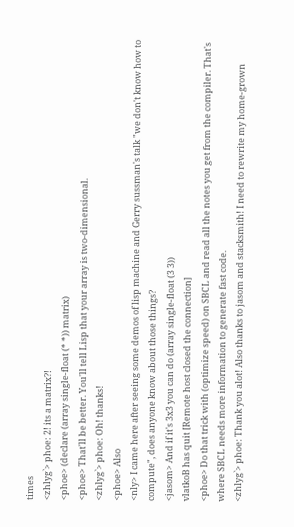times
<zhlyg`> phoe: 2! its a matrix?!
<phoe> (declare (array single-float (* *)) matrix)
<phoe> That'll be better. You'll tell Lisp that your array is two-dimensional.
<zhlyg`> phoe: Oh! thanks!
<phoe> Also
<nly> I came here after seeing some demos of lisp machine and Gerry sussman's talk "we don't know how to compute", does anyone know about those things?
<jasom> And if it's 3x3 you can do (array single-float (3 3))
vlatkoB has quit [Remote host closed the connection]
<phoe> Do that trick with (optimize speed) on SBCL and read all the notes you get from the compiler. That's where SBCL needs more information to generate fast code.
<zhlyg`> phoe: Thank you alot! Also thanks to jasom and stacksmith! I need to rewrite my home-grown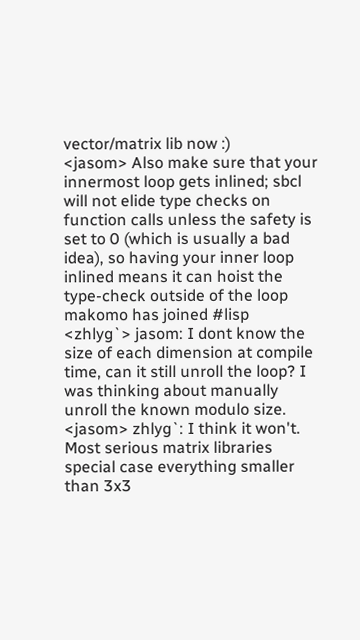vector/matrix lib now :)
<jasom> Also make sure that your innermost loop gets inlined; sbcl will not elide type checks on function calls unless the safety is set to 0 (which is usually a bad idea), so having your inner loop inlined means it can hoist the type-check outside of the loop
makomo has joined #lisp
<zhlyg`> jasom: I dont know the size of each dimension at compile time, can it still unroll the loop? I was thinking about manually unroll the known modulo size.
<jasom> zhlyg`: I think it won't. Most serious matrix libraries special case everything smaller than 3x3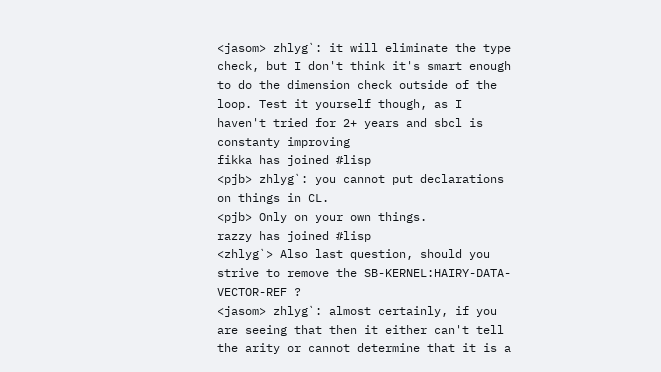<jasom> zhlyg`: it will eliminate the type check, but I don't think it's smart enough to do the dimension check outside of the loop. Test it yourself though, as I haven't tried for 2+ years and sbcl is constanty improving
fikka has joined #lisp
<pjb> zhlyg`: you cannot put declarations on things in CL.
<pjb> Only on your own things.
razzy has joined #lisp
<zhlyg`> Also last question, should you strive to remove the SB-KERNEL:HAIRY-DATA-VECTOR-REF ?
<jasom> zhlyg`: almost certainly, if you are seeing that then it either can't tell the arity or cannot determine that it is a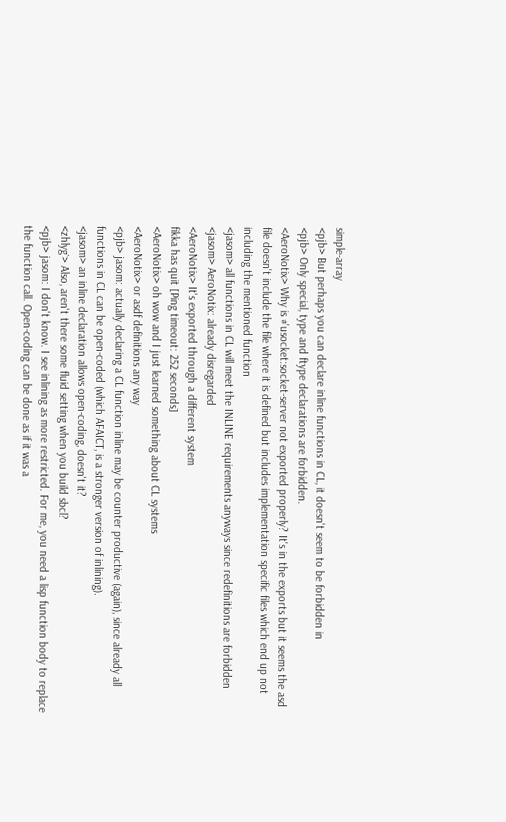simple-array
<pjb> But perhaps you can declare inline functions in CL, it doesn't seem to be forbidden in
<pjb> Only special, type and ftype declarations are forbidden.
<AeroNotix> Why is #'usocket:socket-server not exported properly? It's in the exports but it seems the asd file doesn't include the file where it is defined but includes implementation specific files which end up not including the mentioned function
<jasom> all functions in CL will meet the INLINE requirements anyways since redefinitions are forbidden
<jasom> AeroNotix: already disregarded
<AeroNotix> It's exported through a different system
fikka has quit [Ping timeout: 252 seconds]
<AeroNotix> oh wow and I just learned something about CL systems
<AeroNotix> or asdf definitions any way
<pjb> jasom: actually declaring a CL function inline may be counter productive (again), since already all functions in CL can be open-coded (which AFAICT, is a stronger version of inlining).
<jasom> an inline declaration allows open-coding, doesn't it?
<zhlyg`> Also, aren't there some fluid setting when you build sbcl?
<pjb> jasom: I don't know. I see inlining as more restricted. For me, you need a lisp function body to replace the function call. Open-coding can be done as if it was a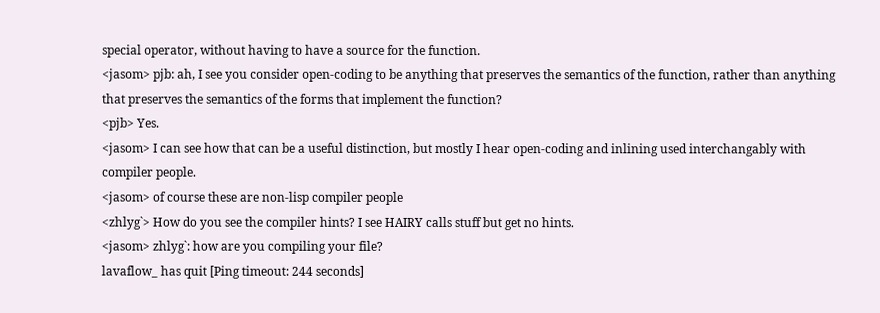special operator, without having to have a source for the function.
<jasom> pjb: ah, I see you consider open-coding to be anything that preserves the semantics of the function, rather than anything that preserves the semantics of the forms that implement the function?
<pjb> Yes.
<jasom> I can see how that can be a useful distinction, but mostly I hear open-coding and inlining used interchangably with compiler people.
<jasom> of course these are non-lisp compiler people
<zhlyg`> How do you see the compiler hints? I see HAIRY calls stuff but get no hints.
<jasom> zhlyg`: how are you compiling your file?
lavaflow_ has quit [Ping timeout: 244 seconds]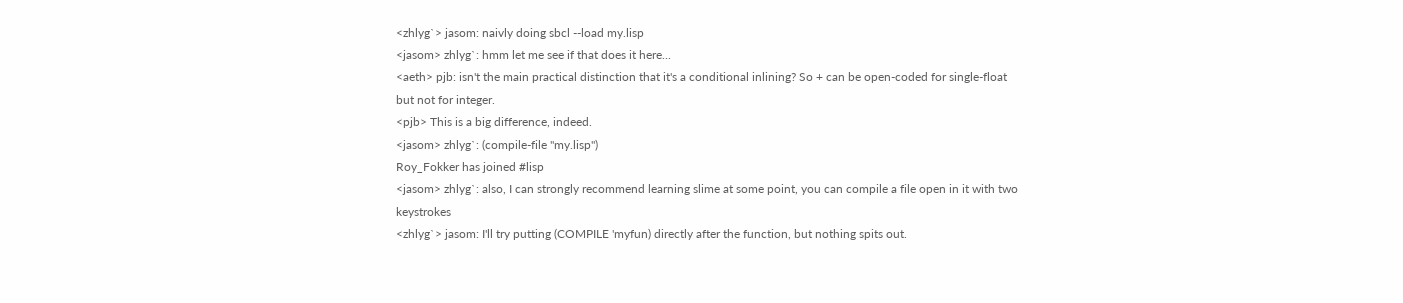<zhlyg`> jasom: naivly doing sbcl --load my.lisp
<jasom> zhlyg`: hmm let me see if that does it here...
<aeth> pjb: isn't the main practical distinction that it's a conditional inlining? So + can be open-coded for single-float but not for integer.
<pjb> This is a big difference, indeed.
<jasom> zhlyg`: (compile-file "my.lisp")
Roy_Fokker has joined #lisp
<jasom> zhlyg`: also, I can strongly recommend learning slime at some point, you can compile a file open in it with two keystrokes
<zhlyg`> jasom: I'll try putting (COMPILE 'myfun) directly after the function, but nothing spits out.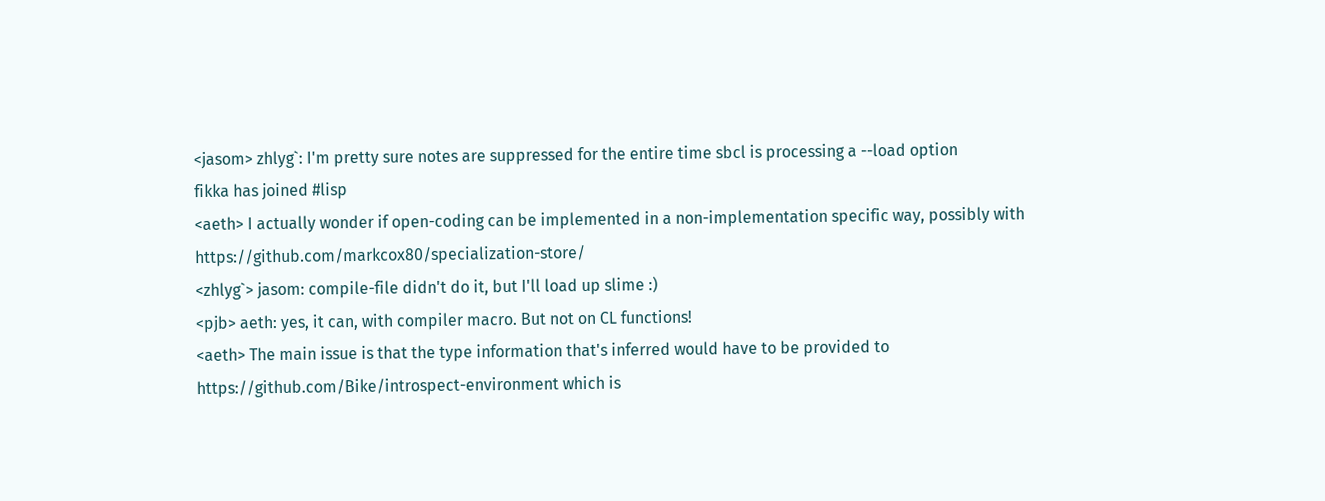<jasom> zhlyg`: I'm pretty sure notes are suppressed for the entire time sbcl is processing a --load option
fikka has joined #lisp
<aeth> I actually wonder if open-coding can be implemented in a non-implementation specific way, possibly with https://github.com/markcox80/specialization-store/
<zhlyg`> jasom: compile-file didn't do it, but I'll load up slime :)
<pjb> aeth: yes, it can, with compiler macro. But not on CL functions!
<aeth> The main issue is that the type information that's inferred would have to be provided to https://github.com/Bike/introspect-environment which is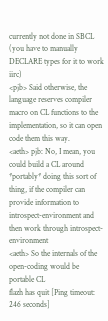currently not done in SBCL (you have to manually DECLARE types for it to work iirc)
<pjb> Said otherwise, the language reserves compiler macro on CL functions to the implementation, so it can open code them this way.
<aeth> pjb: No, I mean, you could build a CL around *portably* doing this sort of thing, if the compiler can provide information to introspect-environment and then work through introspect-environment
<aeth> So the internals of the open-coding would be portable CL
flazh has quit [Ping timeout: 246 seconds]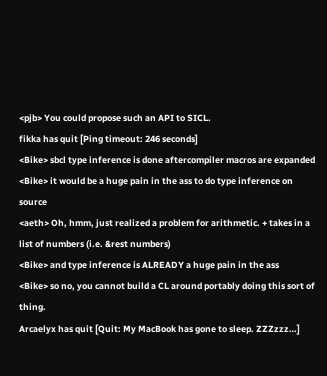<pjb> You could propose such an API to SICL.
fikka has quit [Ping timeout: 246 seconds]
<Bike> sbcl type inference is done aftercompiler macros are expanded
<Bike> it would be a huge pain in the ass to do type inference on source
<aeth> Oh, hmm, just realized a problem for arithmetic. + takes in a list of numbers (i.e. &rest numbers)
<Bike> and type inference is ALREADY a huge pain in the ass
<Bike> so no, you cannot build a CL around portably doing this sort of thing.
Arcaelyx has quit [Quit: My MacBook has gone to sleep. ZZZzzz…]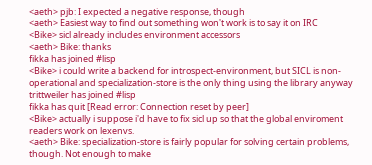<aeth> pjb: I expected a negative response, though
<aeth> Easiest way to find out something won't work is to say it on IRC
<Bike> sicl already includes environment accessors
<aeth> Bike: thanks
fikka has joined #lisp
<Bike> i could write a backend for introspect-environment, but SICL is non-operational and specialization-store is the only thing using the library anyway
trittweiler has joined #lisp
fikka has quit [Read error: Connection reset by peer]
<Bike> actually i suppose i'd have to fix sicl up so that the global enviroment readers work on lexenvs.
<aeth> Bike: specialization-store is fairly popular for solving certain problems, though. Not enough to make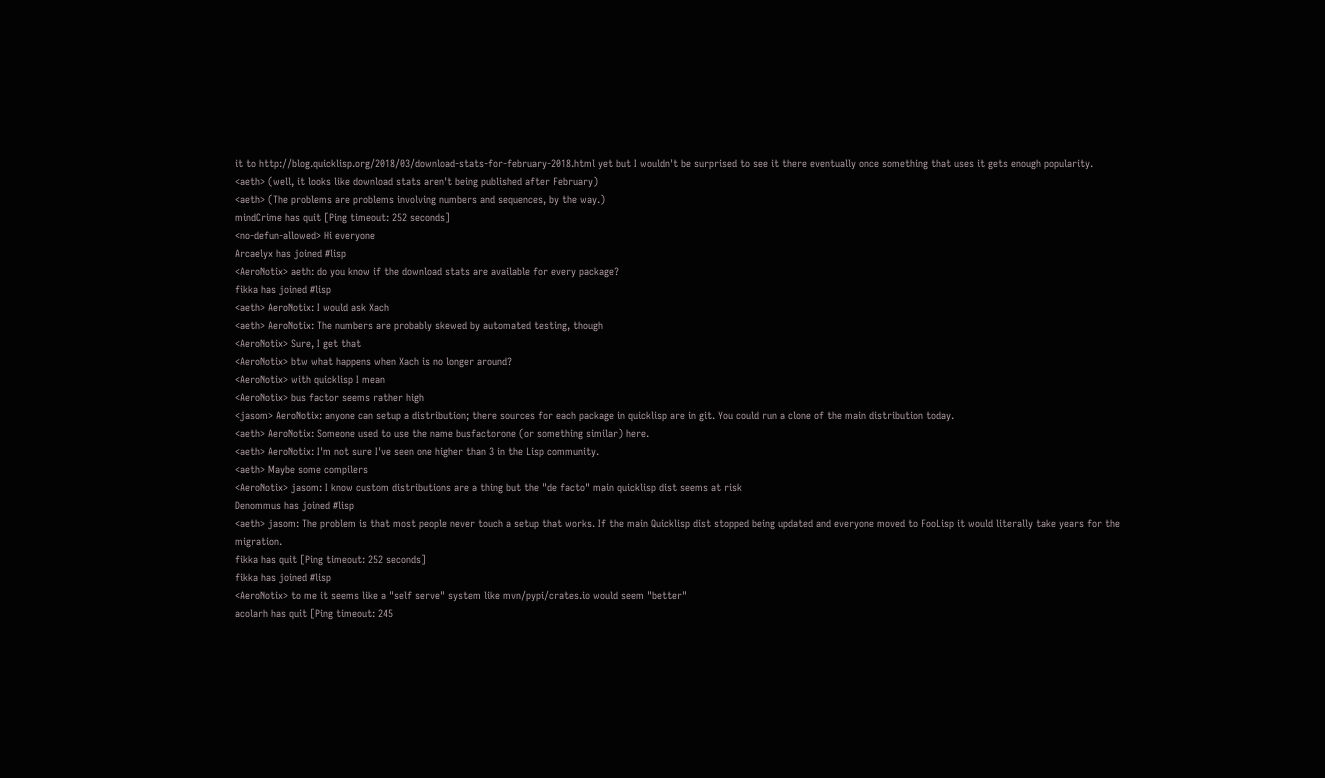it to http://blog.quicklisp.org/2018/03/download-stats-for-february-2018.html yet but I wouldn't be surprised to see it there eventually once something that uses it gets enough popularity.
<aeth> (well, it looks like download stats aren't being published after February)
<aeth> (The problems are problems involving numbers and sequences, by the way.)
mindCrime has quit [Ping timeout: 252 seconds]
<no-defun-allowed> Hi everyone
Arcaelyx has joined #lisp
<AeroNotix> aeth: do you know if the download stats are available for every package?
fikka has joined #lisp
<aeth> AeroNotix: I would ask Xach
<aeth> AeroNotix: The numbers are probably skewed by automated testing, though
<AeroNotix> Sure, I get that
<AeroNotix> btw what happens when Xach is no longer around?
<AeroNotix> with quicklisp I mean
<AeroNotix> bus factor seems rather high
<jasom> AeroNotix: anyone can setup a distribution; there sources for each package in quicklisp are in git. You could run a clone of the main distribution today.
<aeth> AeroNotix: Someone used to use the name busfactorone (or something similar) here.
<aeth> AeroNotix: I'm not sure I've seen one higher than 3 in the Lisp community.
<aeth> Maybe some compilers
<AeroNotix> jasom: I know custom distributions are a thing but the "de facto" main quicklisp dist seems at risk
Denommus has joined #lisp
<aeth> jasom: The problem is that most people never touch a setup that works. If the main Quicklisp dist stopped being updated and everyone moved to FooLisp it would literally take years for the migration.
fikka has quit [Ping timeout: 252 seconds]
fikka has joined #lisp
<AeroNotix> to me it seems like a "self serve" system like mvn/pypi/crates.io would seem "better"
acolarh has quit [Ping timeout: 245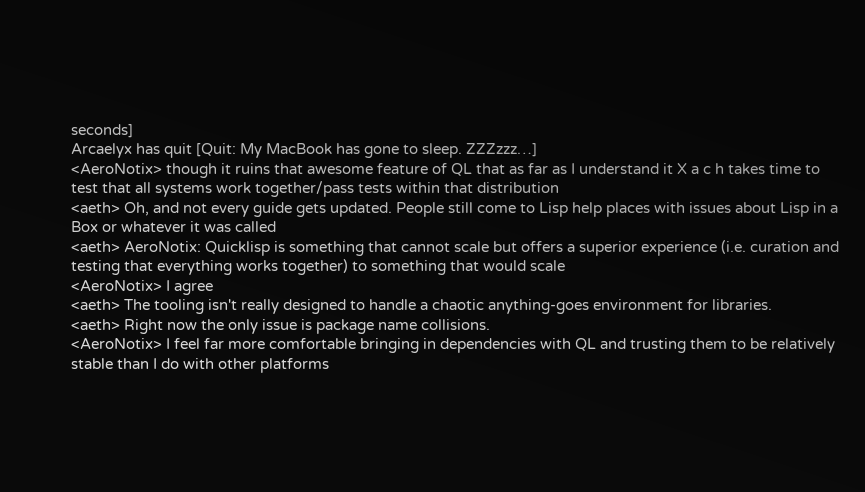seconds]
Arcaelyx has quit [Quit: My MacBook has gone to sleep. ZZZzzz…]
<AeroNotix> though it ruins that awesome feature of QL that as far as I understand it X a c h takes time to test that all systems work together/pass tests within that distribution
<aeth> Oh, and not every guide gets updated. People still come to Lisp help places with issues about Lisp in a Box or whatever it was called
<aeth> AeroNotix: Quicklisp is something that cannot scale but offers a superior experience (i.e. curation and testing that everything works together) to something that would scale
<AeroNotix> I agree
<aeth> The tooling isn't really designed to handle a chaotic anything-goes environment for libraries.
<aeth> Right now the only issue is package name collisions.
<AeroNotix> I feel far more comfortable bringing in dependencies with QL and trusting them to be relatively stable than I do with other platforms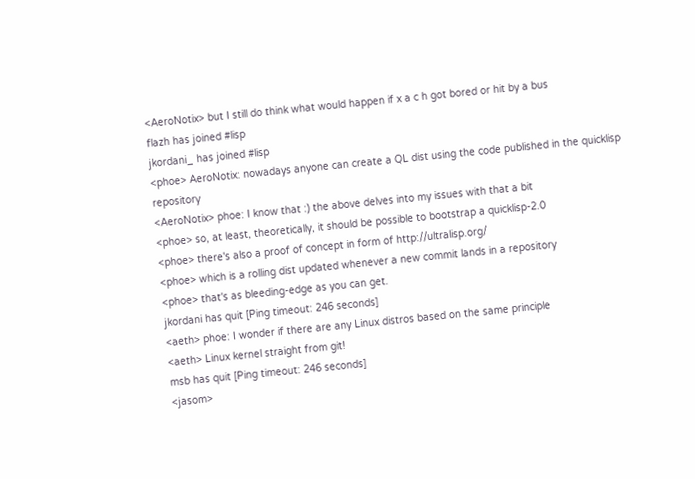<AeroNotix> but I still do think what would happen if x a c h got bored or hit by a bus
flazh has joined #lisp
jkordani_ has joined #lisp
<phoe> AeroNotix: nowadays anyone can create a QL dist using the code published in the quicklisp repository
<AeroNotix> phoe: I know that :) the above delves into my issues with that a bit
<phoe> so, at least, theoretically, it should be possible to bootstrap a quicklisp-2.0
<phoe> there's also a proof of concept in form of http://ultralisp.org/
<phoe> which is a rolling dist updated whenever a new commit lands in a repository
<phoe> that's as bleeding-edge as you can get.
jkordani has quit [Ping timeout: 246 seconds]
<aeth> phoe: I wonder if there are any Linux distros based on the same principle
<aeth> Linux kernel straight from git!
msb has quit [Ping timeout: 246 seconds]
<jasom>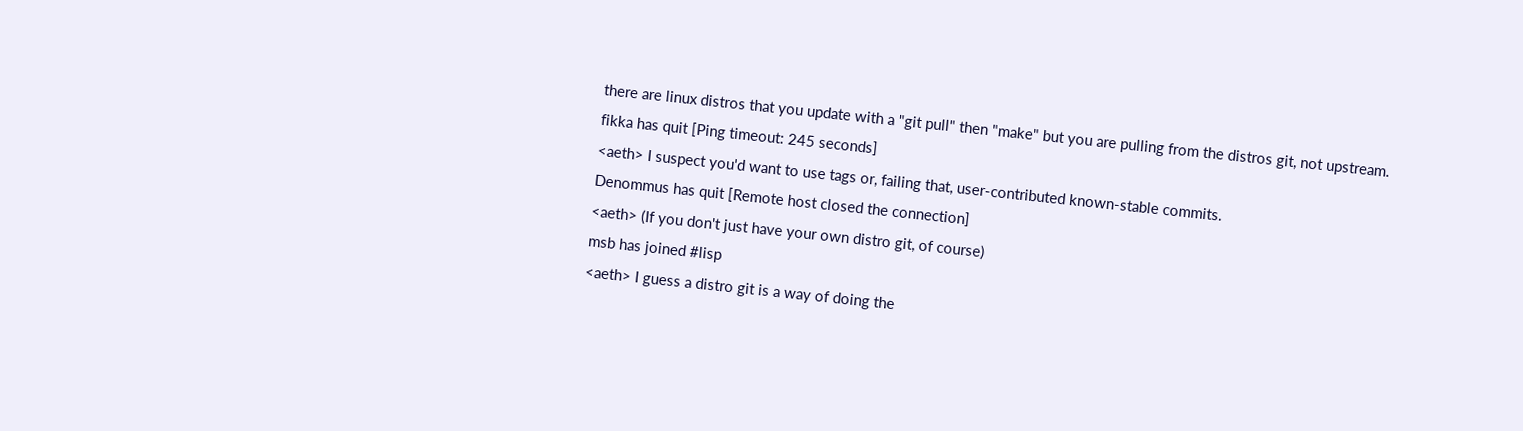there are linux distros that you update with a "git pull" then "make" but you are pulling from the distros git, not upstream.
fikka has quit [Ping timeout: 245 seconds]
<aeth> I suspect you'd want to use tags or, failing that, user-contributed known-stable commits.
Denommus has quit [Remote host closed the connection]
<aeth> (If you don't just have your own distro git, of course)
msb has joined #lisp
<aeth> I guess a distro git is a way of doing the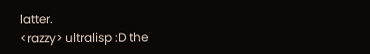latter.
<razzy> ultralisp :D the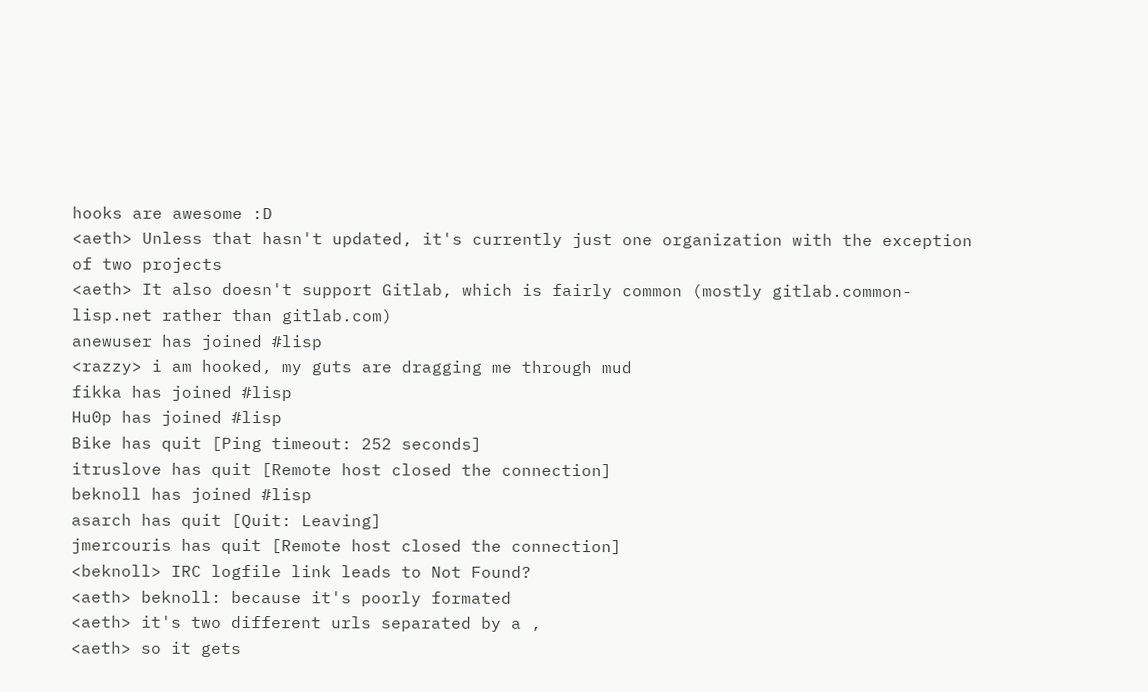hooks are awesome :D
<aeth> Unless that hasn't updated, it's currently just one organization with the exception of two projects
<aeth> It also doesn't support Gitlab, which is fairly common (mostly gitlab.common-lisp.net rather than gitlab.com)
anewuser has joined #lisp
<razzy> i am hooked, my guts are dragging me through mud
fikka has joined #lisp
Hu0p has joined #lisp
Bike has quit [Ping timeout: 252 seconds]
itruslove has quit [Remote host closed the connection]
beknoll has joined #lisp
asarch has quit [Quit: Leaving]
jmercouris has quit [Remote host closed the connection]
<beknoll> IRC logfile link leads to Not Found?
<aeth> beknoll: because it's poorly formated
<aeth> it's two different urls separated by a ,
<aeth> so it gets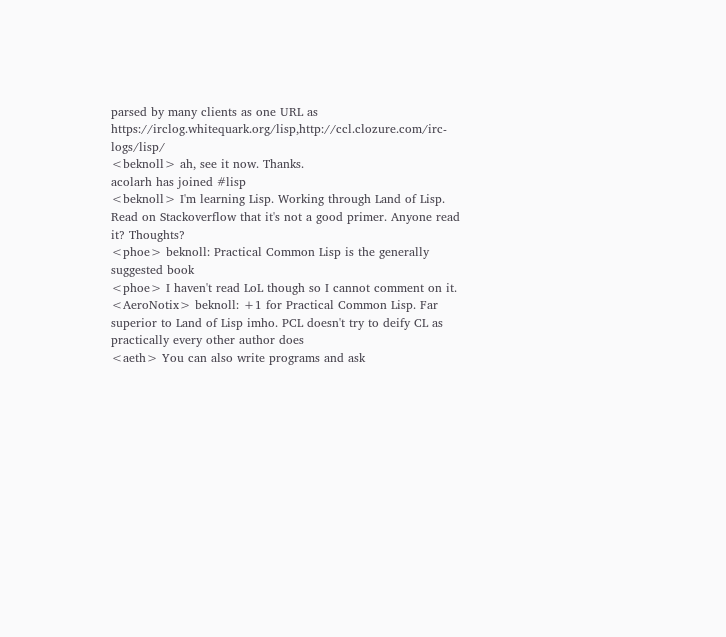parsed by many clients as one URL as https://irclog.whitequark.org/lisp,http://ccl.clozure.com/irc-logs/lisp/
<beknoll> ah, see it now. Thanks.
acolarh has joined #lisp
<beknoll> I'm learning Lisp. Working through Land of Lisp. Read on Stackoverflow that it's not a good primer. Anyone read it? Thoughts?
<phoe> beknoll: Practical Common Lisp is the generally suggested book
<phoe> I haven't read LoL though so I cannot comment on it.
<AeroNotix> beknoll: +1 for Practical Common Lisp. Far superior to Land of Lisp imho. PCL doesn't try to deify CL as practically every other author does
<aeth> You can also write programs and ask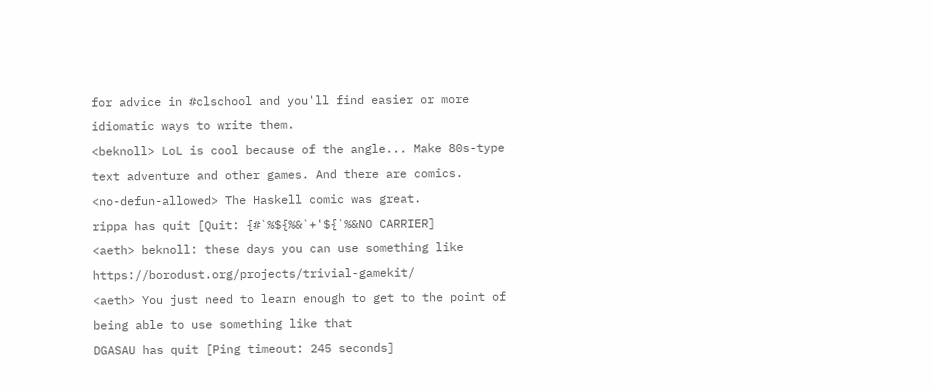for advice in #clschool and you'll find easier or more idiomatic ways to write them.
<beknoll> LoL is cool because of the angle... Make 80s-type text adventure and other games. And there are comics.
<no-defun-allowed> The Haskell comic was great.
rippa has quit [Quit: {#`%${%&`+'${`%&NO CARRIER]
<aeth> beknoll: these days you can use something like https://borodust.org/projects/trivial-gamekit/
<aeth> You just need to learn enough to get to the point of being able to use something like that
DGASAU has quit [Ping timeout: 245 seconds]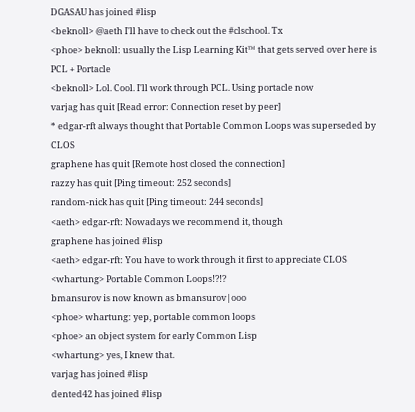DGASAU has joined #lisp
<beknoll> @aeth I'll have to check out the #clschool. Tx
<phoe> beknoll: usually the Lisp Learning Kit™ that gets served over here is PCL + Portacle
<beknoll> Lol. Cool. I'll work through PCL. Using portacle now
varjag has quit [Read error: Connection reset by peer]
* edgar-rft always thought that Portable Common Loops was superseded by CLOS
graphene has quit [Remote host closed the connection]
razzy has quit [Ping timeout: 252 seconds]
random-nick has quit [Ping timeout: 244 seconds]
<aeth> edgar-rft: Nowadays we recommend it, though
graphene has joined #lisp
<aeth> edgar-rft: You have to work through it first to appreciate CLOS
<whartung> Portable Common Loops!?!?
bmansurov is now known as bmansurov|ooo
<phoe> whartung: yep, portable common loops
<phoe> an object system for early Common Lisp
<whartung> yes, I knew that.
varjag has joined #lisp
dented42 has joined #lisp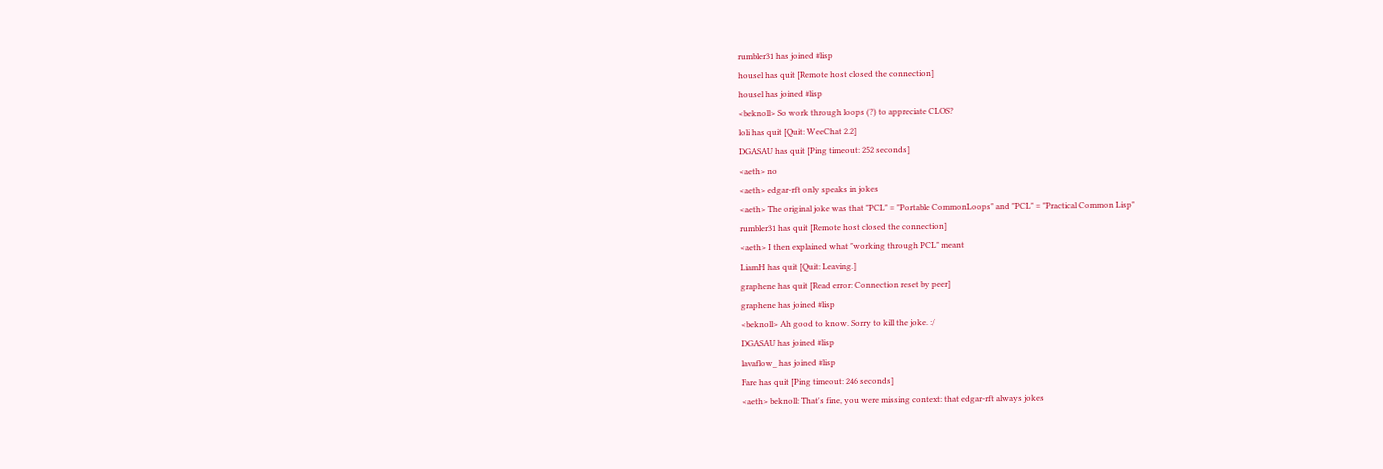rumbler31 has joined #lisp
housel has quit [Remote host closed the connection]
housel has joined #lisp
<beknoll> So work through loops (?) to appreciate CLOS?
loli has quit [Quit: WeeChat 2.2]
DGASAU has quit [Ping timeout: 252 seconds]
<aeth> no
<aeth> edgar-rft only speaks in jokes
<aeth> The original joke was that "PCL" = "Portable CommonLoops" and "PCL" = "Practical Common Lisp"
rumbler31 has quit [Remote host closed the connection]
<aeth> I then explained what "working through PCL" meant
LiamH has quit [Quit: Leaving.]
graphene has quit [Read error: Connection reset by peer]
graphene has joined #lisp
<beknoll> Ah good to know. Sorry to kill the joke. :/
DGASAU has joined #lisp
lavaflow_ has joined #lisp
Fare has quit [Ping timeout: 246 seconds]
<aeth> beknoll: That's fine, you were missing context: that edgar-rft always jokes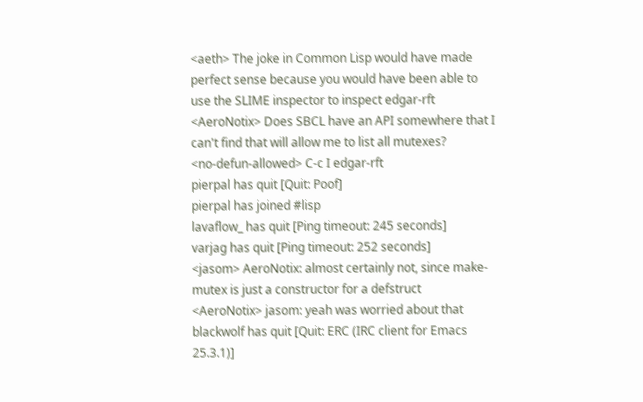<aeth> The joke in Common Lisp would have made perfect sense because you would have been able to use the SLIME inspector to inspect edgar-rft
<AeroNotix> Does SBCL have an API somewhere that I can't find that will allow me to list all mutexes?
<no-defun-allowed> C-c I edgar-rft
pierpal has quit [Quit: Poof]
pierpal has joined #lisp
lavaflow_ has quit [Ping timeout: 245 seconds]
varjag has quit [Ping timeout: 252 seconds]
<jasom> AeroNotix: almost certainly not, since make-mutex is just a constructor for a defstruct
<AeroNotix> jasom: yeah was worried about that
blackwolf has quit [Quit: ERC (IRC client for Emacs 25.3.1)]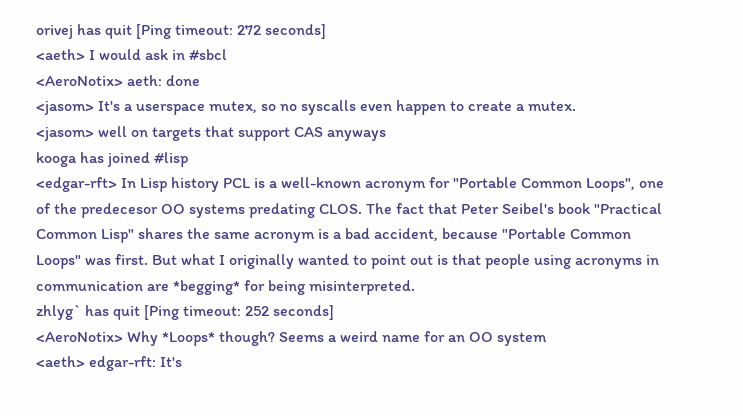orivej has quit [Ping timeout: 272 seconds]
<aeth> I would ask in #sbcl
<AeroNotix> aeth: done
<jasom> It's a userspace mutex, so no syscalls even happen to create a mutex.
<jasom> well on targets that support CAS anyways
kooga has joined #lisp
<edgar-rft> In Lisp history PCL is a well-known acronym for "Portable Common Loops", one of the predecesor OO systems predating CLOS. The fact that Peter Seibel's book "Practical Common Lisp" shares the same acronym is a bad accident, because "Portable Common Loops" was first. But what I originally wanted to point out is that people using acronyms in communication are *begging* for being misinterpreted.
zhlyg` has quit [Ping timeout: 252 seconds]
<AeroNotix> Why *Loops* though? Seems a weird name for an OO system
<aeth> edgar-rft: It's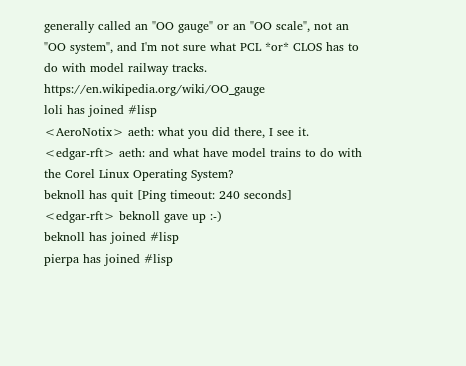generally called an "OO gauge" or an "OO scale", not an "OO system", and I'm not sure what PCL *or* CLOS has to do with model railway tracks. https://en.wikipedia.org/wiki/OO_gauge
loli has joined #lisp
<AeroNotix> aeth: what you did there, I see it.
<edgar-rft> aeth: and what have model trains to do with the Corel Linux Operating System?
beknoll has quit [Ping timeout: 240 seconds]
<edgar-rft> beknoll gave up :-)
beknoll has joined #lisp
pierpa has joined #lisp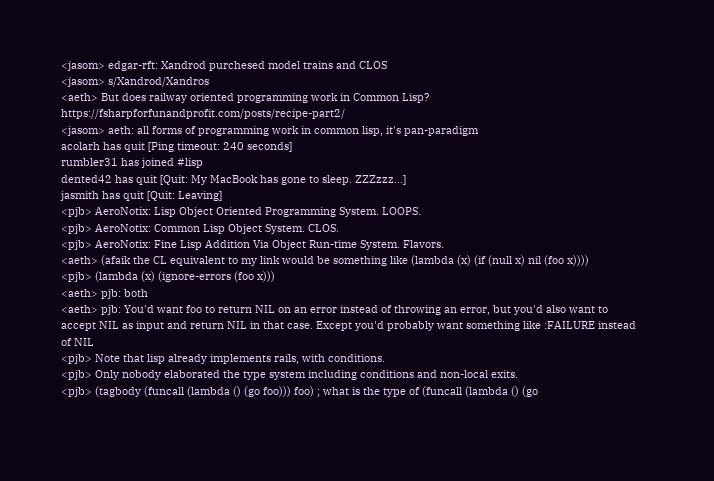<jasom> edgar-rft: Xandrod purchesed model trains and CLOS
<jasom> s/Xandrod/Xandros
<aeth> But does railway oriented programming work in Common Lisp? https://fsharpforfunandprofit.com/posts/recipe-part2/
<jasom> aeth: all forms of programming work in common lisp, it's pan-paradigm
acolarh has quit [Ping timeout: 240 seconds]
rumbler31 has joined #lisp
dented42 has quit [Quit: My MacBook has gone to sleep. ZZZzzz…]
jasmith has quit [Quit: Leaving]
<pjb> AeroNotix: Lisp Object Oriented Programming System. LOOPS.
<pjb> AeroNotix: Common Lisp Object System. CLOS.
<pjb> AeroNotix: Fine Lisp Addition Via Object Run-time System. Flavors.
<aeth> (afaik the CL equivalent to my link would be something like (lambda (x) (if (null x) nil (foo x))))
<pjb> (lambda (x) (ignore-errors (foo x)))
<aeth> pjb: both
<aeth> pjb: You'd want foo to return NIL on an error instead of throwing an error, but you'd also want to accept NIL as input and return NIL in that case. Except you'd probably want something like :FAILURE instead of NIL
<pjb> Note that lisp already implements rails, with conditions.
<pjb> Only nobody elaborated the type system including conditions and non-local exits.
<pjb> (tagbody (funcall (lambda () (go foo))) foo) ; what is the type of (funcall (lambda () (go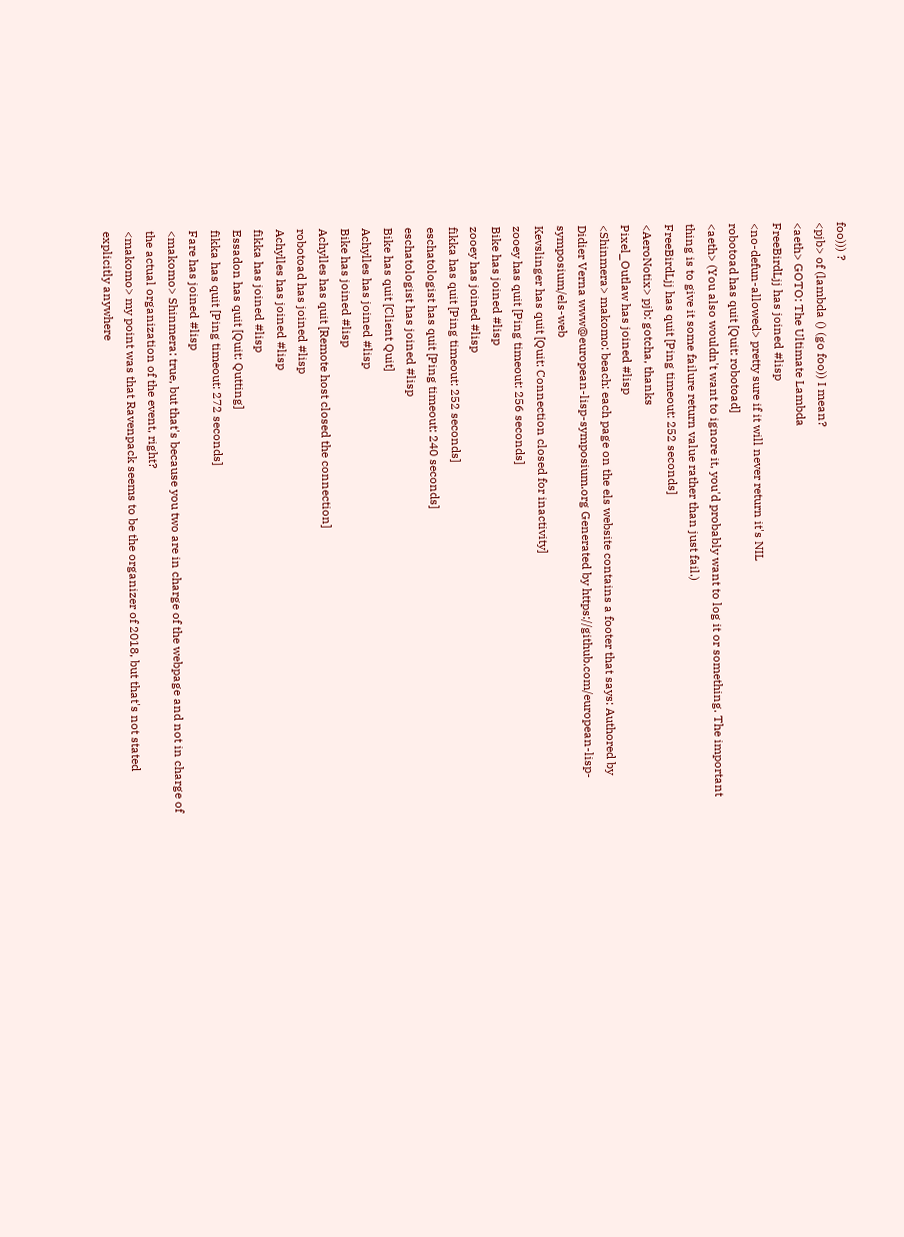foo))) ?
<pjb> of (lambda () (go foo)) I mean?
<aeth> GOTO: The Ultimate Lambda
FreeBirdLjj has joined #lisp
<no-defun-allowed> pretty sure if it will never return it's NIL
robotoad has quit [Quit: robotoad]
<aeth> (You also wouldn't want to ignore it, you'd probably want to log it or something. The important thing is to give it some failure return value rather than just fail.)
FreeBirdLjj has quit [Ping timeout: 252 seconds]
<AeroNotix> pjb: gotcha, thanks
Pixel_Outlaw has joined #lisp
<Shinmera> makomo: beach: each page on the els website contains a footer that says: Authored by Didier Verna www@european-lisp-symposium.org Generated by https://github.com/european-lisp-symposium/els-web
Kevslinger has quit [Quit: Connection closed for inactivity]
zooey has quit [Ping timeout: 256 seconds]
Bike has joined #lisp
zooey has joined #lisp
fikka has quit [Ping timeout: 252 seconds]
eschatologist has quit [Ping timeout: 240 seconds]
eschatologist has joined #lisp
Bike has quit [Client Quit]
Achylles has joined #lisp
Bike has joined #lisp
Achylles has quit [Remote host closed the connection]
robotoad has joined #lisp
Achylles has joined #lisp
fikka has joined #lisp
Essadon has quit [Quit: Qutting]
fikka has quit [Ping timeout: 272 seconds]
Fare has joined #lisp
<makomo> Shinmera: true, but that's because you two are in charge of the webpage and not in charge of the actual organization of the event, right?
<makomo> my point was that Ravenpack seems to be the organizer of 2018, but that's not stated explicitly anywhere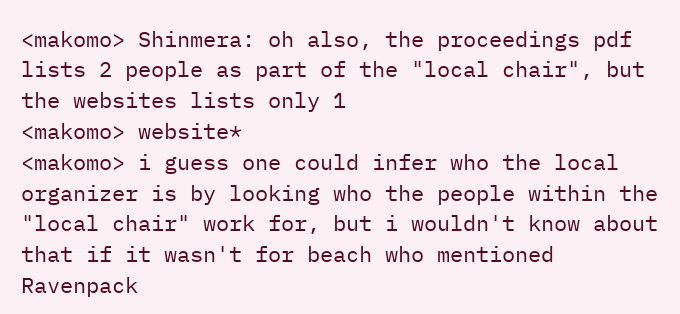<makomo> Shinmera: oh also, the proceedings pdf lists 2 people as part of the "local chair", but the websites lists only 1
<makomo> website*
<makomo> i guess one could infer who the local organizer is by looking who the people within the "local chair" work for, but i wouldn't know about that if it wasn't for beach who mentioned Ravenpack